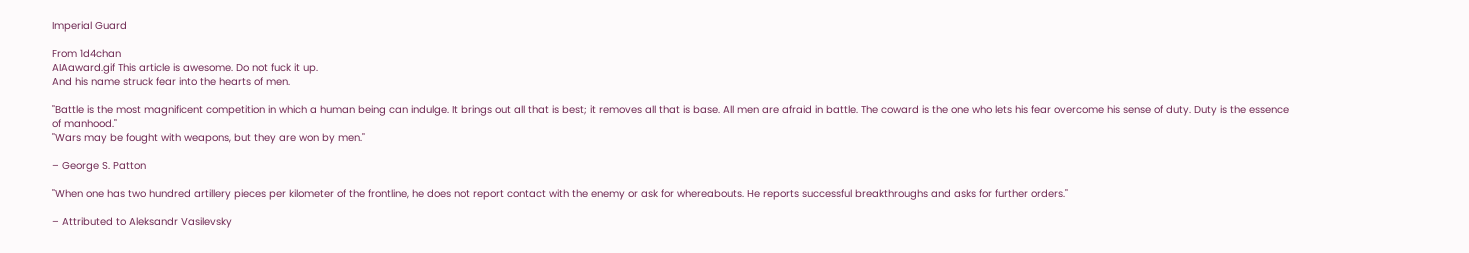Imperial Guard

From 1d4chan
AIAaward.gif This article is awesome. Do not fuck it up.
And his name struck fear into the hearts of men.

"Battle is the most magnificent competition in which a human being can indulge. It brings out all that is best; it removes all that is base. All men are afraid in battle. The coward is the one who lets his fear overcome his sense of duty. Duty is the essence of manhood."
"Wars may be fought with weapons, but they are won by men."

– George S. Patton

"When one has two hundred artillery pieces per kilometer of the frontline, he does not report contact with the enemy or ask for whereabouts. He reports successful breakthroughs and asks for further orders."

– Attributed to Aleksandr Vasilevsky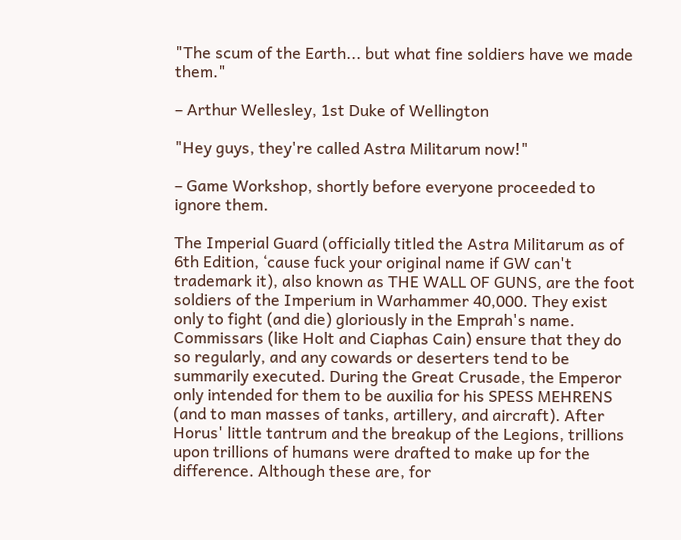"The scum of the Earth... but what fine soldiers have we made them."

– Arthur Wellesley, 1st Duke of Wellington

"Hey guys, they're called Astra Militarum now!"

– Game Workshop, shortly before everyone proceeded to ignore them.

The Imperial Guard (officially titled the Astra Militarum as of 6th Edition, ‘cause fuck your original name if GW can't trademark it), also known as THE WALL OF GUNS, are the foot soldiers of the Imperium in Warhammer 40,000. They exist only to fight (and die) gloriously in the Emprah's name. Commissars (like Holt and Ciaphas Cain) ensure that they do so regularly, and any cowards or deserters tend to be summarily executed. During the Great Crusade, the Emperor only intended for them to be auxilia for his SPESS MEHRENS (and to man masses of tanks, artillery, and aircraft). After Horus' little tantrum and the breakup of the Legions, trillions upon trillions of humans were drafted to make up for the difference. Although these are, for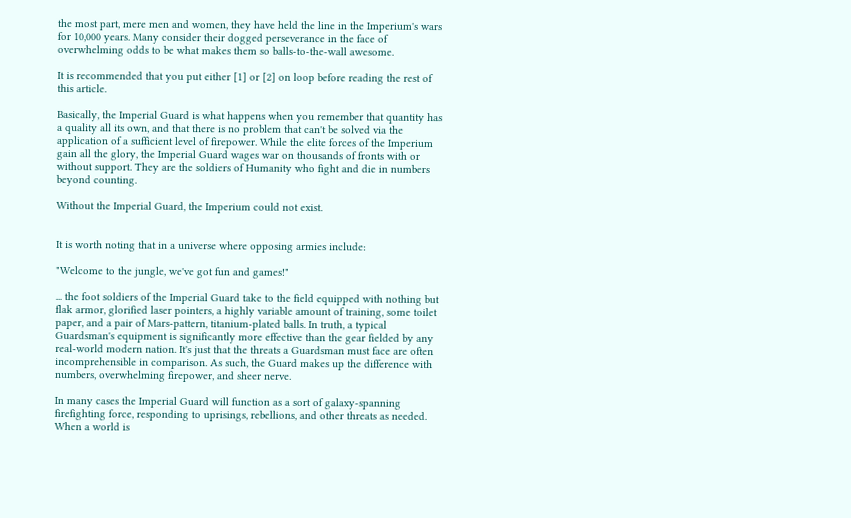the most part, mere men and women, they have held the line in the Imperium's wars for 10,000 years. Many consider their dogged perseverance in the face of overwhelming odds to be what makes them so balls-to-the-wall awesome.

It is recommended that you put either [1] or [2] on loop before reading the rest of this article.

Basically, the Imperial Guard is what happens when you remember that quantity has a quality all its own, and that there is no problem that can't be solved via the application of a sufficient level of firepower. While the elite forces of the Imperium gain all the glory, the Imperial Guard wages war on thousands of fronts with or without support. They are the soldiers of Humanity who fight and die in numbers beyond counting.

Without the Imperial Guard, the Imperium could not exist.


It is worth noting that in a universe where opposing armies include:

"Welcome to the jungle, we've got fun and games!"

... the foot soldiers of the Imperial Guard take to the field equipped with nothing but flak armor, glorified laser pointers, a highly variable amount of training, some toilet paper, and a pair of Mars-pattern, titanium-plated balls. In truth, a typical Guardsman's equipment is significantly more effective than the gear fielded by any real-world modern nation. It's just that the threats a Guardsman must face are often incomprehensible in comparison. As such, the Guard makes up the difference with numbers, overwhelming firepower, and sheer nerve.

In many cases the Imperial Guard will function as a sort of galaxy-spanning firefighting force, responding to uprisings, rebellions, and other threats as needed. When a world is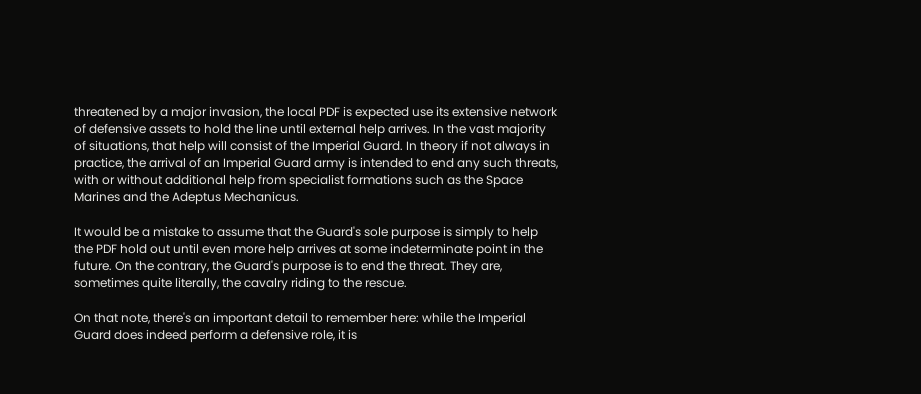threatened by a major invasion, the local PDF is expected use its extensive network of defensive assets to hold the line until external help arrives. In the vast majority of situations, that help will consist of the Imperial Guard. In theory if not always in practice, the arrival of an Imperial Guard army is intended to end any such threats, with or without additional help from specialist formations such as the Space Marines and the Adeptus Mechanicus.

It would be a mistake to assume that the Guard's sole purpose is simply to help the PDF hold out until even more help arrives at some indeterminate point in the future. On the contrary, the Guard's purpose is to end the threat. They are, sometimes quite literally, the cavalry riding to the rescue.

On that note, there's an important detail to remember here: while the Imperial Guard does indeed perform a defensive role, it is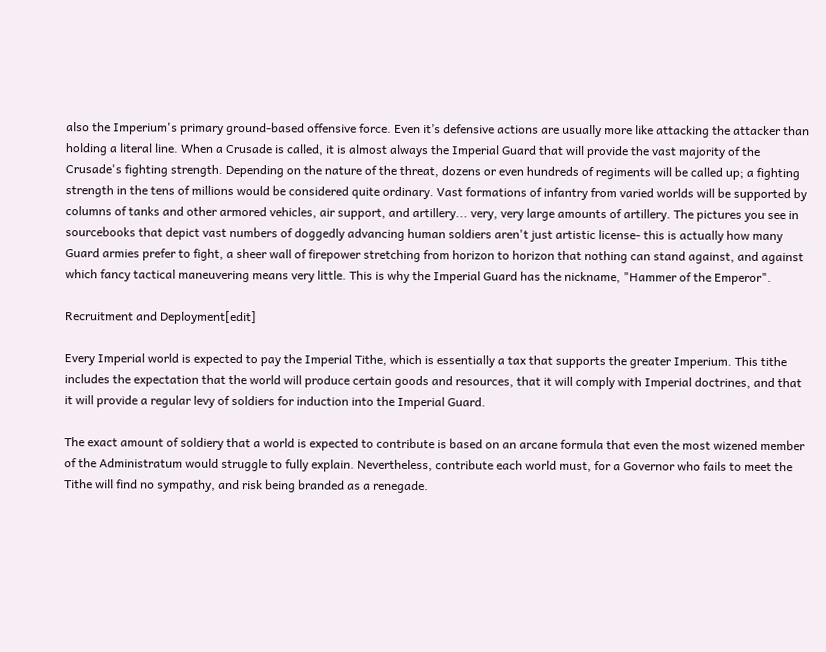also the Imperium's primary ground-based offensive force. Even it’s defensive actions are usually more like attacking the attacker than holding a literal line. When a Crusade is called, it is almost always the Imperial Guard that will provide the vast majority of the Crusade's fighting strength. Depending on the nature of the threat, dozens or even hundreds of regiments will be called up; a fighting strength in the tens of millions would be considered quite ordinary. Vast formations of infantry from varied worlds will be supported by columns of tanks and other armored vehicles, air support, and artillery... very, very large amounts of artillery. The pictures you see in sourcebooks that depict vast numbers of doggedly advancing human soldiers aren't just artistic license- this is actually how many Guard armies prefer to fight, a sheer wall of firepower stretching from horizon to horizon that nothing can stand against, and against which fancy tactical maneuvering means very little. This is why the Imperial Guard has the nickname, "Hammer of the Emperor".

Recruitment and Deployment[edit]

Every Imperial world is expected to pay the Imperial Tithe, which is essentially a tax that supports the greater Imperium. This tithe includes the expectation that the world will produce certain goods and resources, that it will comply with Imperial doctrines, and that it will provide a regular levy of soldiers for induction into the Imperial Guard.

The exact amount of soldiery that a world is expected to contribute is based on an arcane formula that even the most wizened member of the Administratum would struggle to fully explain. Nevertheless, contribute each world must, for a Governor who fails to meet the Tithe will find no sympathy, and risk being branded as a renegade.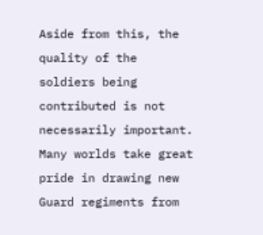Aside from this, the quality of the soldiers being contributed is not necessarily important. Many worlds take great pride in drawing new Guard regiments from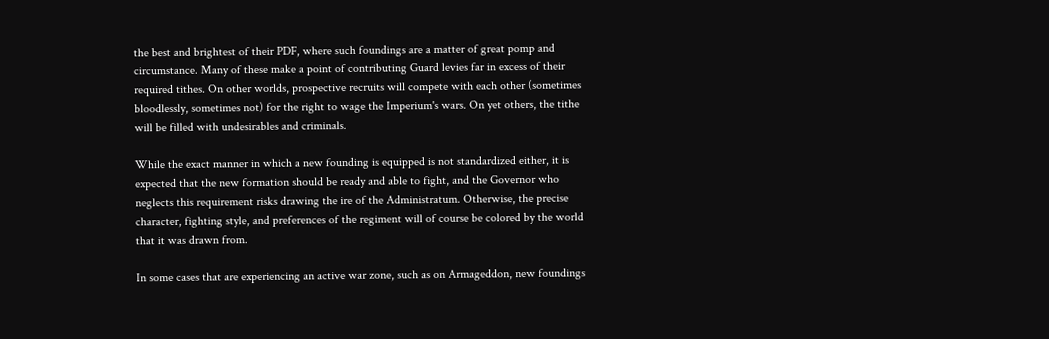the best and brightest of their PDF, where such foundings are a matter of great pomp and circumstance. Many of these make a point of contributing Guard levies far in excess of their required tithes. On other worlds, prospective recruits will compete with each other (sometimes bloodlessly, sometimes not) for the right to wage the Imperium's wars. On yet others, the tithe will be filled with undesirables and criminals.

While the exact manner in which a new founding is equipped is not standardized either, it is expected that the new formation should be ready and able to fight, and the Governor who neglects this requirement risks drawing the ire of the Administratum. Otherwise, the precise character, fighting style, and preferences of the regiment will of course be colored by the world that it was drawn from.

In some cases that are experiencing an active war zone, such as on Armageddon, new foundings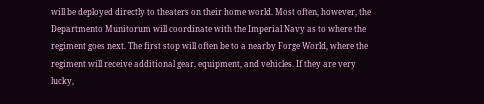will be deployed directly to theaters on their home world. Most often, however, the Departmento Munitorum will coordinate with the Imperial Navy as to where the regiment goes next. The first stop will often be to a nearby Forge World, where the regiment will receive additional gear, equipment, and vehicles. If they are very lucky,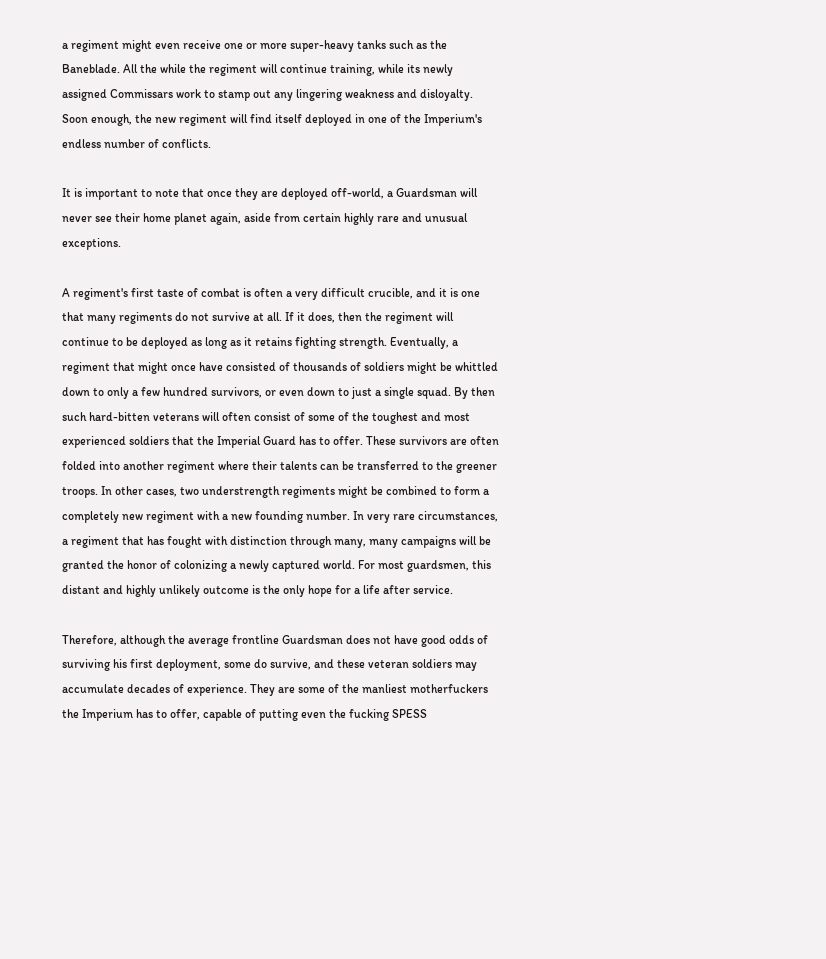a regiment might even receive one or more super-heavy tanks such as the Baneblade. All the while the regiment will continue training, while its newly assigned Commissars work to stamp out any lingering weakness and disloyalty. Soon enough, the new regiment will find itself deployed in one of the Imperium's endless number of conflicts.

It is important to note that once they are deployed off-world, a Guardsman will never see their home planet again, aside from certain highly rare and unusual exceptions.

A regiment's first taste of combat is often a very difficult crucible, and it is one that many regiments do not survive at all. If it does, then the regiment will continue to be deployed as long as it retains fighting strength. Eventually, a regiment that might once have consisted of thousands of soldiers might be whittled down to only a few hundred survivors, or even down to just a single squad. By then such hard-bitten veterans will often consist of some of the toughest and most experienced soldiers that the Imperial Guard has to offer. These survivors are often folded into another regiment where their talents can be transferred to the greener troops. In other cases, two understrength regiments might be combined to form a completely new regiment with a new founding number. In very rare circumstances, a regiment that has fought with distinction through many, many campaigns will be granted the honor of colonizing a newly captured world. For most guardsmen, this distant and highly unlikely outcome is the only hope for a life after service.

Therefore, although the average frontline Guardsman does not have good odds of surviving his first deployment, some do survive, and these veteran soldiers may accumulate decades of experience. They are some of the manliest motherfuckers the Imperium has to offer, capable of putting even the fucking SPESS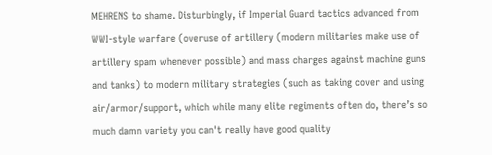MEHRENS to shame. Disturbingly, if Imperial Guard tactics advanced from WWI-style warfare (overuse of artillery (modern militaries make use of artillery spam whenever possible) and mass charges against machine guns and tanks) to modern military strategies (such as taking cover and using air/armor/support, which while many elite regiments often do, there’s so much damn variety you can't really have good quality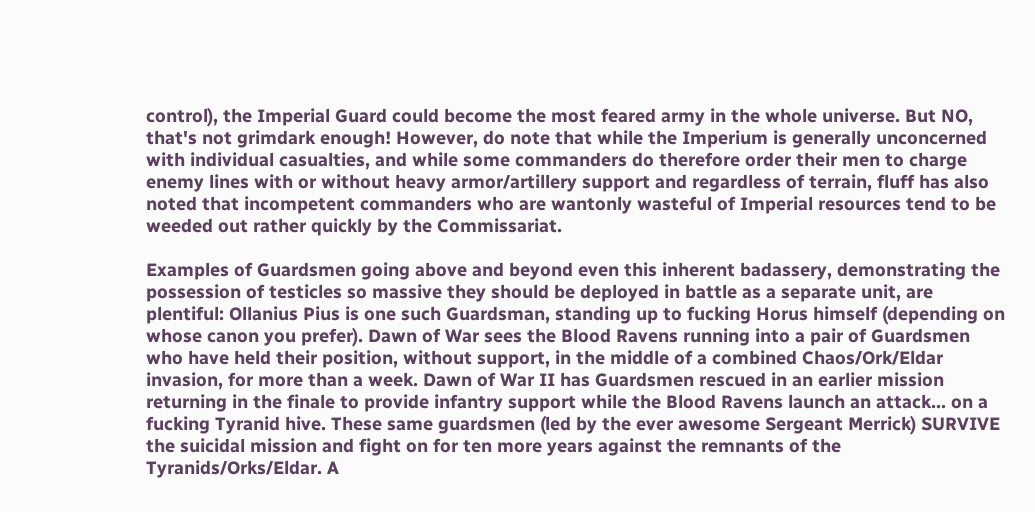control), the Imperial Guard could become the most feared army in the whole universe. But NO, that's not grimdark enough! However, do note that while the Imperium is generally unconcerned with individual casualties, and while some commanders do therefore order their men to charge enemy lines with or without heavy armor/artillery support and regardless of terrain, fluff has also noted that incompetent commanders who are wantonly wasteful of Imperial resources tend to be weeded out rather quickly by the Commissariat.

Examples of Guardsmen going above and beyond even this inherent badassery, demonstrating the possession of testicles so massive they should be deployed in battle as a separate unit, are plentiful: Ollanius Pius is one such Guardsman, standing up to fucking Horus himself (depending on whose canon you prefer). Dawn of War sees the Blood Ravens running into a pair of Guardsmen who have held their position, without support, in the middle of a combined Chaos/Ork/Eldar invasion, for more than a week. Dawn of War II has Guardsmen rescued in an earlier mission returning in the finale to provide infantry support while the Blood Ravens launch an attack... on a fucking Tyranid hive. These same guardsmen (led by the ever awesome Sergeant Merrick) SURVIVE the suicidal mission and fight on for ten more years against the remnants of the Tyranids/Orks/Eldar. A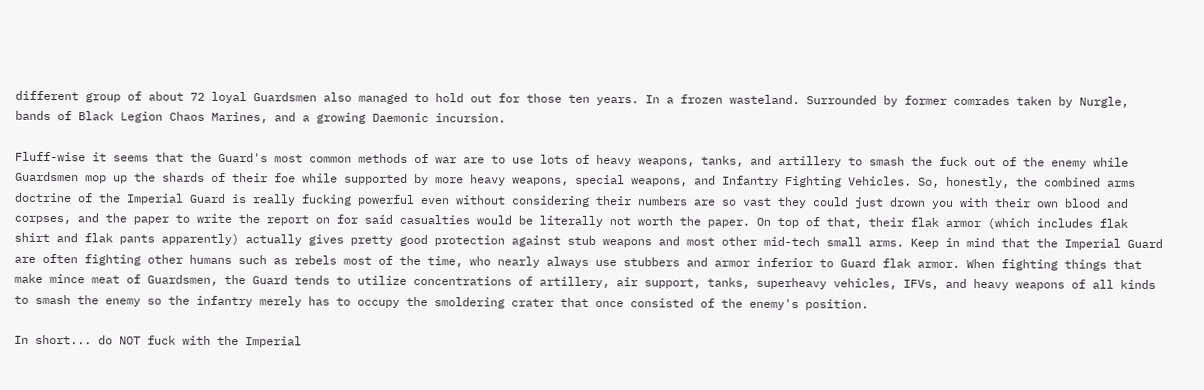different group of about 72 loyal Guardsmen also managed to hold out for those ten years. In a frozen wasteland. Surrounded by former comrades taken by Nurgle, bands of Black Legion Chaos Marines, and a growing Daemonic incursion.

Fluff-wise it seems that the Guard's most common methods of war are to use lots of heavy weapons, tanks, and artillery to smash the fuck out of the enemy while Guardsmen mop up the shards of their foe while supported by more heavy weapons, special weapons, and Infantry Fighting Vehicles. So, honestly, the combined arms doctrine of the Imperial Guard is really fucking powerful even without considering their numbers are so vast they could just drown you with their own blood and corpses, and the paper to write the report on for said casualties would be literally not worth the paper. On top of that, their flak armor (which includes flak shirt and flak pants apparently) actually gives pretty good protection against stub weapons and most other mid-tech small arms. Keep in mind that the Imperial Guard are often fighting other humans such as rebels most of the time, who nearly always use stubbers and armor inferior to Guard flak armor. When fighting things that make mince meat of Guardsmen, the Guard tends to utilize concentrations of artillery, air support, tanks, superheavy vehicles, IFVs, and heavy weapons of all kinds to smash the enemy so the infantry merely has to occupy the smoldering crater that once consisted of the enemy's position.

In short... do NOT fuck with the Imperial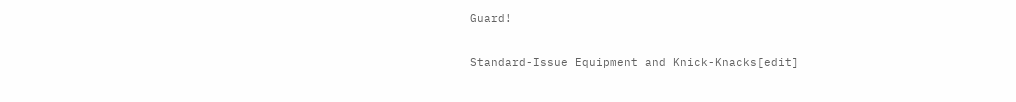Guard!

Standard-Issue Equipment and Knick-Knacks[edit]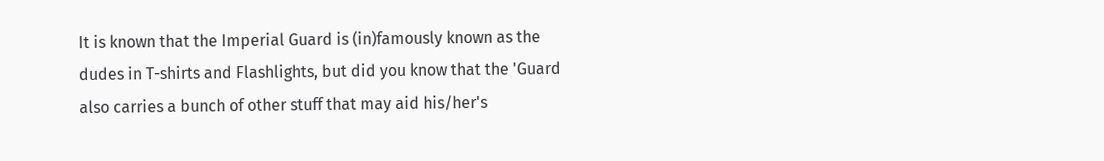It is known that the Imperial Guard is (in)famously known as the dudes in T-shirts and Flashlights, but did you know that the 'Guard also carries a bunch of other stuff that may aid his/her's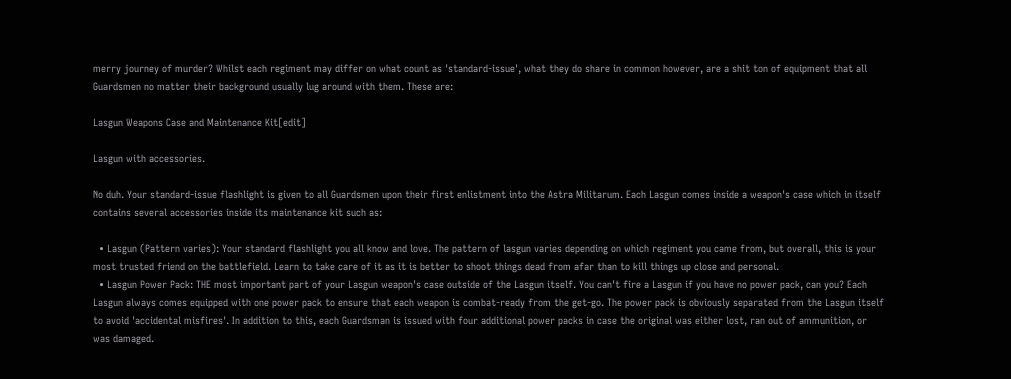merry journey of murder? Whilst each regiment may differ on what count as 'standard-issue', what they do share in common however, are a shit ton of equipment that all Guardsmen no matter their background usually lug around with them. These are:

Lasgun Weapons Case and Maintenance Kit[edit]

Lasgun with accessories.

No duh. Your standard-issue flashlight is given to all Guardsmen upon their first enlistment into the Astra Militarum. Each Lasgun comes inside a weapon's case which in itself contains several accessories inside its maintenance kit such as:

  • Lasgun (Pattern varies): Your standard flashlight you all know and love. The pattern of lasgun varies depending on which regiment you came from, but overall, this is your most trusted friend on the battlefield. Learn to take care of it as it is better to shoot things dead from afar than to kill things up close and personal.
  • Lasgun Power Pack: THE most important part of your Lasgun weapon's case outside of the Lasgun itself. You can't fire a Lasgun if you have no power pack, can you? Each Lasgun always comes equipped with one power pack to ensure that each weapon is combat-ready from the get-go. The power pack is obviously separated from the Lasgun itself to avoid 'accidental misfires'. In addition to this, each Guardsman is issued with four additional power packs in case the original was either lost, ran out of ammunition, or was damaged.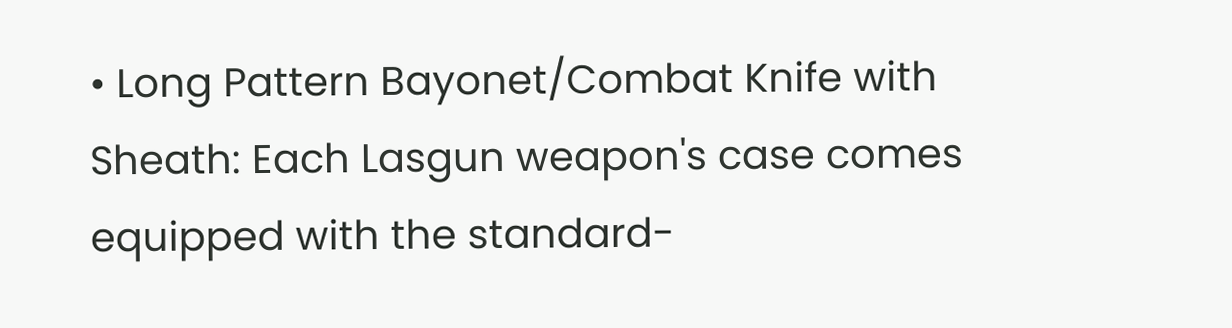• Long Pattern Bayonet/Combat Knife with Sheath: Each Lasgun weapon's case comes equipped with the standard-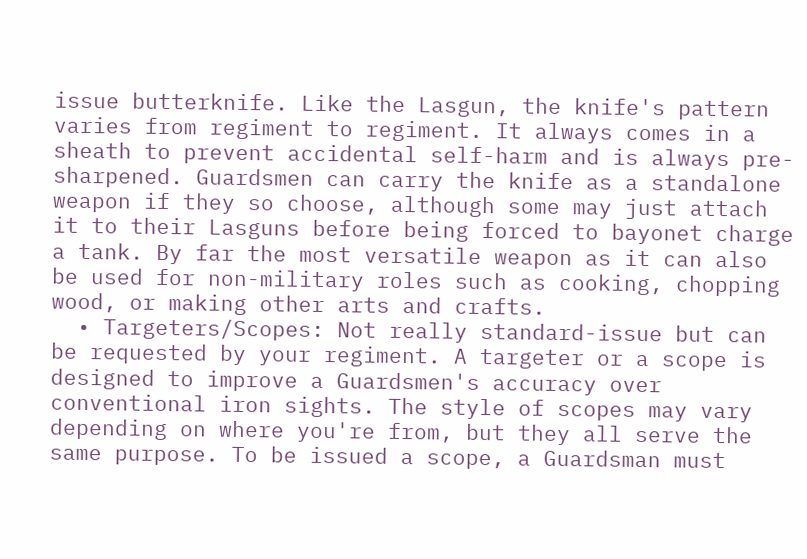issue butterknife. Like the Lasgun, the knife's pattern varies from regiment to regiment. It always comes in a sheath to prevent accidental self-harm and is always pre-sharpened. Guardsmen can carry the knife as a standalone weapon if they so choose, although some may just attach it to their Lasguns before being forced to bayonet charge a tank. By far the most versatile weapon as it can also be used for non-military roles such as cooking, chopping wood, or making other arts and crafts.
  • Targeters/Scopes: Not really standard-issue but can be requested by your regiment. A targeter or a scope is designed to improve a Guardsmen's accuracy over conventional iron sights. The style of scopes may vary depending on where you're from, but they all serve the same purpose. To be issued a scope, a Guardsman must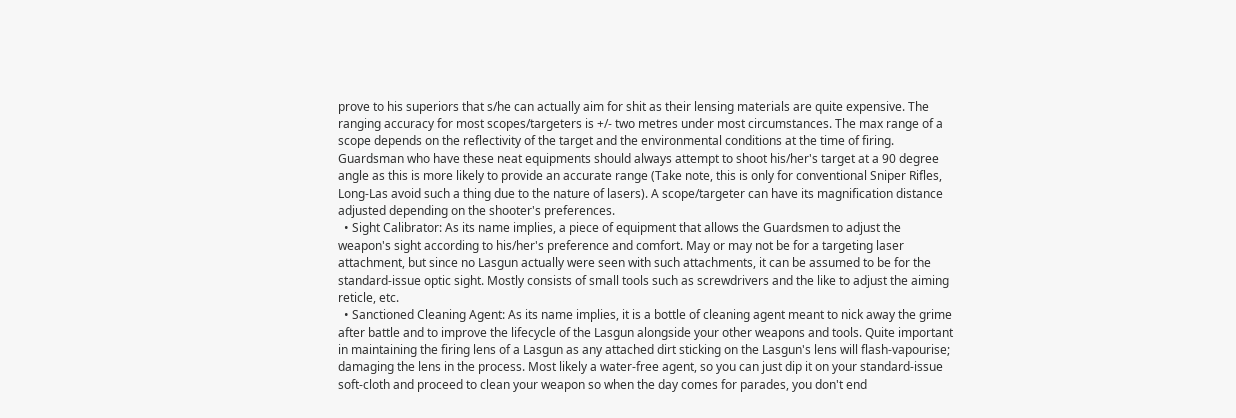prove to his superiors that s/he can actually aim for shit as their lensing materials are quite expensive. The ranging accuracy for most scopes/targeters is +/- two metres under most circumstances. The max range of a scope depends on the reflectivity of the target and the environmental conditions at the time of firing. Guardsman who have these neat equipments should always attempt to shoot his/her's target at a 90 degree angle as this is more likely to provide an accurate range (Take note, this is only for conventional Sniper Rifles, Long-Las avoid such a thing due to the nature of lasers). A scope/targeter can have its magnification distance adjusted depending on the shooter's preferences.
  • Sight Calibrator: As its name implies, a piece of equipment that allows the Guardsmen to adjust the weapon's sight according to his/her's preference and comfort. May or may not be for a targeting laser attachment, but since no Lasgun actually were seen with such attachments, it can be assumed to be for the standard-issue optic sight. Mostly consists of small tools such as screwdrivers and the like to adjust the aiming reticle, etc.
  • Sanctioned Cleaning Agent: As its name implies, it is a bottle of cleaning agent meant to nick away the grime after battle and to improve the lifecycle of the Lasgun alongside your other weapons and tools. Quite important in maintaining the firing lens of a Lasgun as any attached dirt sticking on the Lasgun's lens will flash-vapourise; damaging the lens in the process. Most likely a water-free agent, so you can just dip it on your standard-issue soft-cloth and proceed to clean your weapon so when the day comes for parades, you don't end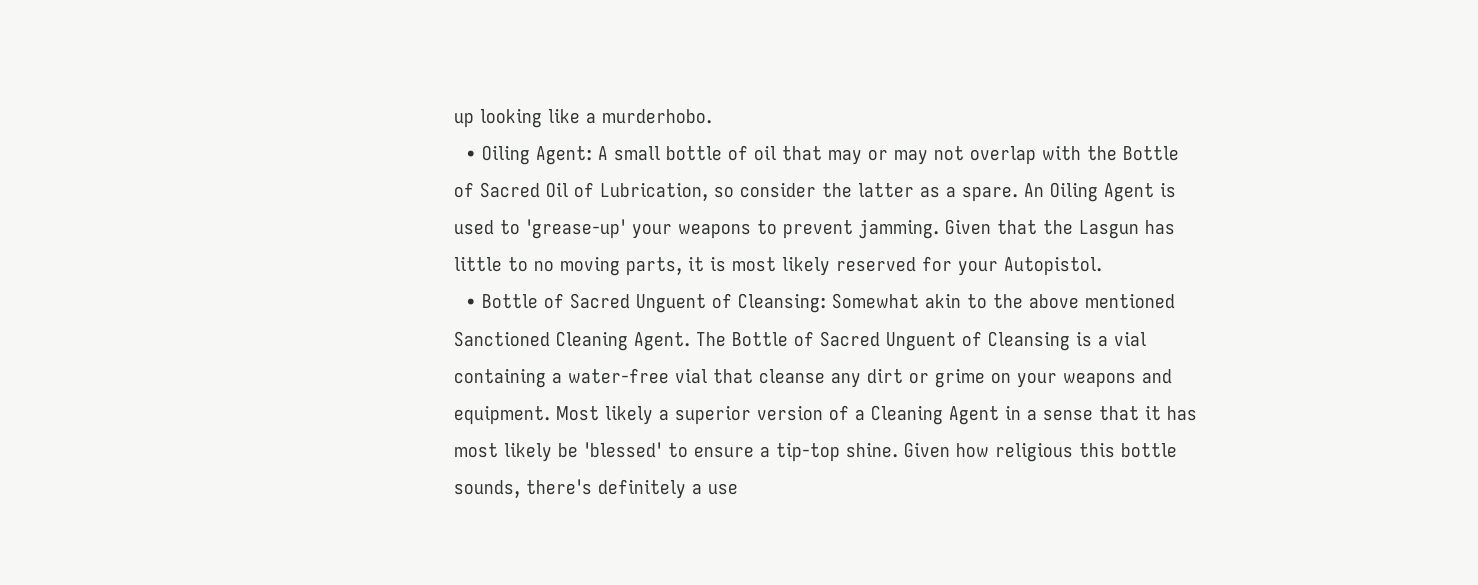up looking like a murderhobo.
  • Oiling Agent: A small bottle of oil that may or may not overlap with the Bottle of Sacred Oil of Lubrication, so consider the latter as a spare. An Oiling Agent is used to 'grease-up' your weapons to prevent jamming. Given that the Lasgun has little to no moving parts, it is most likely reserved for your Autopistol.
  • Bottle of Sacred Unguent of Cleansing: Somewhat akin to the above mentioned Sanctioned Cleaning Agent. The Bottle of Sacred Unguent of Cleansing is a vial containing a water-free vial that cleanse any dirt or grime on your weapons and equipment. Most likely a superior version of a Cleaning Agent in a sense that it has most likely be 'blessed' to ensure a tip-top shine. Given how religious this bottle sounds, there's definitely a use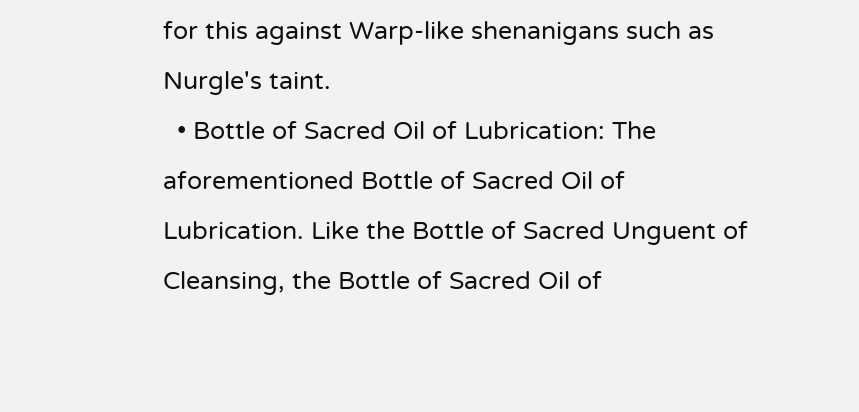for this against Warp-like shenanigans such as Nurgle's taint.
  • Bottle of Sacred Oil of Lubrication: The aforementioned Bottle of Sacred Oil of Lubrication. Like the Bottle of Sacred Unguent of Cleansing, the Bottle of Sacred Oil of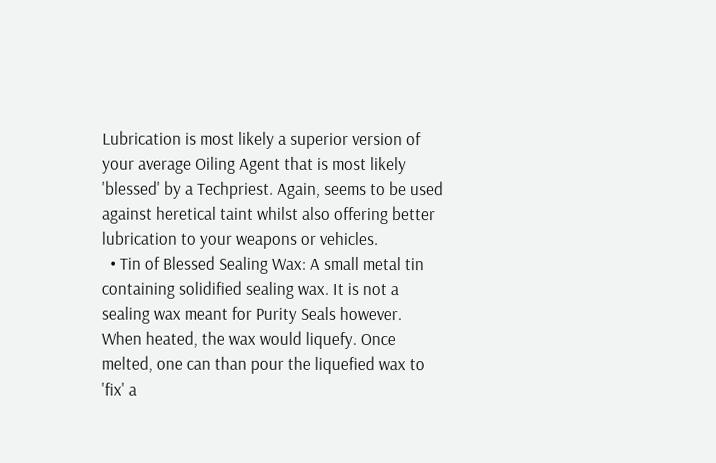Lubrication is most likely a superior version of your average Oiling Agent that is most likely 'blessed' by a Techpriest. Again, seems to be used against heretical taint whilst also offering better lubrication to your weapons or vehicles.
  • Tin of Blessed Sealing Wax: A small metal tin containing solidified sealing wax. It is not a sealing wax meant for Purity Seals however. When heated, the wax would liquefy. Once melted, one can than pour the liquefied wax to 'fix' a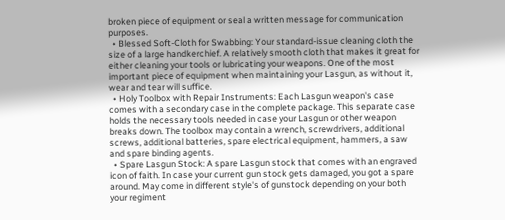broken piece of equipment or seal a written message for communication purposes.
  • Blessed Soft-Cloth for Swabbing: Your standard-issue cleaning cloth the size of a large handkerchief. A relatively smooth cloth that makes it great for either cleaning your tools or lubricating your weapons. One of the most important piece of equipment when maintaining your Lasgun, as without it, wear and tear will suffice.
  • Holy Toolbox with Repair Instruments: Each Lasgun weapon's case comes with a secondary case in the complete package. This separate case holds the necessary tools needed in case your Lasgun or other weapon breaks down. The toolbox may contain a wrench, screwdrivers, additional screws, additional batteries, spare electrical equipment, hammers, a saw and spare binding agents.
  • Spare Lasgun Stock: A spare Lasgun stock that comes with an engraved icon of faith. In case your current gun stock gets damaged, you got a spare around. May come in different style's of gunstock depending on your both your regiment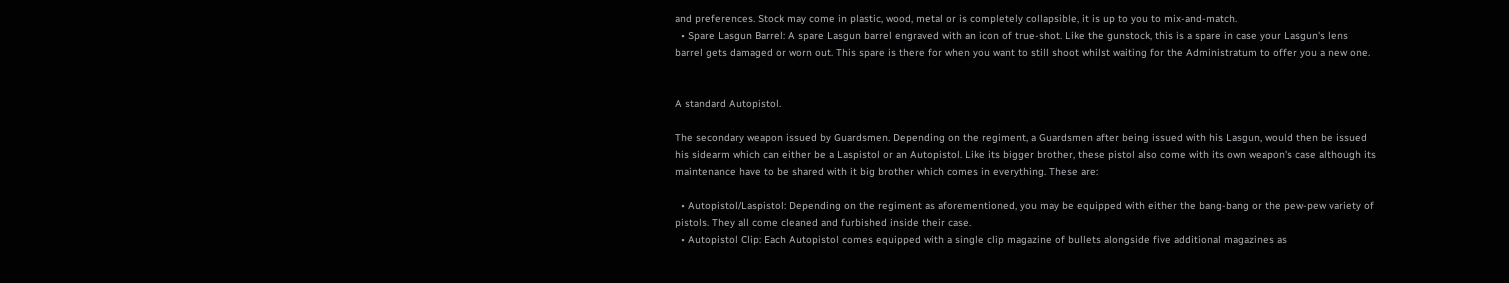and preferences. Stock may come in plastic, wood, metal or is completely collapsible, it is up to you to mix-and-match.
  • Spare Lasgun Barrel: A spare Lasgun barrel engraved with an icon of true-shot. Like the gunstock, this is a spare in case your Lasgun's lens barrel gets damaged or worn out. This spare is there for when you want to still shoot whilst waiting for the Administratum to offer you a new one.


A standard Autopistol.

The secondary weapon issued by Guardsmen. Depending on the regiment, a Guardsmen after being issued with his Lasgun, would then be issued his sidearm which can either be a Laspistol or an Autopistol. Like its bigger brother, these pistol also come with its own weapon's case although its maintenance have to be shared with it big brother which comes in everything. These are:

  • Autopistol/Laspistol: Depending on the regiment as aforementioned, you may be equipped with either the bang-bang or the pew-pew variety of pistols. They all come cleaned and furbished inside their case.
  • Autopistol Clip: Each Autopistol comes equipped with a single clip magazine of bullets alongside five additional magazines as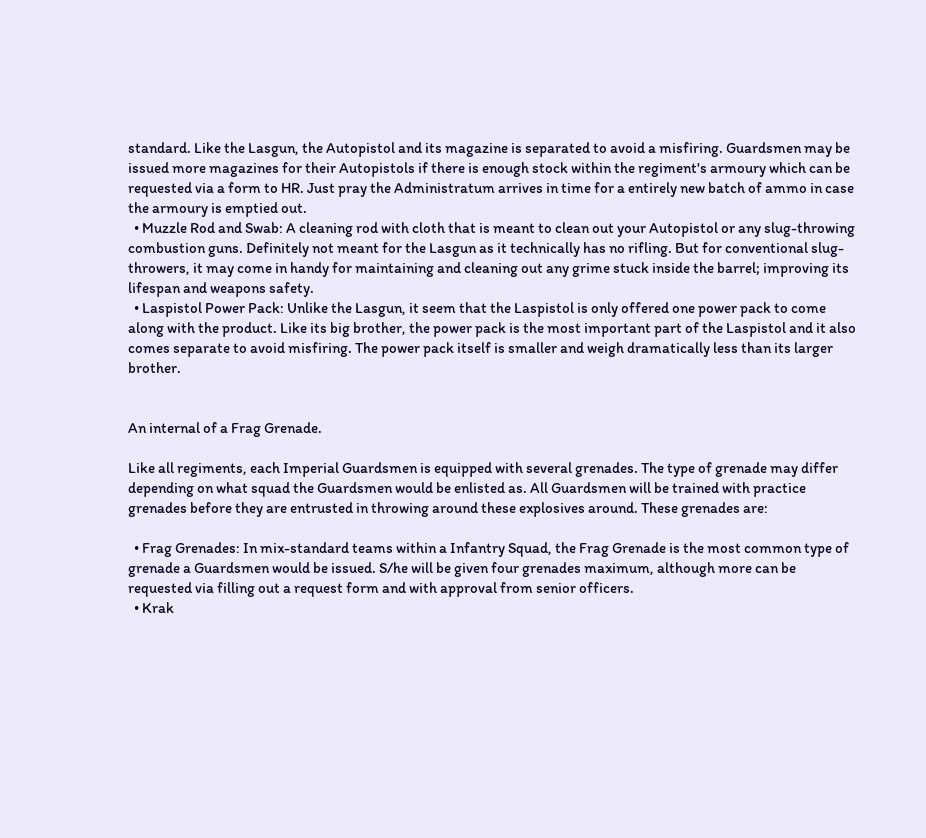standard. Like the Lasgun, the Autopistol and its magazine is separated to avoid a misfiring. Guardsmen may be issued more magazines for their Autopistols if there is enough stock within the regiment's armoury which can be requested via a form to HR. Just pray the Administratum arrives in time for a entirely new batch of ammo in case the armoury is emptied out.
  • Muzzle Rod and Swab: A cleaning rod with cloth that is meant to clean out your Autopistol or any slug-throwing combustion guns. Definitely not meant for the Lasgun as it technically has no rifling. But for conventional slug-throwers, it may come in handy for maintaining and cleaning out any grime stuck inside the barrel; improving its lifespan and weapons safety.
  • Laspistol Power Pack: Unlike the Lasgun, it seem that the Laspistol is only offered one power pack to come along with the product. Like its big brother, the power pack is the most important part of the Laspistol and it also comes separate to avoid misfiring. The power pack itself is smaller and weigh dramatically less than its larger brother.


An internal of a Frag Grenade.

Like all regiments, each Imperial Guardsmen is equipped with several grenades. The type of grenade may differ depending on what squad the Guardsmen would be enlisted as. All Guardsmen will be trained with practice grenades before they are entrusted in throwing around these explosives around. These grenades are:

  • Frag Grenades: In mix-standard teams within a Infantry Squad, the Frag Grenade is the most common type of grenade a Guardsmen would be issued. S/he will be given four grenades maximum, although more can be requested via filling out a request form and with approval from senior officers.
  • Krak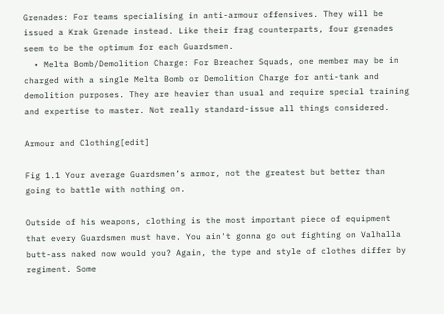Grenades: For teams specialising in anti-armour offensives. They will be issued a Krak Grenade instead. Like their frag counterparts, four grenades seem to be the optimum for each Guardsmen.
  • Melta Bomb/Demolition Charge: For Breacher Squads, one member may be in charged with a single Melta Bomb or Demolition Charge for anti-tank and demolition purposes. They are heavier than usual and require special training and expertise to master. Not really standard-issue all things considered.

Armour and Clothing[edit]

Fig 1.1 Your average Guardsmen’s armor, not the greatest but better than going to battle with nothing on.

Outside of his weapons, clothing is the most important piece of equipment that every Guardsmen must have. You ain't gonna go out fighting on Valhalla butt-ass naked now would you? Again, the type and style of clothes differ by regiment. Some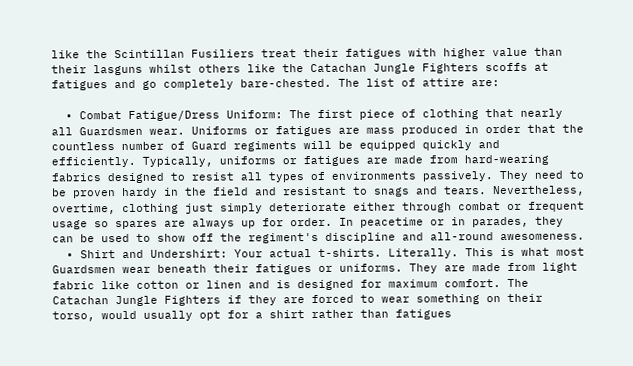like the Scintillan Fusiliers treat their fatigues with higher value than their lasguns whilst others like the Catachan Jungle Fighters scoffs at fatigues and go completely bare-chested. The list of attire are:

  • Combat Fatigue/Dress Uniform: The first piece of clothing that nearly all Guardsmen wear. Uniforms or fatigues are mass produced in order that the countless number of Guard regiments will be equipped quickly and efficiently. Typically, uniforms or fatigues are made from hard-wearing fabrics designed to resist all types of environments passively. They need to be proven hardy in the field and resistant to snags and tears. Nevertheless, overtime, clothing just simply deteriorate either through combat or frequent usage so spares are always up for order. In peacetime or in parades, they can be used to show off the regiment's discipline and all-round awesomeness.
  • Shirt and Undershirt: Your actual t-shirts. Literally. This is what most Guardsmen wear beneath their fatigues or uniforms. They are made from light fabric like cotton or linen and is designed for maximum comfort. The Catachan Jungle Fighters if they are forced to wear something on their torso, would usually opt for a shirt rather than fatigues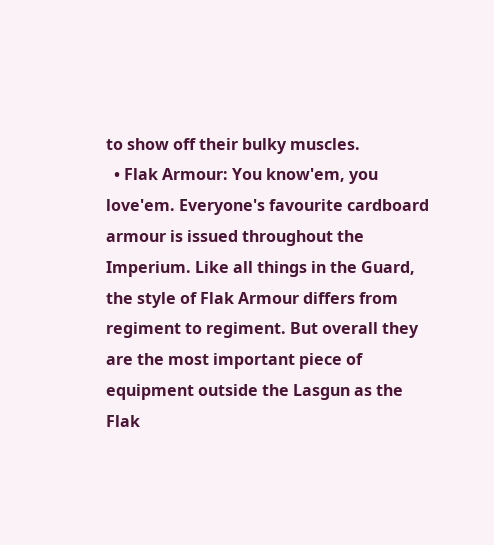to show off their bulky muscles.
  • Flak Armour: You know'em, you love'em. Everyone's favourite cardboard armour is issued throughout the Imperium. Like all things in the Guard, the style of Flak Armour differs from regiment to regiment. But overall they are the most important piece of equipment outside the Lasgun as the Flak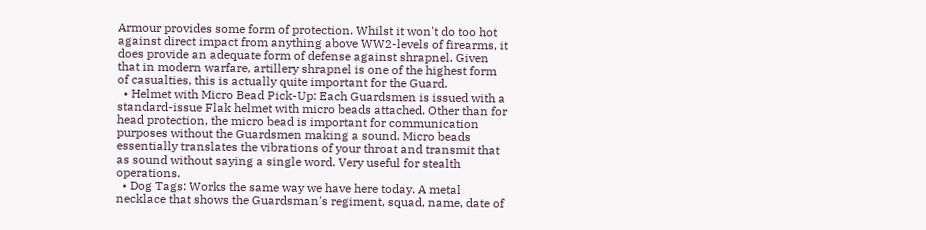Armour provides some form of protection. Whilst it won't do too hot against direct impact from anything above WW2-levels of firearms, it does provide an adequate form of defense against shrapnel. Given that in modern warfare, artillery shrapnel is one of the highest form of casualties, this is actually quite important for the Guard.
  • Helmet with Micro Bead Pick-Up: Each Guardsmen is issued with a standard-issue Flak helmet with micro beads attached. Other than for head protection, the micro bead is important for communication purposes without the Guardsmen making a sound. Micro beads essentially translates the vibrations of your throat and transmit that as sound without saying a single word. Very useful for stealth operations.
  • Dog Tags: Works the same way we have here today. A metal necklace that shows the Guardsman's regiment, squad, name, date of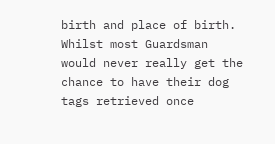birth and place of birth. Whilst most Guardsman would never really get the chance to have their dog tags retrieved once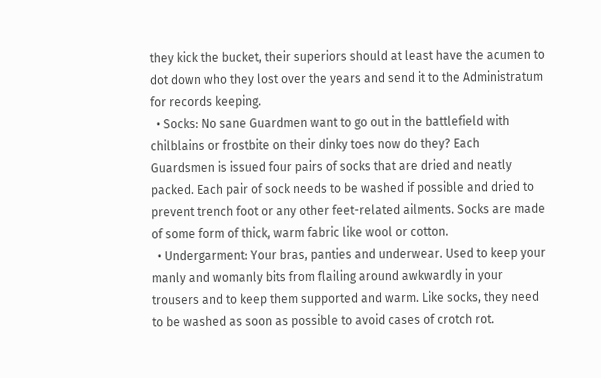they kick the bucket, their superiors should at least have the acumen to dot down who they lost over the years and send it to the Administratum for records keeping.
  • Socks: No sane Guardmen want to go out in the battlefield with chilblains or frostbite on their dinky toes now do they? Each Guardsmen is issued four pairs of socks that are dried and neatly packed. Each pair of sock needs to be washed if possible and dried to prevent trench foot or any other feet-related ailments. Socks are made of some form of thick, warm fabric like wool or cotton.
  • Undergarment: Your bras, panties and underwear. Used to keep your manly and womanly bits from flailing around awkwardly in your trousers and to keep them supported and warm. Like socks, they need to be washed as soon as possible to avoid cases of crotch rot.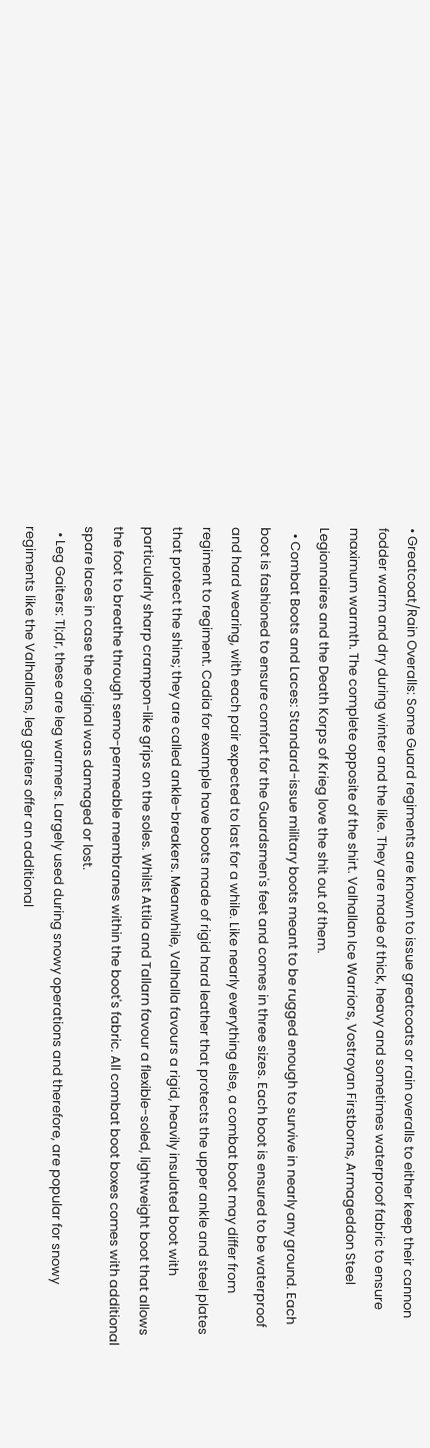• Greatcoat/Rain Overalls: Some Guard regiments are known to issue greatcoats or rain overalls to either keep their cannon fodder warm and dry during winter and the like. They are made of thick, heavy and sometimes waterproof fabric to ensure maximum warmth. The complete opposite of the shirt. Valhallan Ice Warriors, Vostroyan Firstborns, Armageddon Steel Legionnaires and the Death Korps of Krieg love the shit out of them.
  • Combat Boots and Laces: Standard-issue military boots meant to be rugged enough to survive in nearly any ground. Each boot is fashioned to ensure comfort for the Guardsmen's feet and comes in three sizes. Each boot is ensured to be waterproof and hard wearing, with each pair expected to last for a while. Like nearly everything else, a combat boot may differ from regiment to regiment. Cadia for example have boots made of rigid hard leather that protects the upper ankle and steel plates that protect the shins; they are called ankle-breakers. Meanwhile, Valhalla favours a rigid, heavily insulated boot with particularly sharp crampon-like grips on the soles. Whilst Attila and Tallarn favour a flexible-soled, lightweight boot that allows the foot to breathe through semo-permeable membranes within the boot's fabric. All combat boot boxes comes with additional spare laces in case the original was damaged or lost.
  • Leg Gaiters: Tl;dr, these are leg warmers. Largely used during snowy operations and therefore, are popular for snowy regiments like the Valhallans, leg gaiters offer an additional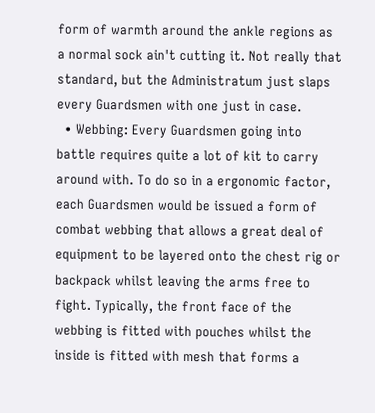form of warmth around the ankle regions as a normal sock ain't cutting it. Not really that standard, but the Administratum just slaps every Guardsmen with one just in case.
  • Webbing: Every Guardsmen going into battle requires quite a lot of kit to carry around with. To do so in a ergonomic factor, each Guardsmen would be issued a form of combat webbing that allows a great deal of equipment to be layered onto the chest rig or backpack whilst leaving the arms free to fight. Typically, the front face of the webbing is fitted with pouches whilst the inside is fitted with mesh that forms a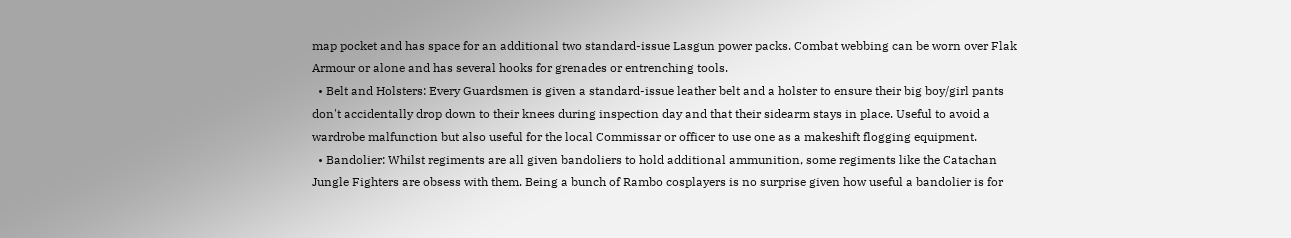map pocket and has space for an additional two standard-issue Lasgun power packs. Combat webbing can be worn over Flak Armour or alone and has several hooks for grenades or entrenching tools.
  • Belt and Holsters: Every Guardsmen is given a standard-issue leather belt and a holster to ensure their big boy/girl pants don't accidentally drop down to their knees during inspection day and that their sidearm stays in place. Useful to avoid a wardrobe malfunction but also useful for the local Commissar or officer to use one as a makeshift flogging equipment.
  • Bandolier: Whilst regiments are all given bandoliers to hold additional ammunition, some regiments like the Catachan Jungle Fighters are obsess with them. Being a bunch of Rambo cosplayers is no surprise given how useful a bandolier is for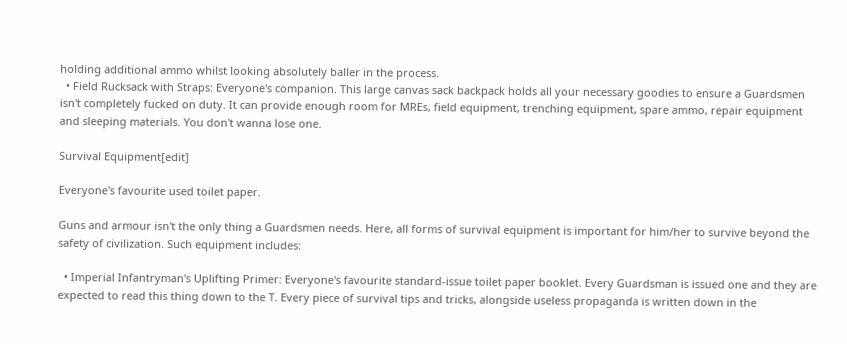holding additional ammo whilst looking absolutely baller in the process.
  • Field Rucksack with Straps: Everyone's companion. This large canvas sack backpack holds all your necessary goodies to ensure a Guardsmen isn't completely fucked on duty. It can provide enough room for MREs, field equipment, trenching equipment, spare ammo, repair equipment and sleeping materials. You don't wanna lose one.

Survival Equipment[edit]

Everyone's favourite used toilet paper.

Guns and armour isn't the only thing a Guardsmen needs. Here, all forms of survival equipment is important for him/her to survive beyond the safety of civilization. Such equipment includes:

  • Imperial Infantryman's Uplifting Primer: Everyone's favourite standard-issue toilet paper booklet. Every Guardsman is issued one and they are expected to read this thing down to the T. Every piece of survival tips and tricks, alongside useless propaganda is written down in the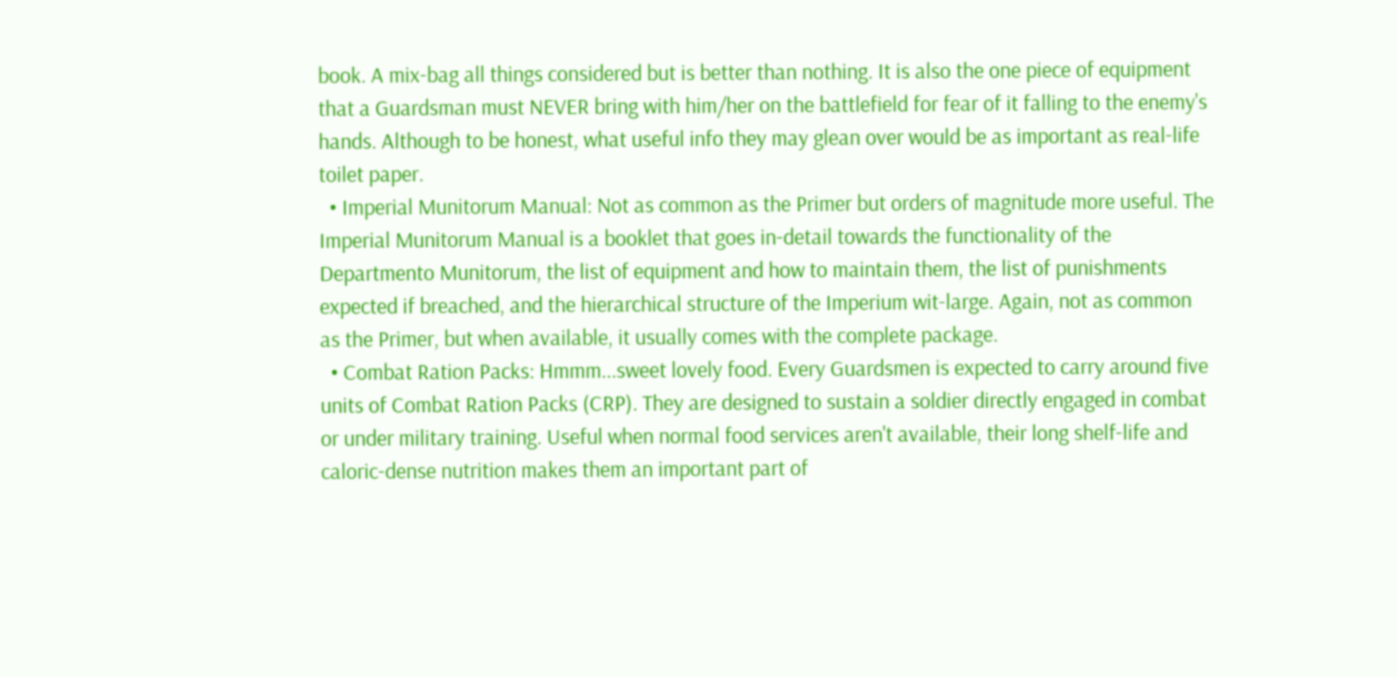book. A mix-bag all things considered but is better than nothing. It is also the one piece of equipment that a Guardsman must NEVER bring with him/her on the battlefield for fear of it falling to the enemy's hands. Although to be honest, what useful info they may glean over would be as important as real-life toilet paper.
  • Imperial Munitorum Manual: Not as common as the Primer but orders of magnitude more useful. The Imperial Munitorum Manual is a booklet that goes in-detail towards the functionality of the Departmento Munitorum, the list of equipment and how to maintain them, the list of punishments expected if breached, and the hierarchical structure of the Imperium wit-large. Again, not as common as the Primer, but when available, it usually comes with the complete package.
  • Combat Ration Packs: Hmmm...sweet lovely food. Every Guardsmen is expected to carry around five units of Combat Ration Packs (CRP). They are designed to sustain a soldier directly engaged in combat or under military training. Useful when normal food services aren't available, their long shelf-life and caloric-dense nutrition makes them an important part of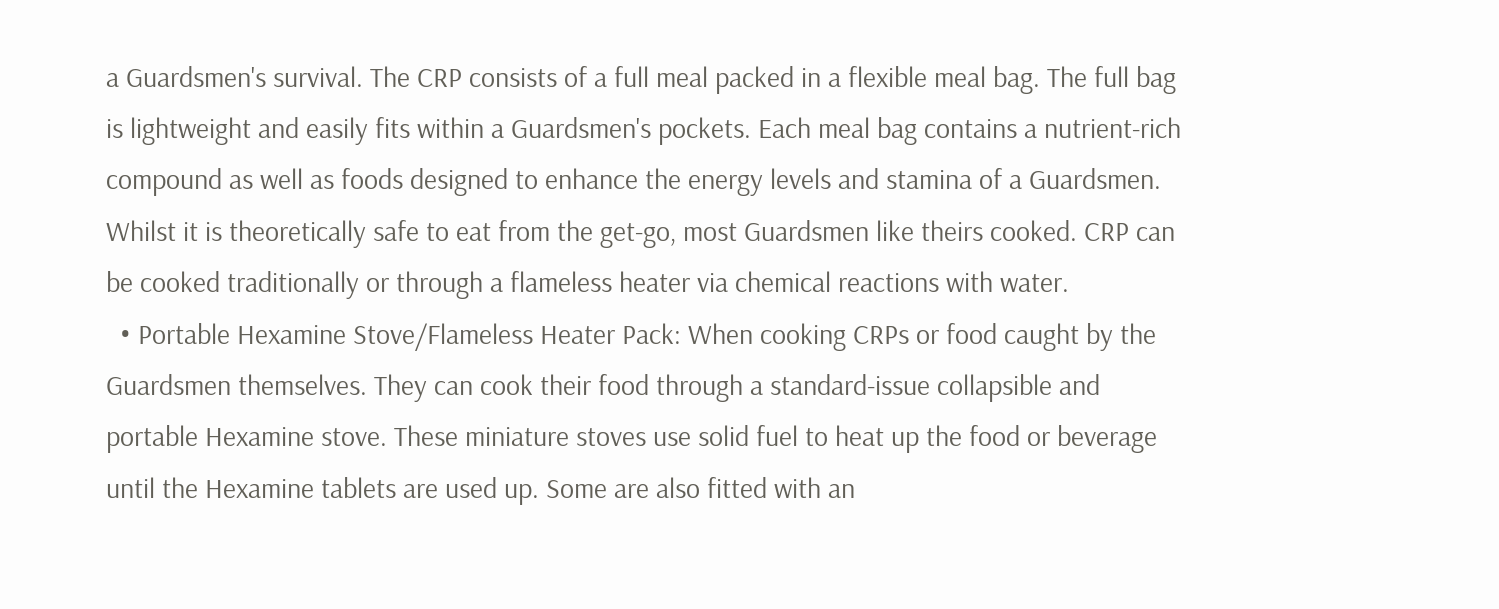a Guardsmen's survival. The CRP consists of a full meal packed in a flexible meal bag. The full bag is lightweight and easily fits within a Guardsmen's pockets. Each meal bag contains a nutrient-rich compound as well as foods designed to enhance the energy levels and stamina of a Guardsmen. Whilst it is theoretically safe to eat from the get-go, most Guardsmen like theirs cooked. CRP can be cooked traditionally or through a flameless heater via chemical reactions with water.
  • Portable Hexamine Stove/Flameless Heater Pack: When cooking CRPs or food caught by the Guardsmen themselves. They can cook their food through a standard-issue collapsible and portable Hexamine stove. These miniature stoves use solid fuel to heat up the food or beverage until the Hexamine tablets are used up. Some are also fitted with an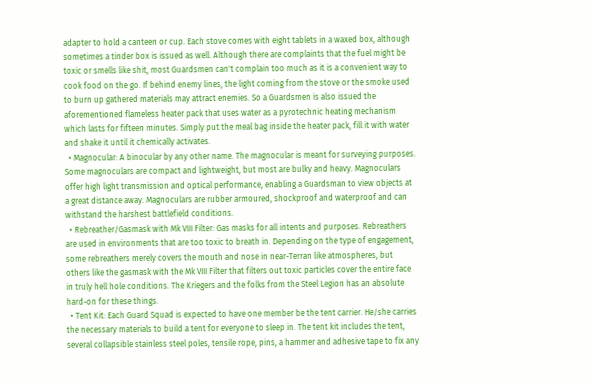adapter to hold a canteen or cup. Each stove comes with eight tablets in a waxed box, although sometimes a tinder box is issued as well. Although there are complaints that the fuel might be toxic or smells like shit, most Guardsmen can't complain too much as it is a convenient way to cook food on the go. If behind enemy lines, the light coming from the stove or the smoke used to burn up gathered materials may attract enemies. So a Guardsmen is also issued the aforementioned flameless heater pack that uses water as a pyrotechnic heating mechanism which lasts for fifteen minutes. Simply put the meal bag inside the heater pack, fill it with water and shake it until it chemically activates.
  • Magnocular: A binocular by any other name. The magnocular is meant for surveying purposes. Some magnoculars are compact and lightweight, but most are bulky and heavy. Magnoculars offer high light transmission and optical performance, enabling a Guardsman to view objects at a great distance away. Magnoculars are rubber armoured, shockproof and waterproof and can withstand the harshest battlefield conditions.
  • Rebreather/Gasmask with Mk VIII Filter: Gas masks for all intents and purposes. Rebreathers are used in environments that are too toxic to breath in. Depending on the type of engagement, some rebreathers merely covers the mouth and nose in near-Terran like atmospheres, but others like the gasmask with the Mk VIII Filter that filters out toxic particles cover the entire face in truly hell hole conditions. The Kriegers and the folks from the Steel Legion has an absolute hard-on for these things.
  • Tent Kit: Each Guard Squad is expected to have one member be the tent carrier. He/she carries the necessary materials to build a tent for everyone to sleep in. The tent kit includes the tent, several collapsible stainless steel poles, tensile rope, pins, a hammer and adhesive tape to fix any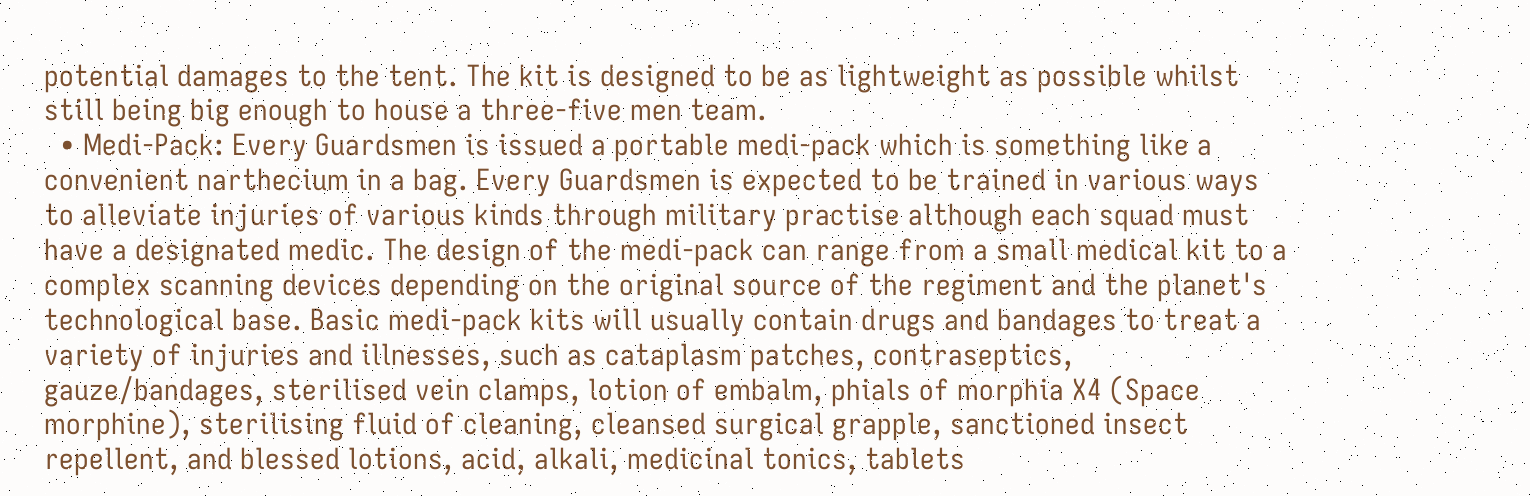potential damages to the tent. The kit is designed to be as lightweight as possible whilst still being big enough to house a three-five men team.
  • Medi-Pack: Every Guardsmen is issued a portable medi-pack which is something like a convenient narthecium in a bag. Every Guardsmen is expected to be trained in various ways to alleviate injuries of various kinds through military practise although each squad must have a designated medic. The design of the medi-pack can range from a small medical kit to a complex scanning devices depending on the original source of the regiment and the planet's technological base. Basic medi-pack kits will usually contain drugs and bandages to treat a variety of injuries and illnesses, such as cataplasm patches, contraseptics, gauze/bandages, sterilised vein clamps, lotion of embalm, phials of morphia X4 (Space morphine), sterilising fluid of cleaning, cleansed surgical grapple, sanctioned insect repellent, and blessed lotions, acid, alkali, medicinal tonics, tablets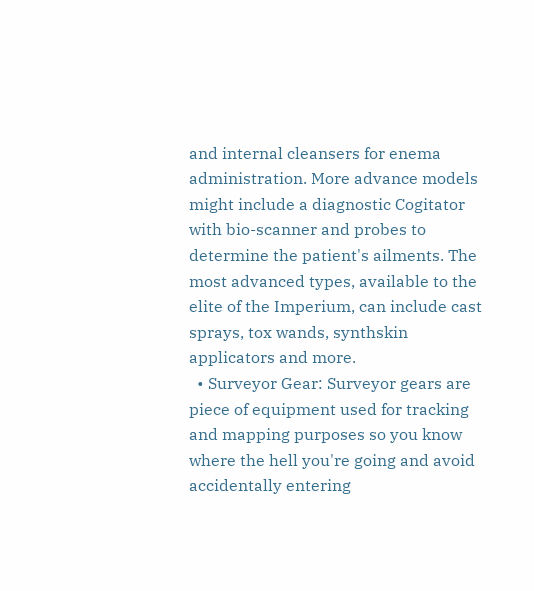and internal cleansers for enema administration. More advance models might include a diagnostic Cogitator with bio-scanner and probes to determine the patient's ailments. The most advanced types, available to the elite of the Imperium, can include cast sprays, tox wands, synthskin applicators and more.
  • Surveyor Gear: Surveyor gears are piece of equipment used for tracking and mapping purposes so you know where the hell you're going and avoid accidentally entering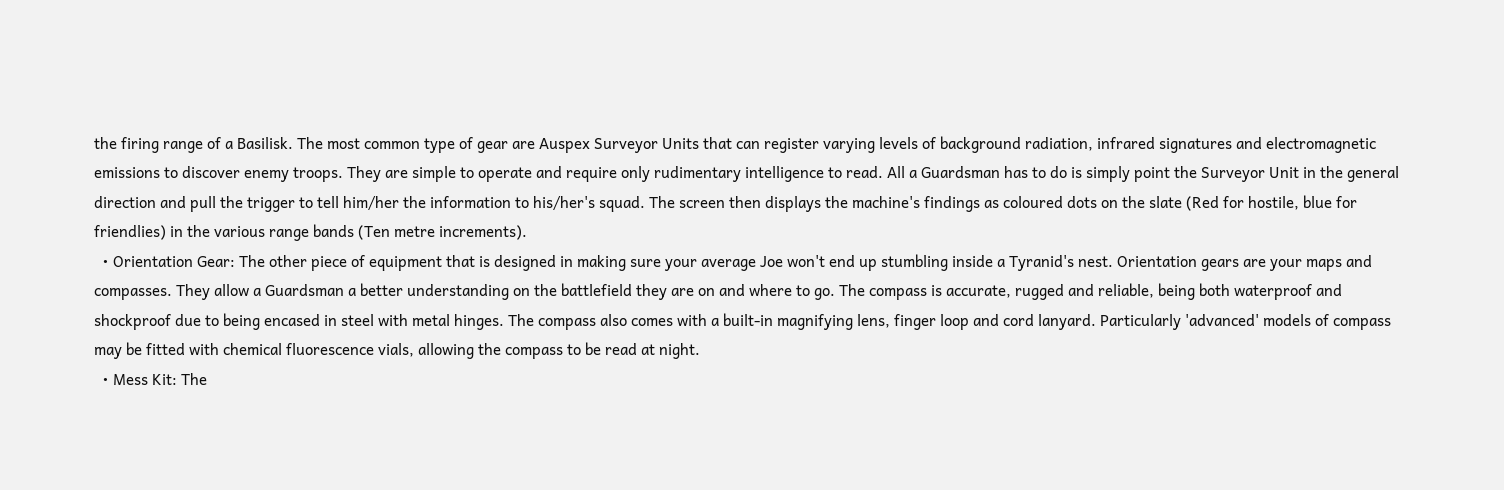the firing range of a Basilisk. The most common type of gear are Auspex Surveyor Units that can register varying levels of background radiation, infrared signatures and electromagnetic emissions to discover enemy troops. They are simple to operate and require only rudimentary intelligence to read. All a Guardsman has to do is simply point the Surveyor Unit in the general direction and pull the trigger to tell him/her the information to his/her's squad. The screen then displays the machine's findings as coloured dots on the slate (Red for hostile, blue for friendlies) in the various range bands (Ten metre increments).
  • Orientation Gear: The other piece of equipment that is designed in making sure your average Joe won't end up stumbling inside a Tyranid's nest. Orientation gears are your maps and compasses. They allow a Guardsman a better understanding on the battlefield they are on and where to go. The compass is accurate, rugged and reliable, being both waterproof and shockproof due to being encased in steel with metal hinges. The compass also comes with a built-in magnifying lens, finger loop and cord lanyard. Particularly 'advanced' models of compass may be fitted with chemical fluorescence vials, allowing the compass to be read at night.
  • Mess Kit: The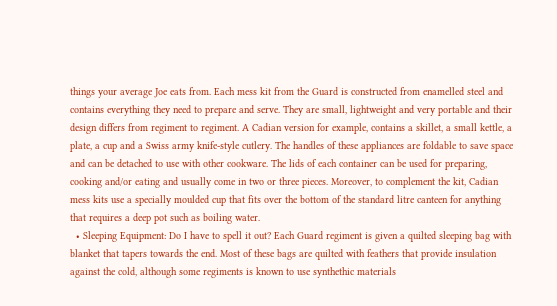things your average Joe eats from. Each mess kit from the Guard is constructed from enamelled steel and contains everything they need to prepare and serve. They are small, lightweight and very portable and their design differs from regiment to regiment. A Cadian version for example, contains a skillet, a small kettle, a plate, a cup and a Swiss army knife-style cutlery. The handles of these appliances are foldable to save space and can be detached to use with other cookware. The lids of each container can be used for preparing, cooking and/or eating and usually come in two or three pieces. Moreover, to complement the kit, Cadian mess kits use a specially moulded cup that fits over the bottom of the standard litre canteen for anything that requires a deep pot such as boiling water.
  • Sleeping Equipment: Do I have to spell it out? Each Guard regiment is given a quilted sleeping bag with blanket that tapers towards the end. Most of these bags are quilted with feathers that provide insulation against the cold, although some regiments is known to use synthethic materials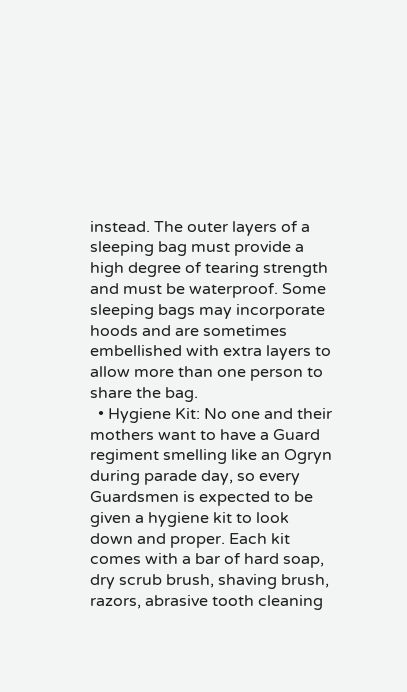instead. The outer layers of a sleeping bag must provide a high degree of tearing strength and must be waterproof. Some sleeping bags may incorporate hoods and are sometimes embellished with extra layers to allow more than one person to share the bag.
  • Hygiene Kit: No one and their mothers want to have a Guard regiment smelling like an Ogryn during parade day, so every Guardsmen is expected to be given a hygiene kit to look down and proper. Each kit comes with a bar of hard soap, dry scrub brush, shaving brush, razors, abrasive tooth cleaning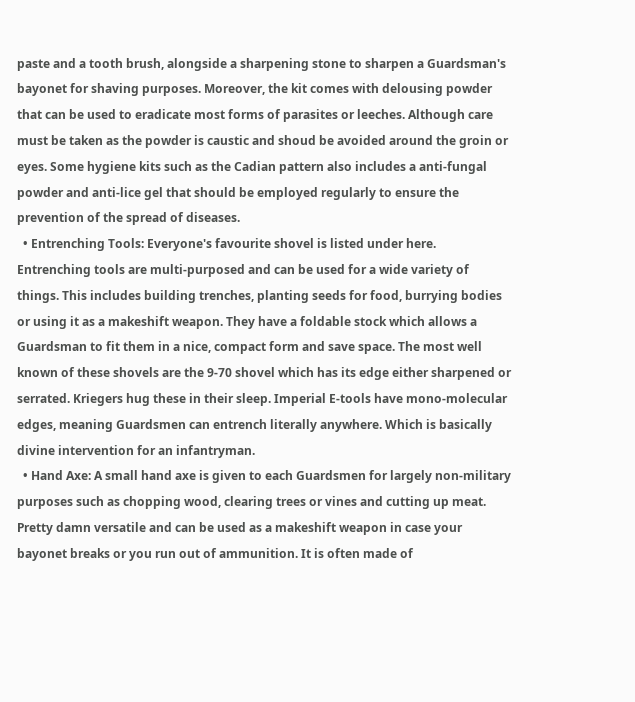paste and a tooth brush, alongside a sharpening stone to sharpen a Guardsman's bayonet for shaving purposes. Moreover, the kit comes with delousing powder that can be used to eradicate most forms of parasites or leeches. Although care must be taken as the powder is caustic and shoud be avoided around the groin or eyes. Some hygiene kits such as the Cadian pattern also includes a anti-fungal powder and anti-lice gel that should be employed regularly to ensure the prevention of the spread of diseases.
  • Entrenching Tools: Everyone's favourite shovel is listed under here. Entrenching tools are multi-purposed and can be used for a wide variety of things. This includes building trenches, planting seeds for food, burrying bodies or using it as a makeshift weapon. They have a foldable stock which allows a Guardsman to fit them in a nice, compact form and save space. The most well known of these shovels are the 9-70 shovel which has its edge either sharpened or serrated. Kriegers hug these in their sleep. Imperial E-tools have mono-molecular edges, meaning Guardsmen can entrench literally anywhere. Which is basically divine intervention for an infantryman.
  • Hand Axe: A small hand axe is given to each Guardsmen for largely non-military purposes such as chopping wood, clearing trees or vines and cutting up meat. Pretty damn versatile and can be used as a makeshift weapon in case your bayonet breaks or you run out of ammunition. It is often made of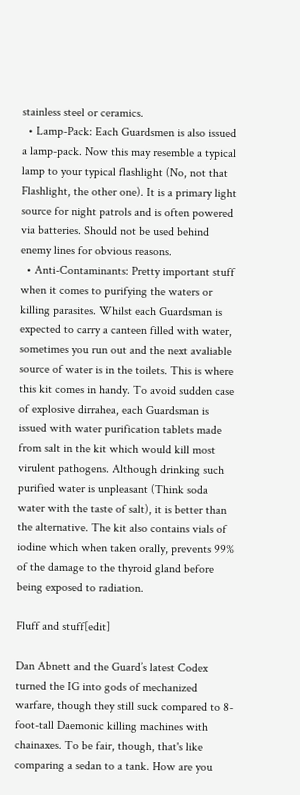stainless steel or ceramics.
  • Lamp-Pack: Each Guardsmen is also issued a lamp-pack. Now this may resemble a typical lamp to your typical flashlight (No, not that Flashlight, the other one). It is a primary light source for night patrols and is often powered via batteries. Should not be used behind enemy lines for obvious reasons.
  • Anti-Contaminants: Pretty important stuff when it comes to purifying the waters or killing parasites. Whilst each Guardsman is expected to carry a canteen filled with water, sometimes you run out and the next avaliable source of water is in the toilets. This is where this kit comes in handy. To avoid sudden case of explosive dirrahea, each Guardsman is issued with water purification tablets made from salt in the kit which would kill most virulent pathogens. Although drinking such purified water is unpleasant (Think soda water with the taste of salt), it is better than the alternative. The kit also contains vials of iodine which when taken orally, prevents 99% of the damage to the thyroid gland before being exposed to radiation.

Fluff and stuff[edit]

Dan Abnett and the Guard’s latest Codex turned the IG into gods of mechanized warfare, though they still suck compared to 8-foot-tall Daemonic killing machines with chainaxes. To be fair, though, that's like comparing a sedan to a tank. How are you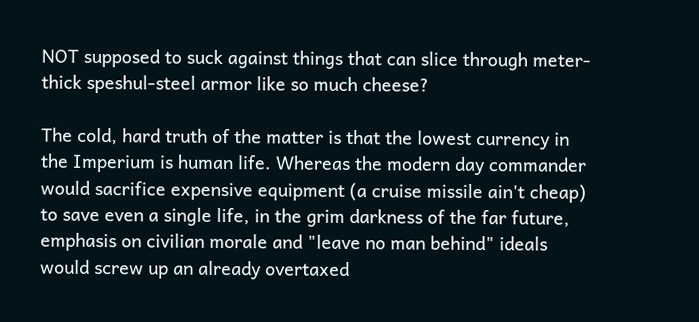NOT supposed to suck against things that can slice through meter-thick speshul-steel armor like so much cheese?

The cold, hard truth of the matter is that the lowest currency in the Imperium is human life. Whereas the modern day commander would sacrifice expensive equipment (a cruise missile ain't cheap) to save even a single life, in the grim darkness of the far future, emphasis on civilian morale and "leave no man behind" ideals would screw up an already overtaxed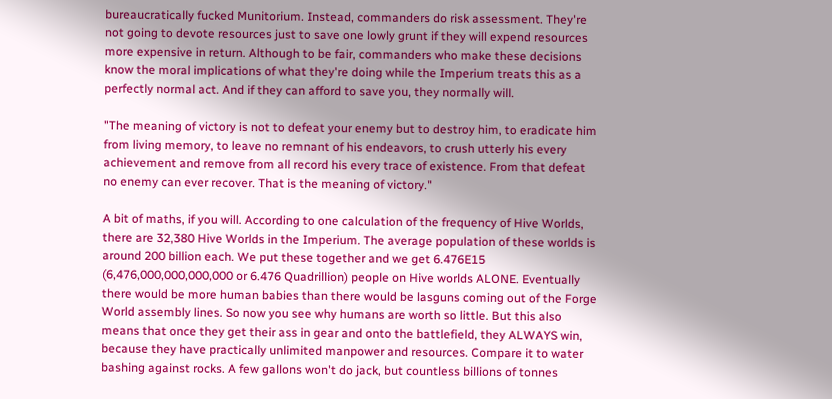bureaucratically fucked Munitorium. Instead, commanders do risk assessment. They're not going to devote resources just to save one lowly grunt if they will expend resources more expensive in return. Although to be fair, commanders who make these decisions know the moral implications of what they're doing while the Imperium treats this as a perfectly normal act. And if they can afford to save you, they normally will.

"The meaning of victory is not to defeat your enemy but to destroy him, to eradicate him from living memory, to leave no remnant of his endeavors, to crush utterly his every achievement and remove from all record his every trace of existence. From that defeat no enemy can ever recover. That is the meaning of victory."

A bit of maths, if you will. According to one calculation of the frequency of Hive Worlds, there are 32,380 Hive Worlds in the Imperium. The average population of these worlds is around 200 billion each. We put these together and we get 6.476E15 (6,476,000,000,000,000 or 6.476 Quadrillion) people on Hive worlds ALONE. Eventually there would be more human babies than there would be lasguns coming out of the Forge World assembly lines. So now you see why humans are worth so little. But this also means that once they get their ass in gear and onto the battlefield, they ALWAYS win, because they have practically unlimited manpower and resources. Compare it to water bashing against rocks. A few gallons won't do jack, but countless billions of tonnes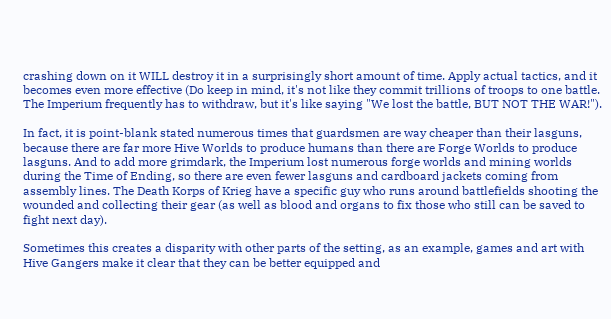crashing down on it WILL destroy it in a surprisingly short amount of time. Apply actual tactics, and it becomes even more effective (Do keep in mind, it's not like they commit trillions of troops to one battle. The Imperium frequently has to withdraw, but it's like saying "We lost the battle, BUT NOT THE WAR!").

In fact, it is point-blank stated numerous times that guardsmen are way cheaper than their lasguns, because there are far more Hive Worlds to produce humans than there are Forge Worlds to produce lasguns. And to add more grimdark, the Imperium lost numerous forge worlds and mining worlds during the Time of Ending, so there are even fewer lasguns and cardboard jackets coming from assembly lines. The Death Korps of Krieg have a specific guy who runs around battlefields shooting the wounded and collecting their gear (as well as blood and organs to fix those who still can be saved to fight next day).

Sometimes this creates a disparity with other parts of the setting, as an example, games and art with Hive Gangers make it clear that they can be better equipped and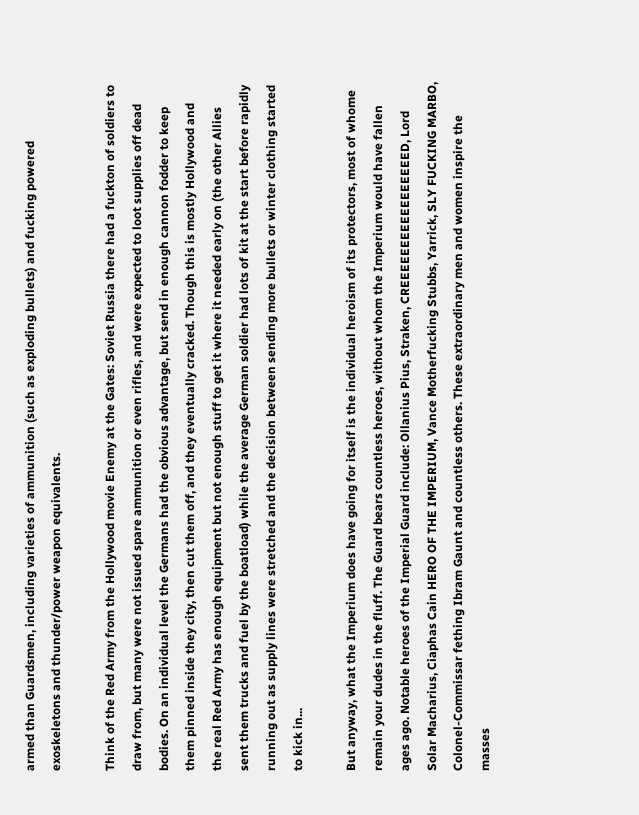armed than Guardsmen, including varieties of ammunition (such as exploding bullets) and fucking powered exoskeletons and thunder/power weapon equivalents.

Think of the Red Army from the Hollywood movie Enemy at the Gates: Soviet Russia there had a fuckton of soldiers to draw from, but many were not issued spare ammunition or even rifles, and were expected to loot supplies off dead bodies. On an individual level the Germans had the obvious advantage, but send in enough cannon fodder to keep them pinned inside they city, then cut them off, and they eventually cracked. Though this is mostly Hollywood and the real Red Army has enough equipment but not enough stuff to get it where it needed early on (the other Allies sent them trucks and fuel by the boatload) while the average German soldier had lots of kit at the start before rapidly running out as supply lines were stretched and the decision between sending more bullets or winter clothing started to kick in...

But anyway, what the Imperium does have going for itself is the individual heroism of its protectors, most of whome remain your dudes in the fluff. The Guard bears countless heroes, without whom the Imperium would have fallen ages ago. Notable heroes of the Imperial Guard include: Ollanius Pius, Straken, CREEEEEEEEEEEEEEEEED, Lord Solar Macharius, Ciaphas Cain HERO OF THE IMPERIUM, Vance Motherfucking Stubbs, Yarrick, SLY FUCKING MARBO, Colonel-Commissar fething Ibram Gaunt and countless others. These extraordinary men and women inspire the masses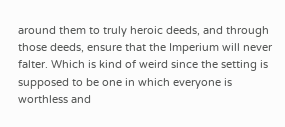around them to truly heroic deeds, and through those deeds, ensure that the Imperium will never falter. Which is kind of weird since the setting is supposed to be one in which everyone is worthless and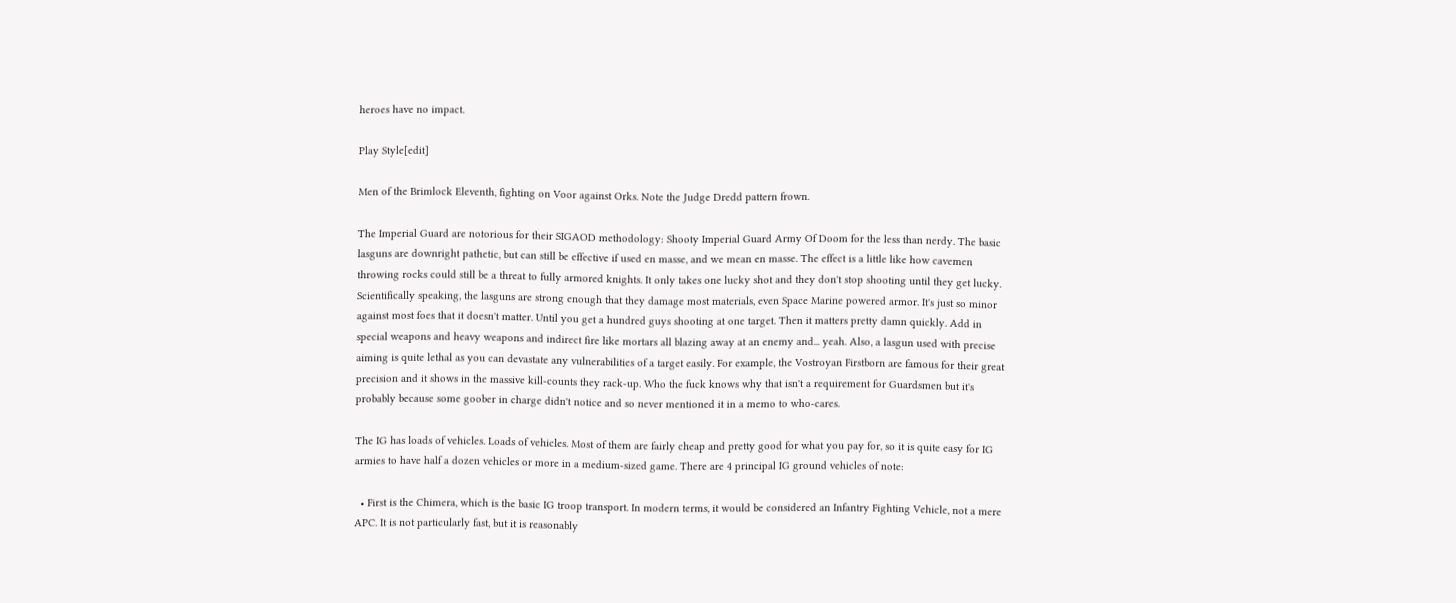heroes have no impact.

Play Style[edit]

Men of the Brimlock Eleventh, fighting on Voor against Orks. Note the Judge Dredd pattern frown.

The Imperial Guard are notorious for their SIGAOD methodology: Shooty Imperial Guard Army Of Doom for the less than nerdy. The basic lasguns are downright pathetic, but can still be effective if used en masse, and we mean en masse. The effect is a little like how cavemen throwing rocks could still be a threat to fully armored knights. It only takes one lucky shot and they don't stop shooting until they get lucky. Scientifically speaking, the lasguns are strong enough that they damage most materials, even Space Marine powered armor. It's just so minor against most foes that it doesn't matter. Until you get a hundred guys shooting at one target. Then it matters pretty damn quickly. Add in special weapons and heavy weapons and indirect fire like mortars all blazing away at an enemy and... yeah. Also, a lasgun used with precise aiming is quite lethal as you can devastate any vulnerabilities of a target easily. For example, the Vostroyan Firstborn are famous for their great precision and it shows in the massive kill-counts they rack-up. Who the fuck knows why that isn't a requirement for Guardsmen but it's probably because some goober in charge didn't notice and so never mentioned it in a memo to who-cares.

The IG has loads of vehicles. Loads of vehicles. Most of them are fairly cheap and pretty good for what you pay for, so it is quite easy for IG armies to have half a dozen vehicles or more in a medium-sized game. There are 4 principal IG ground vehicles of note:

  • First is the Chimera, which is the basic IG troop transport. In modern terms, it would be considered an Infantry Fighting Vehicle, not a mere APC. It is not particularly fast, but it is reasonably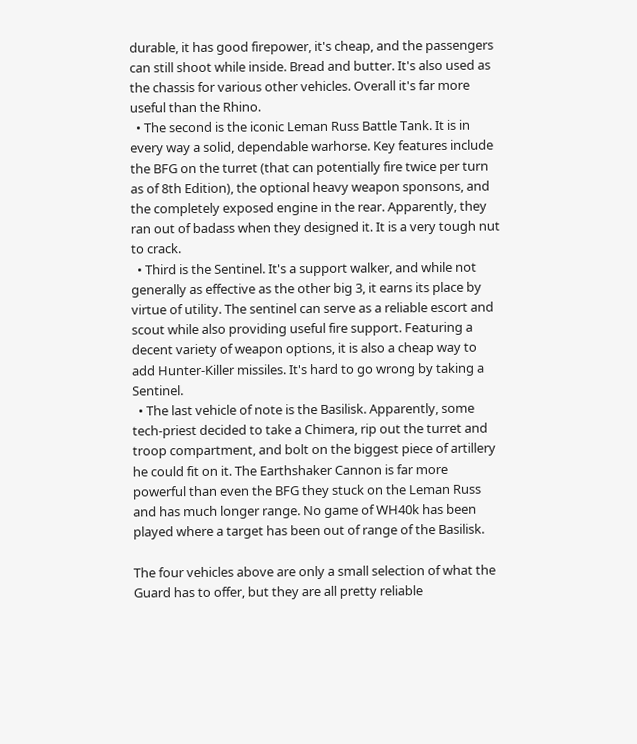durable, it has good firepower, it's cheap, and the passengers can still shoot while inside. Bread and butter. It's also used as the chassis for various other vehicles. Overall it's far more useful than the Rhino.
  • The second is the iconic Leman Russ Battle Tank. It is in every way a solid, dependable warhorse. Key features include the BFG on the turret (that can potentially fire twice per turn as of 8th Edition), the optional heavy weapon sponsons, and the completely exposed engine in the rear. Apparently, they ran out of badass when they designed it. It is a very tough nut to crack.
  • Third is the Sentinel. It's a support walker, and while not generally as effective as the other big 3, it earns its place by virtue of utility. The sentinel can serve as a reliable escort and scout while also providing useful fire support. Featuring a decent variety of weapon options, it is also a cheap way to add Hunter-Killer missiles. It's hard to go wrong by taking a Sentinel.
  • The last vehicle of note is the Basilisk. Apparently, some tech-priest decided to take a Chimera, rip out the turret and troop compartment, and bolt on the biggest piece of artillery he could fit on it. The Earthshaker Cannon is far more powerful than even the BFG they stuck on the Leman Russ and has much longer range. No game of WH40k has been played where a target has been out of range of the Basilisk.

The four vehicles above are only a small selection of what the Guard has to offer, but they are all pretty reliable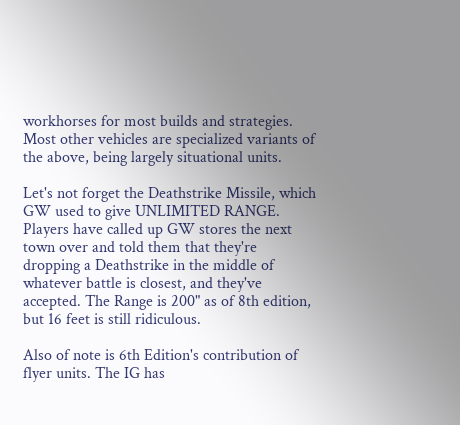workhorses for most builds and strategies. Most other vehicles are specialized variants of the above, being largely situational units.

Let's not forget the Deathstrike Missile, which GW used to give UNLIMITED RANGE. Players have called up GW stores the next town over and told them that they're dropping a Deathstrike in the middle of whatever battle is closest, and they've accepted. The Range is 200" as of 8th edition, but 16 feet is still ridiculous.

Also of note is 6th Edition's contribution of flyer units. The IG has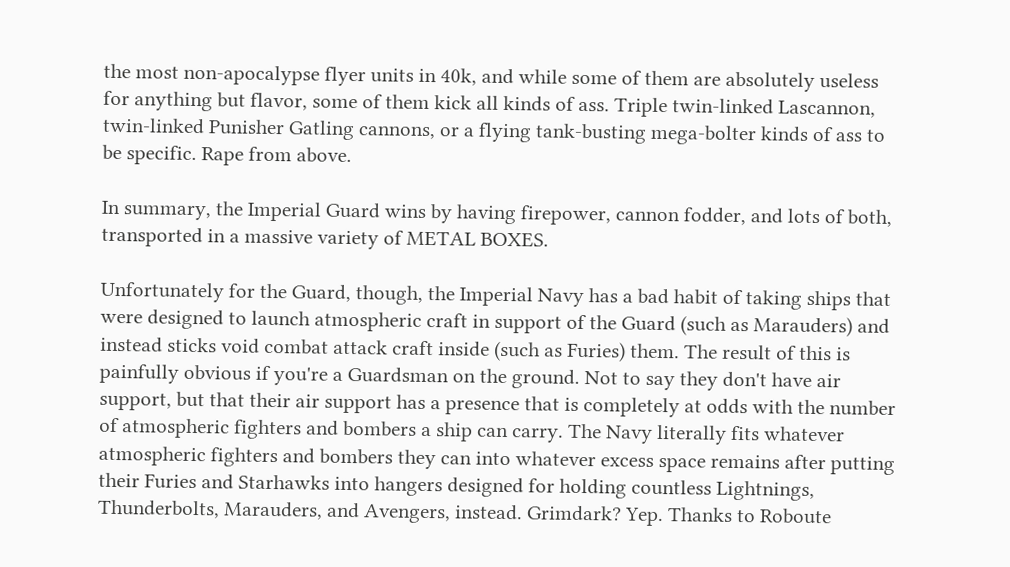the most non-apocalypse flyer units in 40k, and while some of them are absolutely useless for anything but flavor, some of them kick all kinds of ass. Triple twin-linked Lascannon, twin-linked Punisher Gatling cannons, or a flying tank-busting mega-bolter kinds of ass to be specific. Rape from above.

In summary, the Imperial Guard wins by having firepower, cannon fodder, and lots of both, transported in a massive variety of METAL BOXES.

Unfortunately for the Guard, though, the Imperial Navy has a bad habit of taking ships that were designed to launch atmospheric craft in support of the Guard (such as Marauders) and instead sticks void combat attack craft inside (such as Furies) them. The result of this is painfully obvious if you're a Guardsman on the ground. Not to say they don't have air support, but that their air support has a presence that is completely at odds with the number of atmospheric fighters and bombers a ship can carry. The Navy literally fits whatever atmospheric fighters and bombers they can into whatever excess space remains after putting their Furies and Starhawks into hangers designed for holding countless Lightnings, Thunderbolts, Marauders, and Avengers, instead. Grimdark? Yep. Thanks to Roboute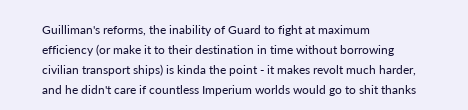Guilliman's reforms, the inability of Guard to fight at maximum efficiency (or make it to their destination in time without borrowing civilian transport ships) is kinda the point - it makes revolt much harder, and he didn't care if countless Imperium worlds would go to shit thanks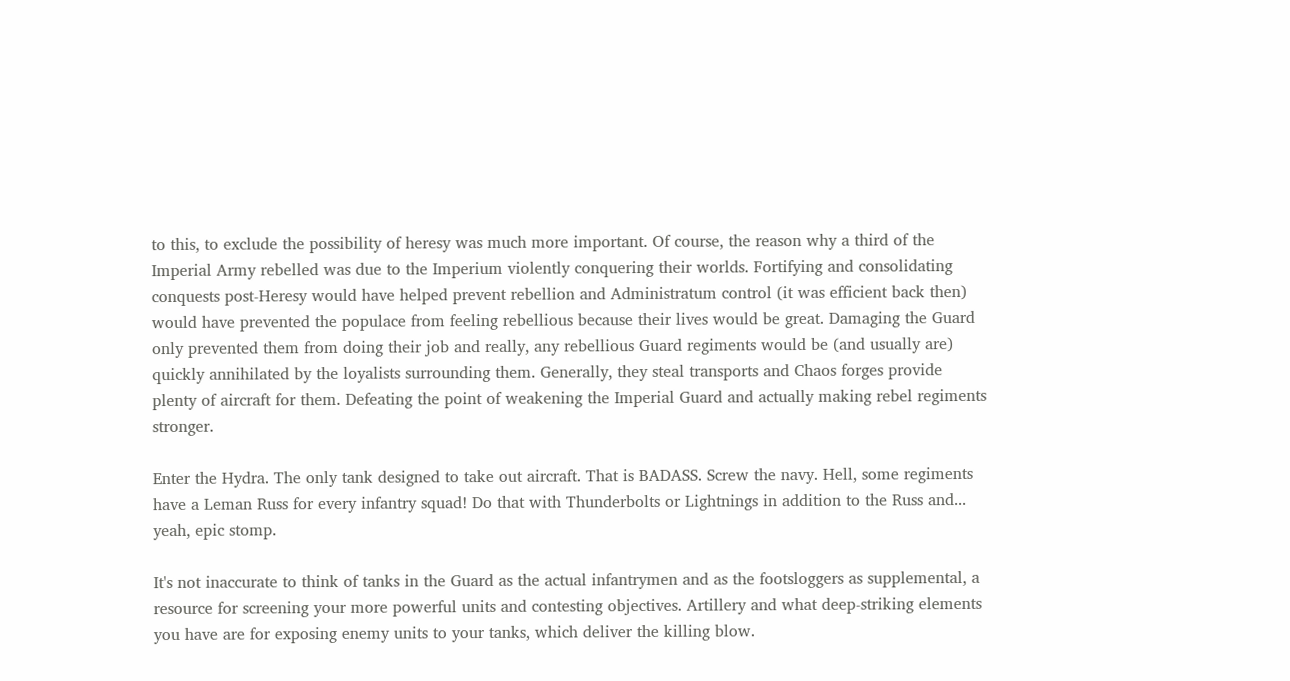to this, to exclude the possibility of heresy was much more important. Of course, the reason why a third of the Imperial Army rebelled was due to the Imperium violently conquering their worlds. Fortifying and consolidating conquests post-Heresy would have helped prevent rebellion and Administratum control (it was efficient back then) would have prevented the populace from feeling rebellious because their lives would be great. Damaging the Guard only prevented them from doing their job and really, any rebellious Guard regiments would be (and usually are) quickly annihilated by the loyalists surrounding them. Generally, they steal transports and Chaos forges provide plenty of aircraft for them. Defeating the point of weakening the Imperial Guard and actually making rebel regiments stronger.

Enter the Hydra. The only tank designed to take out aircraft. That is BADASS. Screw the navy. Hell, some regiments have a Leman Russ for every infantry squad! Do that with Thunderbolts or Lightnings in addition to the Russ and... yeah, epic stomp.

It's not inaccurate to think of tanks in the Guard as the actual infantrymen and as the footsloggers as supplemental, a resource for screening your more powerful units and contesting objectives. Artillery and what deep-striking elements you have are for exposing enemy units to your tanks, which deliver the killing blow.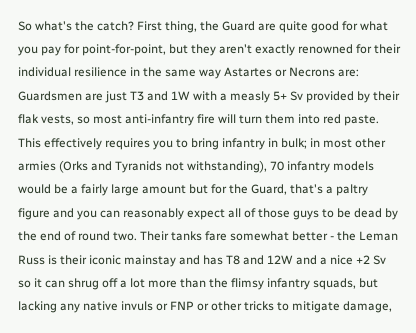So what's the catch? First thing, the Guard are quite good for what you pay for point-for-point, but they aren't exactly renowned for their individual resilience in the same way Astartes or Necrons are: Guardsmen are just T3 and 1W with a measly 5+ Sv provided by their flak vests, so most anti-infantry fire will turn them into red paste. This effectively requires you to bring infantry in bulk; in most other armies (Orks and Tyranids not withstanding), 70 infantry models would be a fairly large amount but for the Guard, that's a paltry figure and you can reasonably expect all of those guys to be dead by the end of round two. Their tanks fare somewhat better - the Leman Russ is their iconic mainstay and has T8 and 12W and a nice +2 Sv so it can shrug off a lot more than the flimsy infantry squads, but lacking any native invuls or FNP or other tricks to mitigate damage,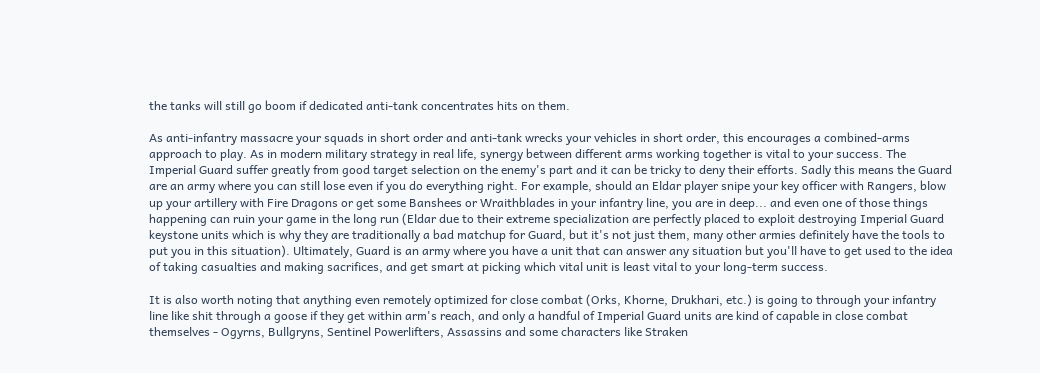the tanks will still go boom if dedicated anti-tank concentrates hits on them.

As anti-infantry massacre your squads in short order and anti-tank wrecks your vehicles in short order, this encourages a combined-arms approach to play. As in modern military strategy in real life, synergy between different arms working together is vital to your success. The Imperial Guard suffer greatly from good target selection on the enemy's part and it can be tricky to deny their efforts. Sadly this means the Guard are an army where you can still lose even if you do everything right. For example, should an Eldar player snipe your key officer with Rangers, blow up your artillery with Fire Dragons or get some Banshees or Wraithblades in your infantry line, you are in deep... and even one of those things happening can ruin your game in the long run (Eldar due to their extreme specialization are perfectly placed to exploit destroying Imperial Guard keystone units which is why they are traditionally a bad matchup for Guard, but it's not just them, many other armies definitely have the tools to put you in this situation). Ultimately, Guard is an army where you have a unit that can answer any situation but you'll have to get used to the idea of taking casualties and making sacrifices, and get smart at picking which vital unit is least vital to your long-term success.

It is also worth noting that anything even remotely optimized for close combat (Orks, Khorne, Drukhari, etc.) is going to through your infantry line like shit through a goose if they get within arm's reach, and only a handful of Imperial Guard units are kind of capable in close combat themselves - Ogyrns, Bullgryns, Sentinel Powerlifters, Assassins and some characters like Straken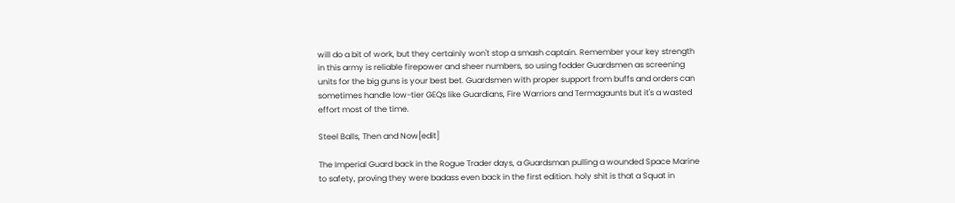will do a bit of work, but they certainly won't stop a smash captain. Remember your key strength in this army is reliable firepower and sheer numbers, so using fodder Guardsmen as screening units for the big guns is your best bet. Guardsmen with proper support from buffs and orders can sometimes handle low-tier GEQs like Guardians, Fire Warriors and Termagaunts but it's a wasted effort most of the time.

Steel Balls, Then and Now[edit]

The Imperial Guard back in the Rogue Trader days, a Guardsman pulling a wounded Space Marine to safety, proving they were badass even back in the first edition. holy shit is that a Squat in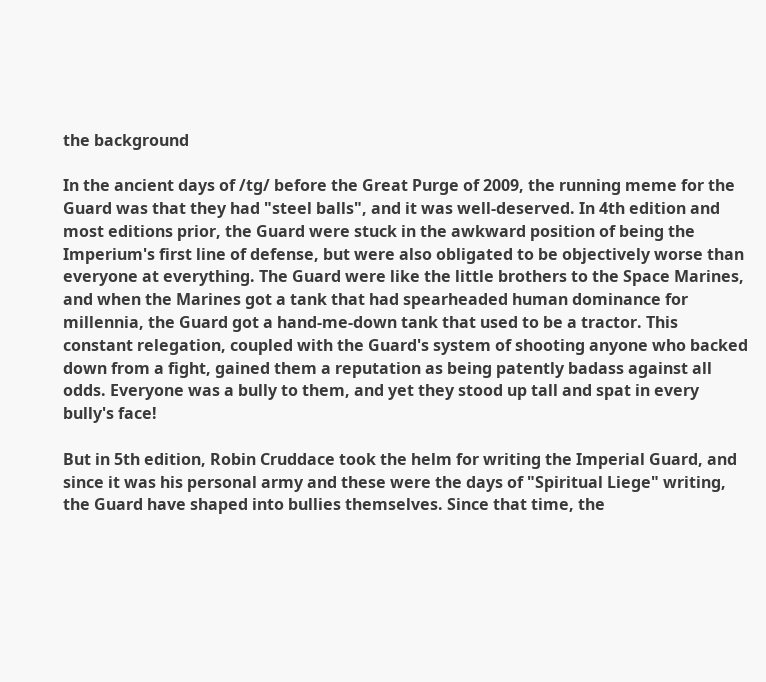the background

In the ancient days of /tg/ before the Great Purge of 2009, the running meme for the Guard was that they had "steel balls", and it was well-deserved. In 4th edition and most editions prior, the Guard were stuck in the awkward position of being the Imperium's first line of defense, but were also obligated to be objectively worse than everyone at everything. The Guard were like the little brothers to the Space Marines, and when the Marines got a tank that had spearheaded human dominance for millennia, the Guard got a hand-me-down tank that used to be a tractor. This constant relegation, coupled with the Guard's system of shooting anyone who backed down from a fight, gained them a reputation as being patently badass against all odds. Everyone was a bully to them, and yet they stood up tall and spat in every bully's face!

But in 5th edition, Robin Cruddace took the helm for writing the Imperial Guard, and since it was his personal army and these were the days of "Spiritual Liege" writing, the Guard have shaped into bullies themselves. Since that time, the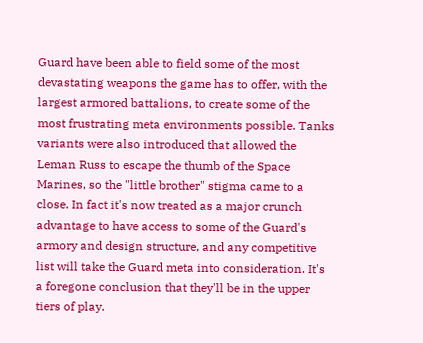Guard have been able to field some of the most devastating weapons the game has to offer, with the largest armored battalions, to create some of the most frustrating meta environments possible. Tanks variants were also introduced that allowed the Leman Russ to escape the thumb of the Space Marines, so the "little brother" stigma came to a close. In fact it's now treated as a major crunch advantage to have access to some of the Guard's armory and design structure, and any competitive list will take the Guard meta into consideration. It's a foregone conclusion that they'll be in the upper tiers of play.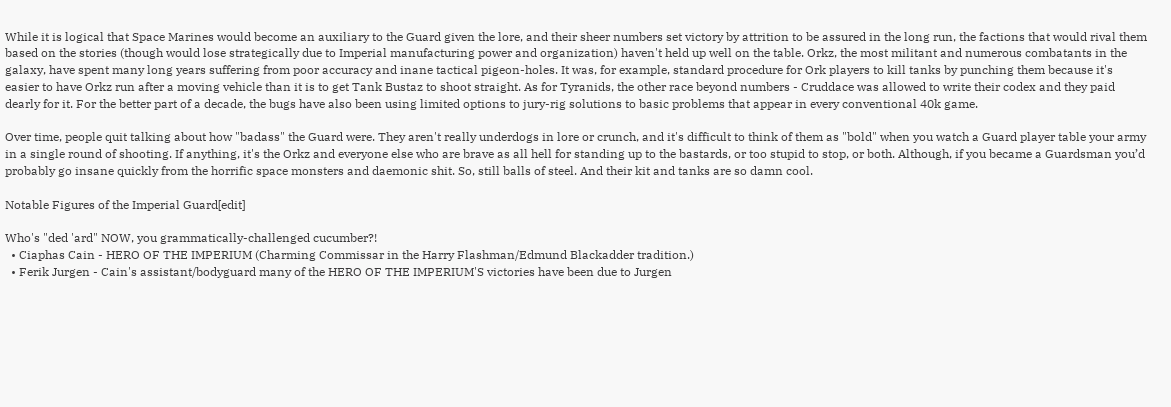While it is logical that Space Marines would become an auxiliary to the Guard given the lore, and their sheer numbers set victory by attrition to be assured in the long run, the factions that would rival them based on the stories (though would lose strategically due to Imperial manufacturing power and organization) haven't held up well on the table. Orkz, the most militant and numerous combatants in the galaxy, have spent many long years suffering from poor accuracy and inane tactical pigeon-holes. It was, for example, standard procedure for Ork players to kill tanks by punching them because it's easier to have Orkz run after a moving vehicle than it is to get Tank Bustaz to shoot straight. As for Tyranids, the other race beyond numbers - Cruddace was allowed to write their codex and they paid dearly for it. For the better part of a decade, the bugs have also been using limited options to jury-rig solutions to basic problems that appear in every conventional 40k game.

Over time, people quit talking about how "badass" the Guard were. They aren't really underdogs in lore or crunch, and it's difficult to think of them as "bold" when you watch a Guard player table your army in a single round of shooting. If anything, it's the Orkz and everyone else who are brave as all hell for standing up to the bastards, or too stupid to stop, or both. Although, if you became a Guardsman you’d probably go insane quickly from the horrific space monsters and daemonic shit. So, still balls of steel. And their kit and tanks are so damn cool.

Notable Figures of the Imperial Guard[edit]

Who's "ded 'ard" NOW, you grammatically-challenged cucumber?!
  • Ciaphas Cain - HERO OF THE IMPERIUM (Charming Commissar in the Harry Flashman/Edmund Blackadder tradition.)
  • Ferik Jurgen - Cain's assistant/bodyguard many of the HERO OF THE IMPERIUM'S victories have been due to Jurgen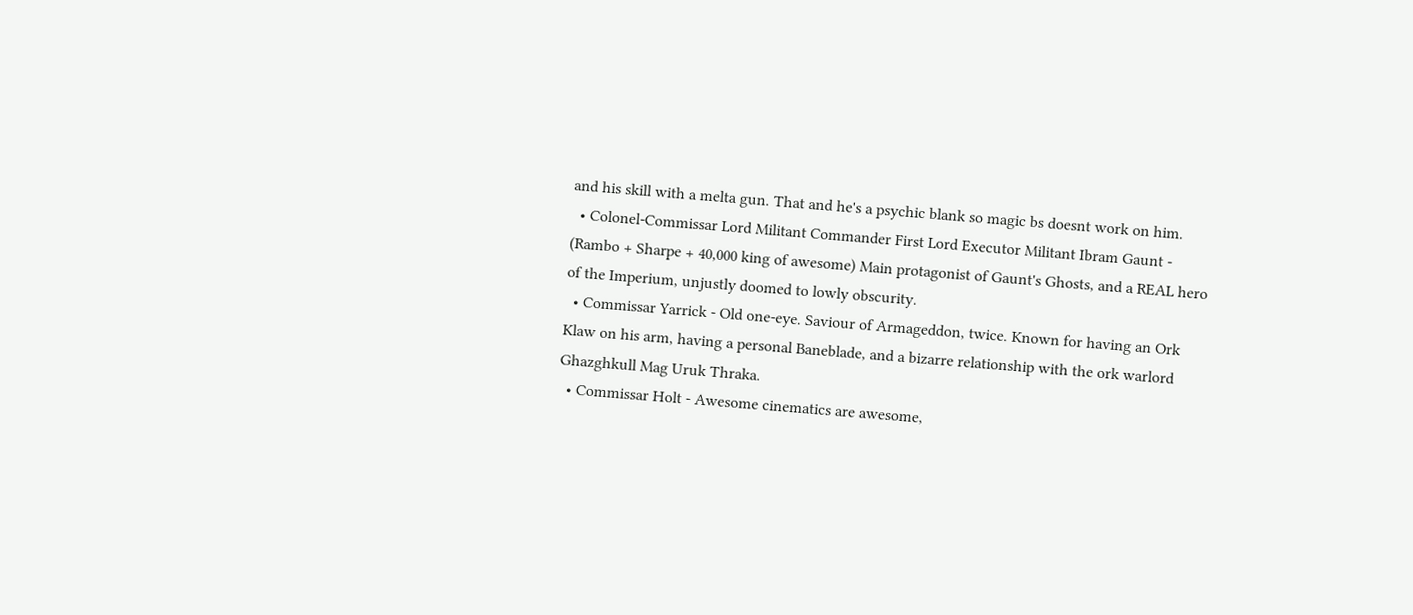and his skill with a melta gun. That and he's a psychic blank so magic bs doesnt work on him.
  • Colonel-Commissar Lord Militant Commander First Lord Executor Militant Ibram Gaunt - (Rambo + Sharpe + 40,000 king of awesome) Main protagonist of Gaunt's Ghosts, and a REAL hero of the Imperium, unjustly doomed to lowly obscurity.
  • Commissar Yarrick - Old one-eye. Saviour of Armageddon, twice. Known for having an Ork Klaw on his arm, having a personal Baneblade, and a bizarre relationship with the ork warlord Ghazghkull Mag Uruk Thraka.
  • Commissar Holt - Awesome cinematics are awesome,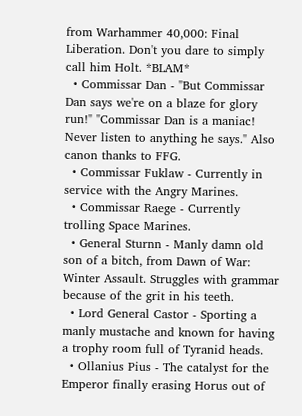from Warhammer 40,000: Final Liberation. Don't you dare to simply call him Holt. *BLAM*
  • Commissar Dan - "But Commissar Dan says we're on a blaze for glory run!" "Commissar Dan is a maniac! Never listen to anything he says." Also canon thanks to FFG.
  • Commissar Fuklaw - Currently in service with the Angry Marines.
  • Commissar Raege - Currently trolling Space Marines.
  • General Sturnn - Manly damn old son of a bitch, from Dawn of War: Winter Assault. Struggles with grammar because of the grit in his teeth.
  • Lord General Castor - Sporting a manly mustache and known for having a trophy room full of Tyranid heads.
  • Ollanius Pius - The catalyst for the Emperor finally erasing Horus out of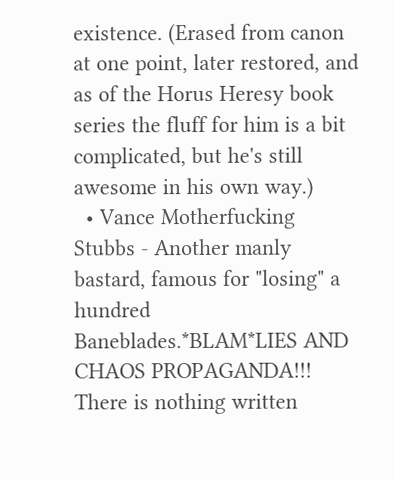existence. (Erased from canon at one point, later restored, and as of the Horus Heresy book series the fluff for him is a bit complicated, but he's still awesome in his own way.)
  • Vance Motherfucking Stubbs - Another manly bastard, famous for "losing" a hundred Baneblades.*BLAM*LIES AND CHAOS PROPAGANDA!!! There is nothing written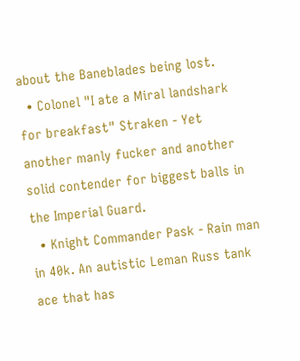about the Baneblades being lost.
  • Colonel "I ate a Miral landshark for breakfast" Straken - Yet another manly fucker and another solid contender for biggest balls in the Imperial Guard.
  • Knight Commander Pask - Rain man in 40k. An autistic Leman Russ tank ace that has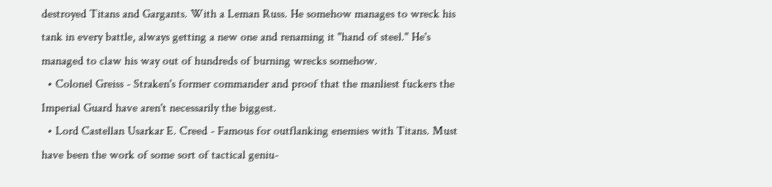destroyed Titans and Gargants. With a Leman Russ. He somehow manages to wreck his tank in every battle, always getting a new one and renaming it "hand of steel." He's managed to claw his way out of hundreds of burning wrecks somehow.
  • Colonel Greiss - Straken's former commander and proof that the manliest fuckers the Imperial Guard have aren't necessarily the biggest.
  • Lord Castellan Usarkar E. Creed - Famous for outflanking enemies with Titans. Must have been the work of some sort of tactical geniu-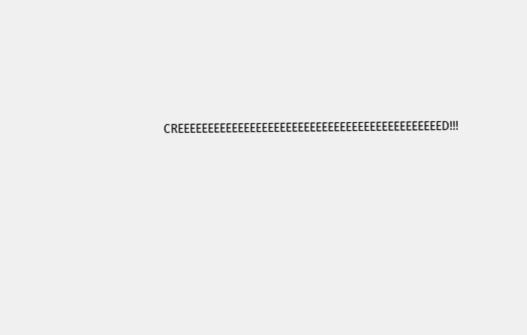CREEEEEEEEEEEEEEEEEEEEEEEEEEEEEEEEEEEEEEEEEEEED!!!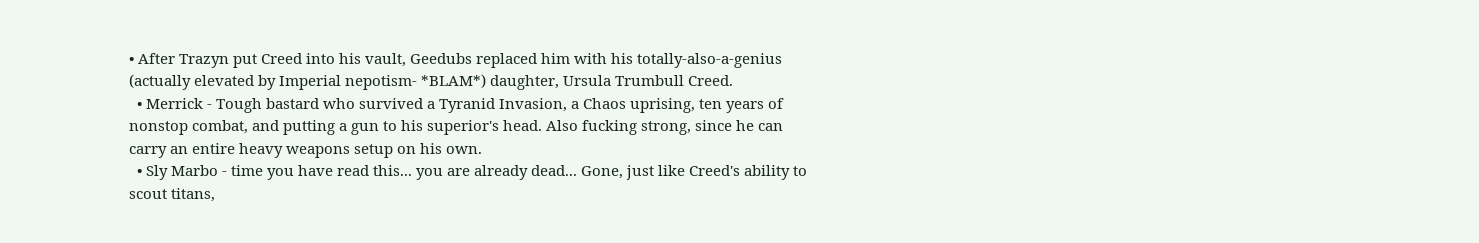• After Trazyn put Creed into his vault, Geedubs replaced him with his totally-also-a-genius (actually elevated by Imperial nepotism- *BLAM*) daughter, Ursula Trumbull Creed.
  • Merrick - Tough bastard who survived a Tyranid Invasion, a Chaos uprising, ten years of nonstop combat, and putting a gun to his superior's head. Also fucking strong, since he can carry an entire heavy weapons setup on his own.
  • Sly Marbo - time you have read this... you are already dead... Gone, just like Creed's ability to scout titans,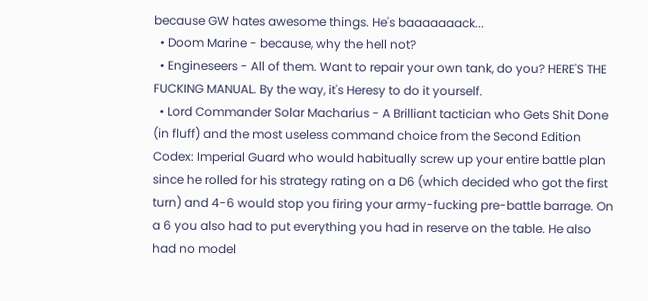because GW hates awesome things. He's baaaaaaack...
  • Doom Marine - because, why the hell not?
  • Engineseers - All of them. Want to repair your own tank, do you? HERE'S THE FUCKING MANUAL. By the way, it's Heresy to do it yourself.
  • Lord Commander Solar Macharius - A Brilliant tactician who Gets Shit Done (in fluff) and the most useless command choice from the Second Edition Codex: Imperial Guard who would habitually screw up your entire battle plan since he rolled for his strategy rating on a D6 (which decided who got the first turn) and 4-6 would stop you firing your army-fucking pre-battle barrage. On a 6 you also had to put everything you had in reserve on the table. He also had no model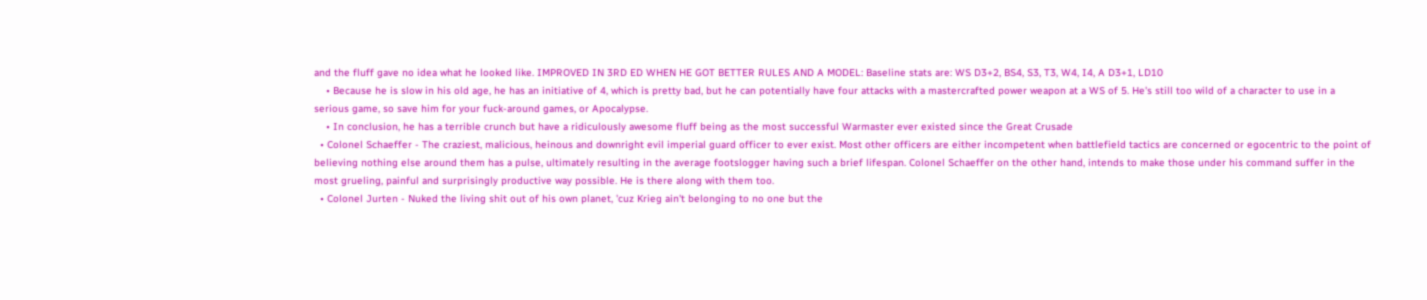and the fluff gave no idea what he looked like. IMPROVED IN 3RD ED WHEN HE GOT BETTER RULES AND A MODEL: Baseline stats are: WS D3+2, BS4, S3, T3, W4, I4, A D3+1, LD10
    • Because he is slow in his old age, he has an initiative of 4, which is pretty bad, but he can potentially have four attacks with a mastercrafted power weapon at a WS of 5. He's still too wild of a character to use in a serious game, so save him for your fuck-around games, or Apocalypse.
    • In conclusion, he has a terrible crunch but have a ridiculously awesome fluff being as the most successful Warmaster ever existed since the Great Crusade
  • Colonel Schaeffer - The craziest, malicious, heinous and downright evil imperial guard officer to ever exist. Most other officers are either incompetent when battlefield tactics are concerned or egocentric to the point of believing nothing else around them has a pulse, ultimately resulting in the average footslogger having such a brief lifespan. Colonel Schaeffer on the other hand, intends to make those under his command suffer in the most grueling, painful and surprisingly productive way possible. He is there along with them too.
  • Colonel Jurten - Nuked the living shit out of his own planet, 'cuz Krieg ain't belonging to no one but the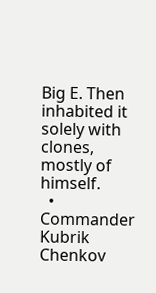Big E. Then inhabited it solely with clones, mostly of himself.
  • Commander Kubrik Chenkov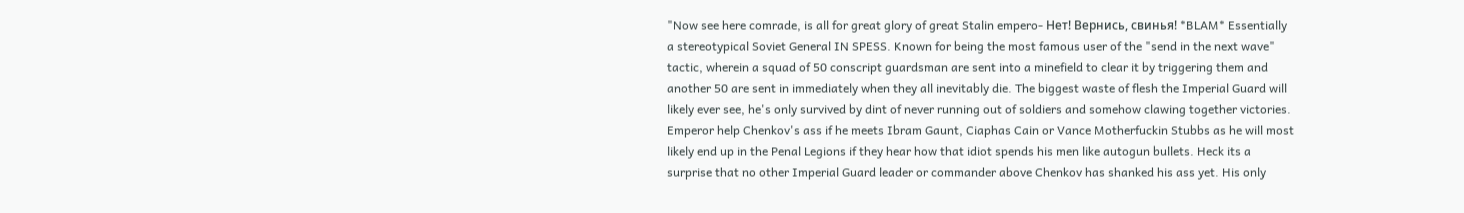"Now see here comrade, is all for great glory of great Stalin empero- Нет! Вернись, свинья! *BLAM* Essentially a stereotypical Soviet General IN SPESS. Known for being the most famous user of the "send in the next wave" tactic, wherein a squad of 50 conscript guardsman are sent into a minefield to clear it by triggering them and another 50 are sent in immediately when they all inevitably die. The biggest waste of flesh the Imperial Guard will likely ever see, he's only survived by dint of never running out of soldiers and somehow clawing together victories. Emperor help Chenkov's ass if he meets Ibram Gaunt, Ciaphas Cain or Vance Motherfuckin Stubbs as he will most likely end up in the Penal Legions if they hear how that idiot spends his men like autogun bullets. Heck its a surprise that no other Imperial Guard leader or commander above Chenkov has shanked his ass yet. His only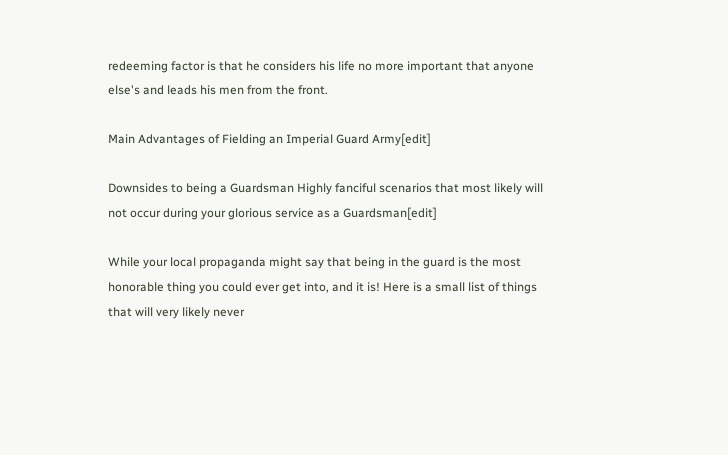redeeming factor is that he considers his life no more important that anyone else's and leads his men from the front.

Main Advantages of Fielding an Imperial Guard Army[edit]

Downsides to being a Guardsman Highly fanciful scenarios that most likely will not occur during your glorious service as a Guardsman[edit]

While your local propaganda might say that being in the guard is the most honorable thing you could ever get into, and it is! Here is a small list of things that will very likely never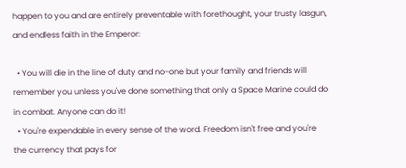happen to you and are entirely preventable with forethought, your trusty lasgun, and endless faith in the Emperor:

  • You will die in the line of duty and no-one but your family and friends will remember you unless you've done something that only a Space Marine could do in combat. Anyone can do it!
  • You're expendable in every sense of the word. Freedom isn't free and you're the currency that pays for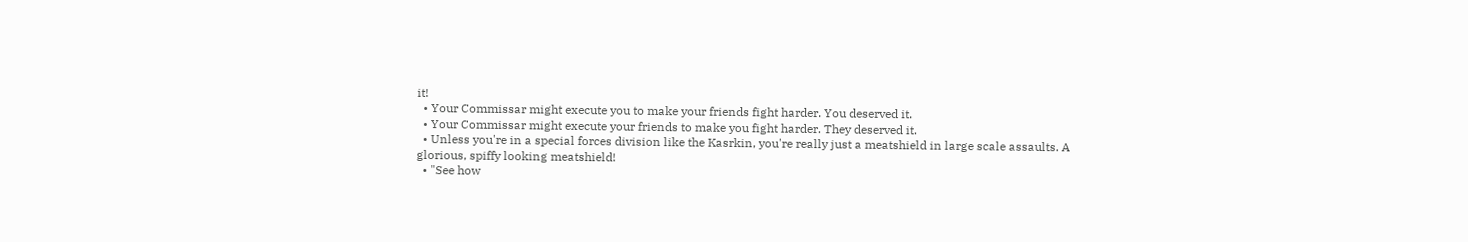it!
  • Your Commissar might execute you to make your friends fight harder. You deserved it.
  • Your Commissar might execute your friends to make you fight harder. They deserved it.
  • Unless you're in a special forces division like the Kasrkin, you're really just a meatshield in large scale assaults. A glorious, spiffy looking meatshield!
  • "See how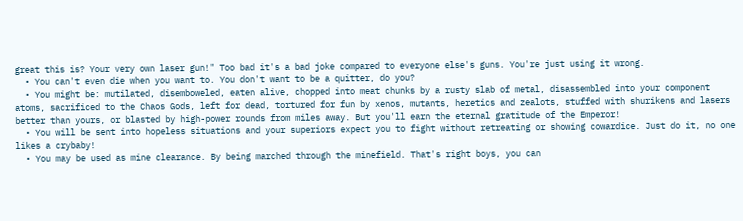great this is? Your very own laser gun!" Too bad it's a bad joke compared to everyone else's guns. You're just using it wrong.
  • You can't even die when you want to. You don't want to be a quitter, do you?
  • You might be: mutilated, disemboweled, eaten alive, chopped into meat chunks by a rusty slab of metal, disassembled into your component atoms, sacrificed to the Chaos Gods, left for dead, tortured for fun by xenos, mutants, heretics and zealots, stuffed with shurikens and lasers better than yours, or blasted by high-power rounds from miles away. But you'll earn the eternal gratitude of the Emperor!
  • You will be sent into hopeless situations and your superiors expect you to fight without retreating or showing cowardice. Just do it, no one likes a crybaby!
  • You may be used as mine clearance. By being marched through the minefield. That's right boys, you can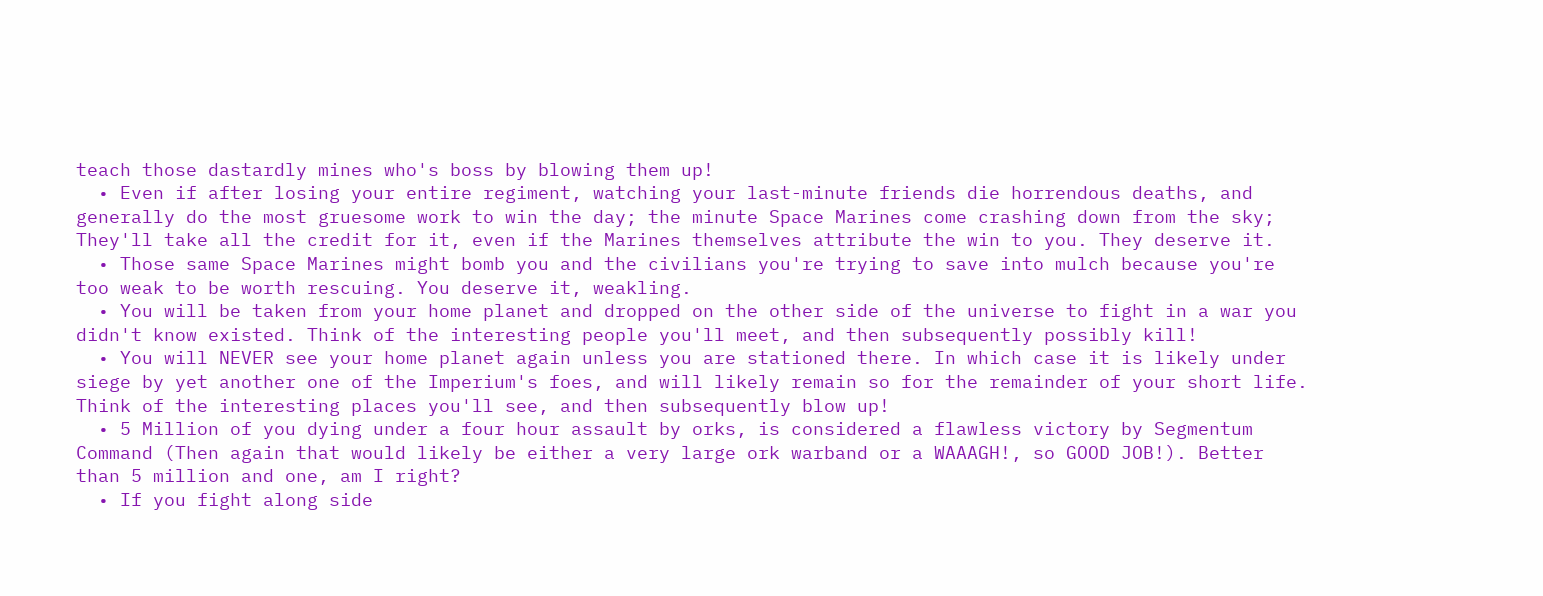teach those dastardly mines who's boss by blowing them up!
  • Even if after losing your entire regiment, watching your last-minute friends die horrendous deaths, and generally do the most gruesome work to win the day; the minute Space Marines come crashing down from the sky; They'll take all the credit for it, even if the Marines themselves attribute the win to you. They deserve it.
  • Those same Space Marines might bomb you and the civilians you're trying to save into mulch because you're too weak to be worth rescuing. You deserve it, weakling.
  • You will be taken from your home planet and dropped on the other side of the universe to fight in a war you didn't know existed. Think of the interesting people you'll meet, and then subsequently possibly kill!
  • You will NEVER see your home planet again unless you are stationed there. In which case it is likely under siege by yet another one of the Imperium's foes, and will likely remain so for the remainder of your short life. Think of the interesting places you'll see, and then subsequently blow up!
  • 5 Million of you dying under a four hour assault by orks, is considered a flawless victory by Segmentum Command (Then again that would likely be either a very large ork warband or a WAAAGH!, so GOOD JOB!). Better than 5 million and one, am I right?
  • If you fight along side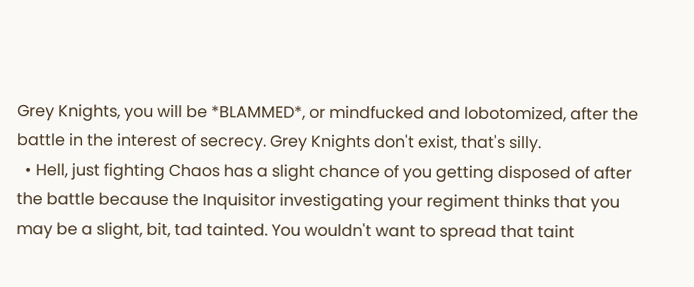Grey Knights, you will be *BLAMMED*, or mindfucked and lobotomized, after the battle in the interest of secrecy. Grey Knights don't exist, that's silly.
  • Hell, just fighting Chaos has a slight chance of you getting disposed of after the battle because the Inquisitor investigating your regiment thinks that you may be a slight, bit, tad tainted. You wouldn't want to spread that taint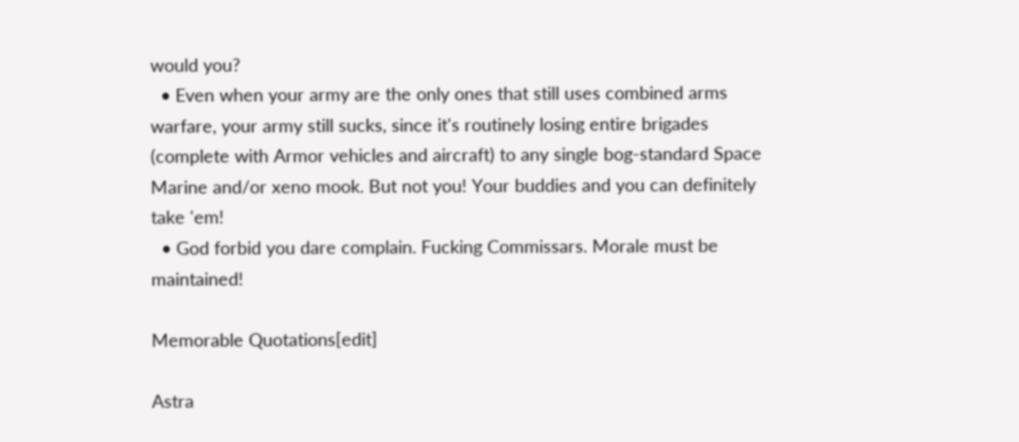would you?
  • Even when your army are the only ones that still uses combined arms warfare, your army still sucks, since it's routinely losing entire brigades (complete with Armor vehicles and aircraft) to any single bog-standard Space Marine and/or xeno mook. But not you! Your buddies and you can definitely take 'em!
  • God forbid you dare complain. Fucking Commissars. Morale must be maintained!

Memorable Quotations[edit]

Astra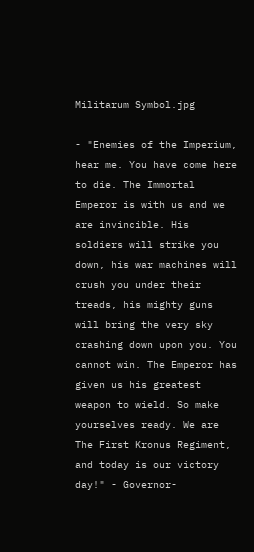Militarum Symbol.jpg

- "Enemies of the Imperium, hear me. You have come here to die. The Immortal Emperor is with us and we are invincible. His soldiers will strike you down, his war machines will crush you under their treads, his mighty guns will bring the very sky crashing down upon you. You cannot win. The Emperor has given us his greatest weapon to wield. So make yourselves ready. We are The First Kronus Regiment, and today is our victory day!" - Governor-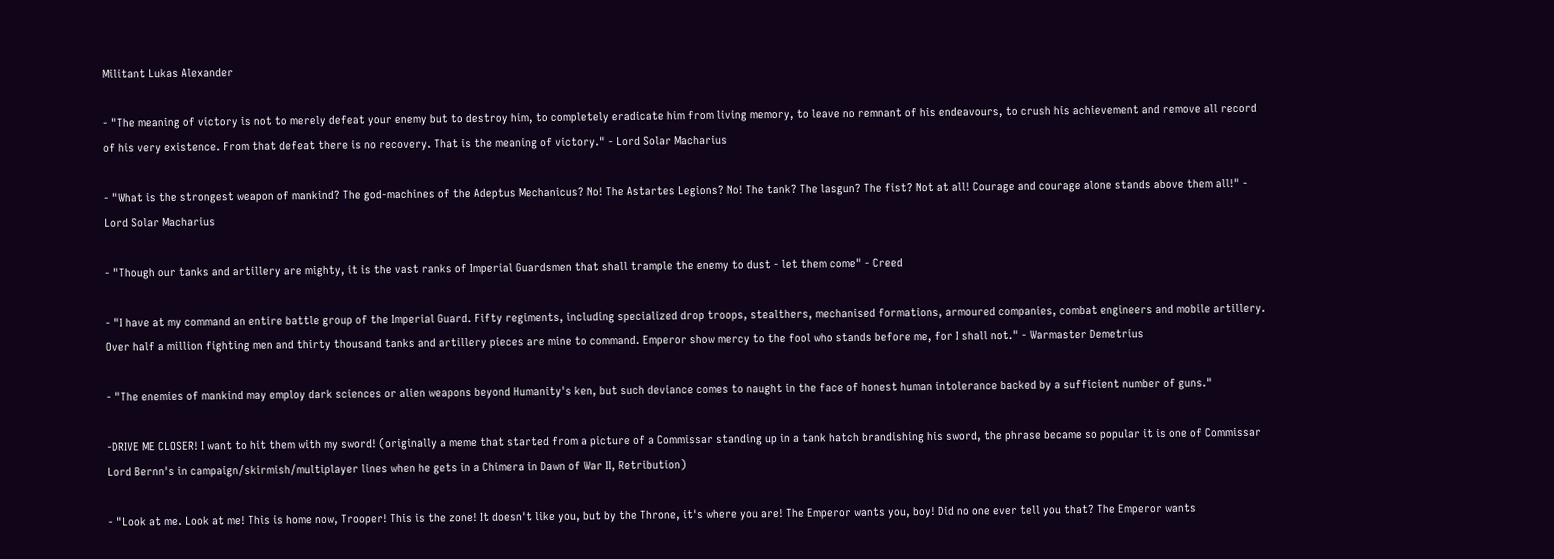Militant Lukas Alexander

- "The meaning of victory is not to merely defeat your enemy but to destroy him, to completely eradicate him from living memory, to leave no remnant of his endeavours, to crush his achievement and remove all record of his very existence. From that defeat there is no recovery. That is the meaning of victory." - Lord Solar Macharius

- "What is the strongest weapon of mankind? The god-machines of the Adeptus Mechanicus? No! The Astartes Legions? No! The tank? The lasgun? The fist? Not at all! Courage and courage alone stands above them all!" - Lord Solar Macharius

- "Though our tanks and artillery are mighty, it is the vast ranks of Imperial Guardsmen that shall trample the enemy to dust - let them come" - Creed

- "I have at my command an entire battle group of the Imperial Guard. Fifty regiments, including specialized drop troops, stealthers, mechanised formations, armoured companies, combat engineers and mobile artillery. Over half a million fighting men and thirty thousand tanks and artillery pieces are mine to command. Emperor show mercy to the fool who stands before me, for I shall not." - Warmaster Demetrius

- "The enemies of mankind may employ dark sciences or alien weapons beyond Humanity's ken, but such deviance comes to naught in the face of honest human intolerance backed by a sufficient number of guns."

-DRIVE ME CLOSER! I want to hit them with my sword! (originally a meme that started from a picture of a Commissar standing up in a tank hatch brandishing his sword, the phrase became so popular it is one of Commissar Lord Bernn's in campaign/skirmish/multiplayer lines when he gets in a Chimera in Dawn of War II, Retribution)

- "Look at me. Look at me! This is home now, Trooper! This is the zone! It doesn't like you, but by the Throne, it's where you are! The Emperor wants you, boy! Did no one ever tell you that? The Emperor wants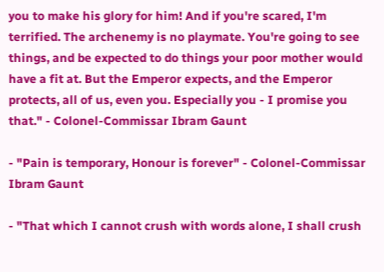you to make his glory for him! And if you're scared, I'm terrified. The archenemy is no playmate. You're going to see things, and be expected to do things your poor mother would have a fit at. But the Emperor expects, and the Emperor protects, all of us, even you. Especially you - I promise you that." - Colonel-Commissar Ibram Gaunt

- "Pain is temporary, Honour is forever" - Colonel-Commissar Ibram Gaunt

- "That which I cannot crush with words alone, I shall crush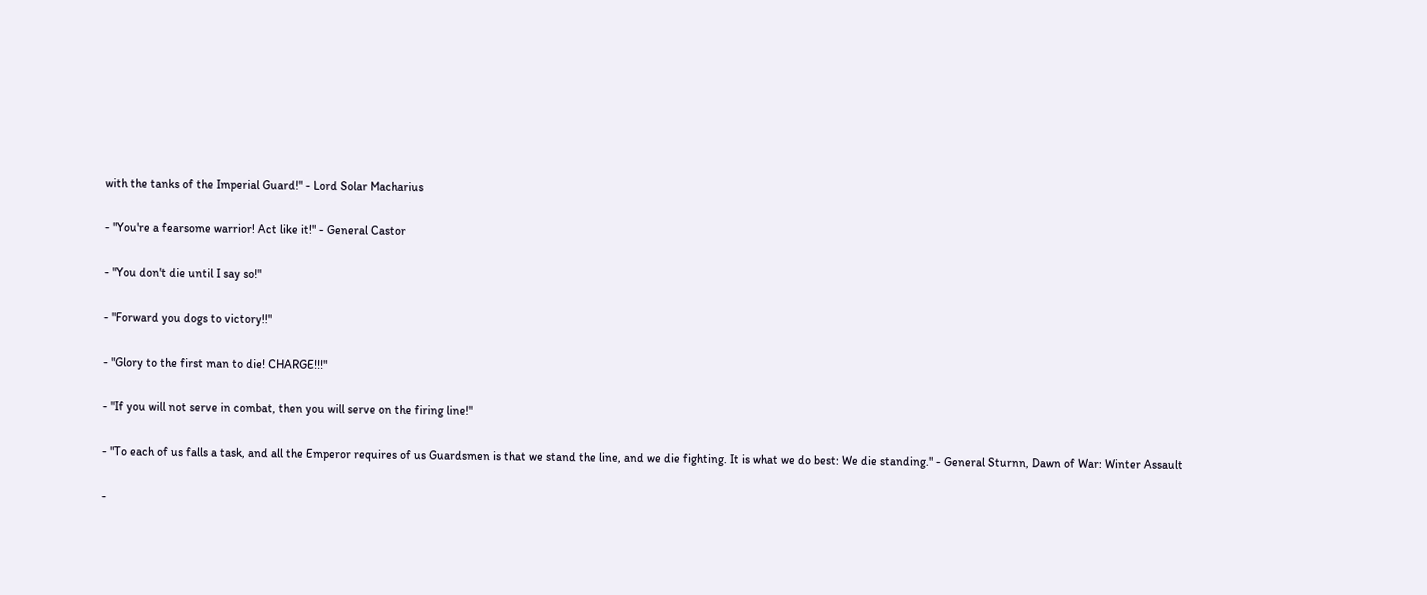with the tanks of the Imperial Guard!" - Lord Solar Macharius

- "You're a fearsome warrior! Act like it!" - General Castor

- "You don't die until I say so!"

- "Forward you dogs to victory!!"

- "Glory to the first man to die! CHARGE!!!"

- "If you will not serve in combat, then you will serve on the firing line!"

- "To each of us falls a task, and all the Emperor requires of us Guardsmen is that we stand the line, and we die fighting. It is what we do best: We die standing." - General Sturnn, Dawn of War: Winter Assault

-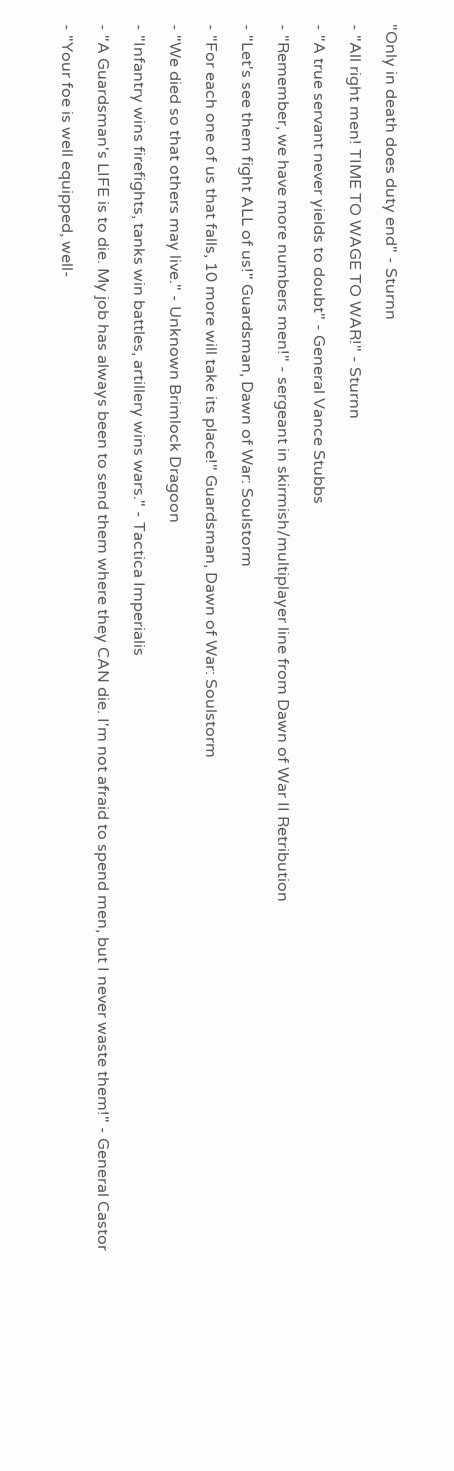"Only in death does duty end" - Sturnn

- "All right men! TIME TO WAGE TO WAR!" - Sturnn

- "A true servant never yields to doubt" - General Vance Stubbs

- "Remember, we have more numbers men!" - sergeant in skirmish/multiplayer line from Dawn of War II Retribution

- "Let's see them fight ALL of us!" Guardsman, Dawn of War: Soulstorm

- "For each one of us that falls, 10 more will take its place!" Guardsman, Dawn of War: Soulstorm

- "We died so that others may live." - Unknown Brimlock Dragoon

- "Infantry wins firefights, tanks win battles, artillery wins wars." - Tactica Imperialis

- "A Guardsman's LIFE is to die. My job has always been to send them where they CAN die. I'm not afraid to spend men, but I never waste them!" - General Castor

- "Your foe is well equipped, well-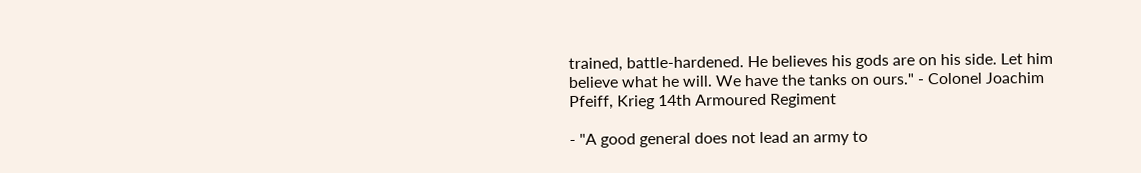trained, battle-hardened. He believes his gods are on his side. Let him believe what he will. We have the tanks on ours." - Colonel Joachim Pfeiff, Krieg 14th Armoured Regiment

- "A good general does not lead an army to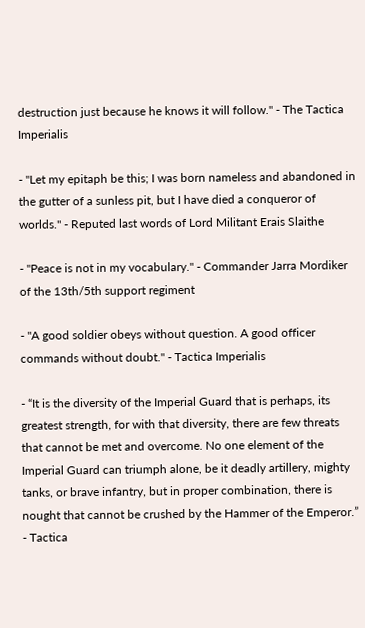destruction just because he knows it will follow." - The Tactica Imperialis

- "Let my epitaph be this; I was born nameless and abandoned in the gutter of a sunless pit, but I have died a conqueror of worlds." - Reputed last words of Lord Militant Erais Slaithe

- "Peace is not in my vocabulary." - Commander Jarra Mordiker of the 13th/5th support regiment

- "A good soldier obeys without question. A good officer commands without doubt." - Tactica Imperialis

- “It is the diversity of the Imperial Guard that is perhaps, its greatest strength, for with that diversity, there are few threats that cannot be met and overcome. No one element of the Imperial Guard can triumph alone, be it deadly artillery, mighty tanks, or brave infantry, but in proper combination, there is nought that cannot be crushed by the Hammer of the Emperor.” - Tactica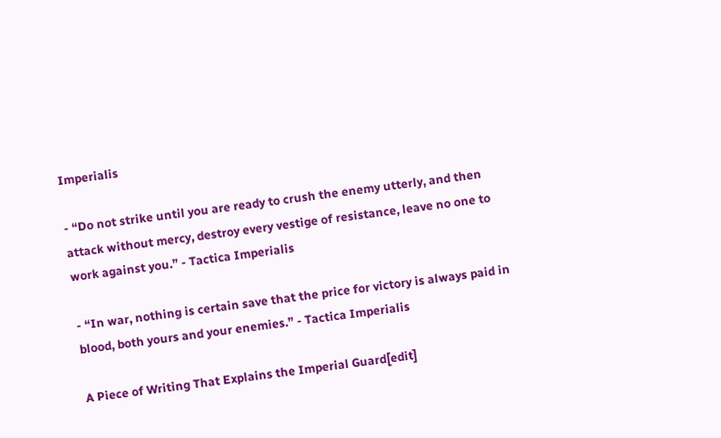Imperialis

- “Do not strike until you are ready to crush the enemy utterly, and then attack without mercy, destroy every vestige of resistance, leave no one to work against you.” - Tactica Imperialis

- “In war, nothing is certain save that the price for victory is always paid in blood, both yours and your enemies.” - Tactica Imperialis

A Piece of Writing That Explains the Imperial Guard[edit]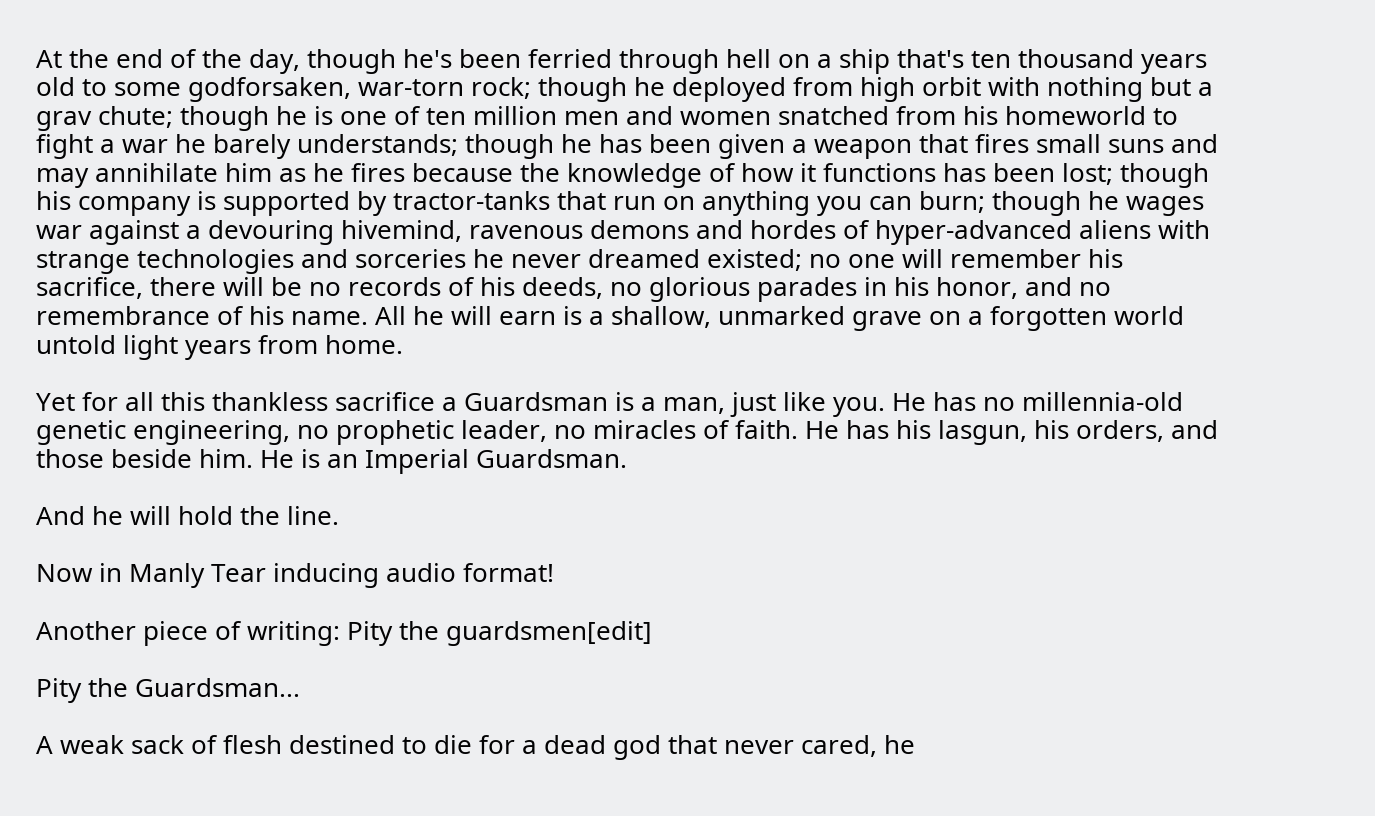At the end of the day, though he's been ferried through hell on a ship that's ten thousand years old to some godforsaken, war-torn rock; though he deployed from high orbit with nothing but a grav chute; though he is one of ten million men and women snatched from his homeworld to fight a war he barely understands; though he has been given a weapon that fires small suns and may annihilate him as he fires because the knowledge of how it functions has been lost; though his company is supported by tractor-tanks that run on anything you can burn; though he wages war against a devouring hivemind, ravenous demons and hordes of hyper-advanced aliens with strange technologies and sorceries he never dreamed existed; no one will remember his sacrifice, there will be no records of his deeds, no glorious parades in his honor, and no remembrance of his name. All he will earn is a shallow, unmarked grave on a forgotten world untold light years from home.

Yet for all this thankless sacrifice a Guardsman is a man, just like you. He has no millennia-old genetic engineering, no prophetic leader, no miracles of faith. He has his lasgun, his orders, and those beside him. He is an Imperial Guardsman.

And he will hold the line.

Now in Manly Tear inducing audio format!

Another piece of writing: Pity the guardsmen[edit]

Pity the Guardsman...

A weak sack of flesh destined to die for a dead god that never cared, he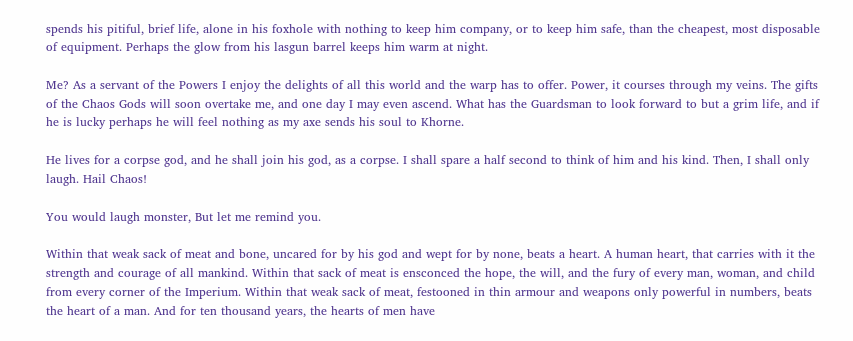spends his pitiful, brief life, alone in his foxhole with nothing to keep him company, or to keep him safe, than the cheapest, most disposable of equipment. Perhaps the glow from his lasgun barrel keeps him warm at night.

Me? As a servant of the Powers I enjoy the delights of all this world and the warp has to offer. Power, it courses through my veins. The gifts of the Chaos Gods will soon overtake me, and one day I may even ascend. What has the Guardsman to look forward to but a grim life, and if he is lucky perhaps he will feel nothing as my axe sends his soul to Khorne.

He lives for a corpse god, and he shall join his god, as a corpse. I shall spare a half second to think of him and his kind. Then, I shall only laugh. Hail Chaos!

You would laugh monster, But let me remind you.

Within that weak sack of meat and bone, uncared for by his god and wept for by none, beats a heart. A human heart, that carries with it the strength and courage of all mankind. Within that sack of meat is ensconced the hope, the will, and the fury of every man, woman, and child from every corner of the Imperium. Within that weak sack of meat, festooned in thin armour and weapons only powerful in numbers, beats the heart of a man. And for ten thousand years, the hearts of men have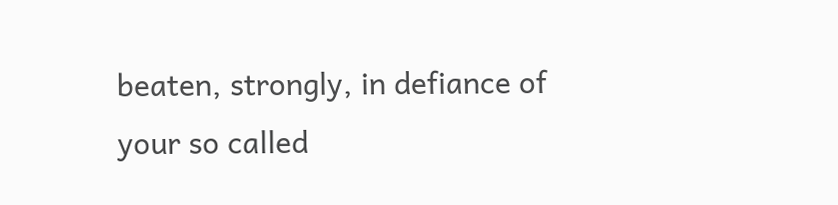beaten, strongly, in defiance of your so called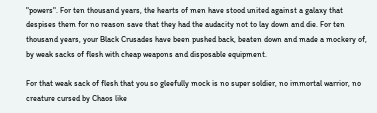"powers". For ten thousand years, the hearts of men have stood united against a galaxy that despises them for no reason save that they had the audacity not to lay down and die. For ten thousand years, your Black Crusades have been pushed back, beaten down and made a mockery of, by weak sacks of flesh with cheap weapons and disposable equipment.

For that weak sack of flesh that you so gleefully mock is no super soldier, no immortal warrior, no creature cursed by Chaos like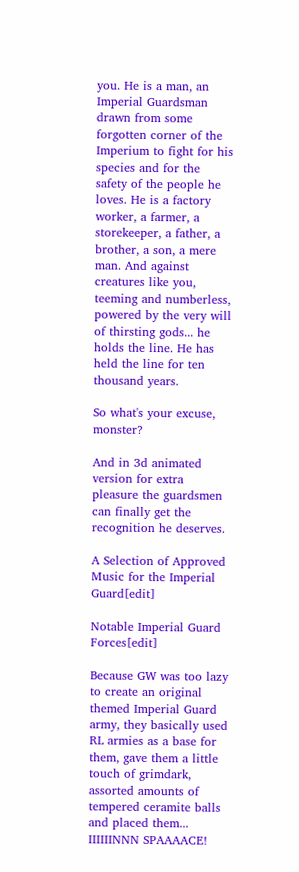you. He is a man, an Imperial Guardsman drawn from some forgotten corner of the Imperium to fight for his species and for the safety of the people he loves. He is a factory worker, a farmer, a storekeeper, a father, a brother, a son, a mere man. And against creatures like you, teeming and numberless, powered by the very will of thirsting gods... he holds the line. He has held the line for ten thousand years.

So what's your excuse, monster?

And in 3d animated version for extra pleasure the guardsmen can finally get the recognition he deserves.

A Selection of Approved Music for the Imperial Guard[edit]

Notable Imperial Guard Forces[edit]

Because GW was too lazy to create an original themed Imperial Guard army, they basically used RL armies as a base for them, gave them a little touch of grimdark, assorted amounts of tempered ceramite balls and placed them... IIIIIINNN SPAAAACE!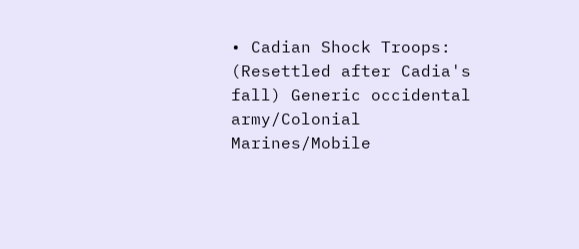• Cadian Shock Troops: (Resettled after Cadia's fall) Generic occidental army/Colonial Marines/Mobile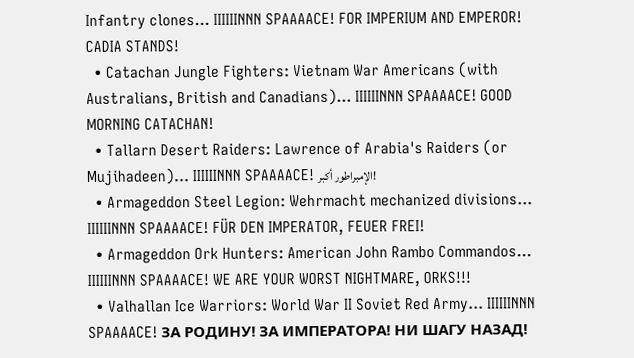Infantry clones... IIIIIINNN SPAAAACE! FOR IMPERIUM AND EMPEROR! CADIA STANDS!
  • Catachan Jungle Fighters: Vietnam War Americans (with Australians, British and Canadians)... IIIIIINNN SPAAAACE! GOOD MORNING CATACHAN!
  • Tallarn Desert Raiders: Lawrence of Arabia's Raiders (or Mujihadeen)... IIIIIINNN SPAAAACE! الإمبراطور أكبر!
  • Armageddon Steel Legion: Wehrmacht mechanized divisions... IIIIIINNN SPAAAACE! FÜR DEN IMPERATOR, FEUER FREI!
  • Armageddon Ork Hunters: American John Rambo Commandos... IIIIIINNN SPAAAACE! WE ARE YOUR WORST NIGHTMARE, ORKS!!!
  • Valhallan Ice Warriors: World War II Soviet Red Army... IIIIIINNN SPAAAACE! ЗА РОДИНУ! ЗА ИМПЕРАТОРА! НИ ШАГУ НАЗАД!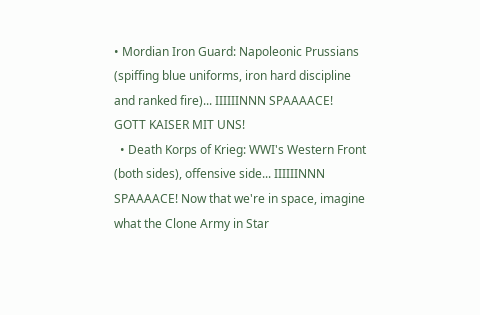• Mordian Iron Guard: Napoleonic Prussians (spiffing blue uniforms, iron hard discipline and ranked fire)... IIIIIINNN SPAAAACE! GOTT KAISER MIT UNS!
  • Death Korps of Krieg: WWI's Western Front (both sides), offensive side... IIIIIINNN SPAAAACE! Now that we're in space, imagine what the Clone Army in Star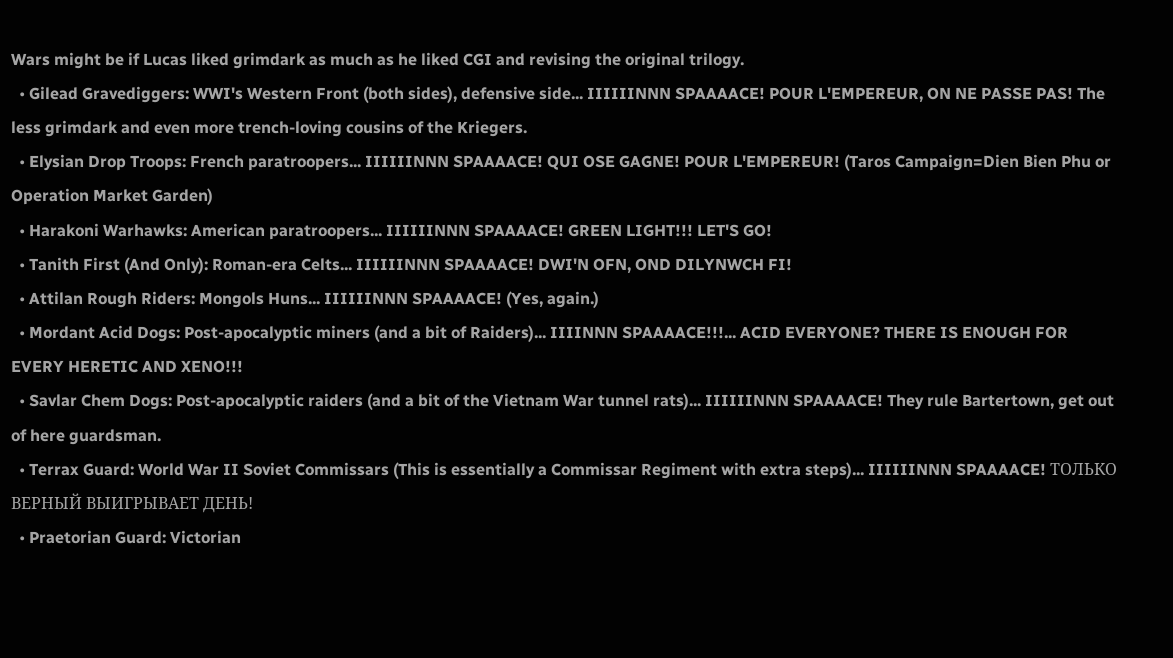Wars might be if Lucas liked grimdark as much as he liked CGI and revising the original trilogy.
  • Gilead Gravediggers: WWI's Western Front (both sides), defensive side... IIIIIINNN SPAAAACE! POUR L'EMPEREUR, ON NE PASSE PAS! The less grimdark and even more trench-loving cousins of the Kriegers.
  • Elysian Drop Troops: French paratroopers... IIIIIINNN SPAAAACE! QUI OSE GAGNE! POUR L'EMPEREUR! (Taros Campaign=Dien Bien Phu or Operation Market Garden)
  • Harakoni Warhawks: American paratroopers... IIIIIINNN SPAAAACE! GREEN LIGHT!!! LET'S GO!
  • Tanith First (And Only): Roman-era Celts... IIIIIINNN SPAAAACE! DWI'N OFN, OND DILYNWCH FI!
  • Attilan Rough Riders: Mongols Huns... IIIIIINNN SPAAAACE! (Yes, again.)
  • Mordant Acid Dogs: Post-apocalyptic miners (and a bit of Raiders)... IIIINNN SPAAAACE!!!... ACID EVERYONE? THERE IS ENOUGH FOR EVERY HERETIC AND XENO!!!
  • Savlar Chem Dogs: Post-apocalyptic raiders (and a bit of the Vietnam War tunnel rats)... IIIIIINNN SPAAAACE! They rule Bartertown, get out of here guardsman.
  • Terrax Guard: World War II Soviet Commissars (This is essentially a Commissar Regiment with extra steps)... IIIIIINNN SPAAAACE! ТОЛЬКО ВЕРНЫЙ ВЫИГРЫВАЕТ ДЕНЬ!
  • Praetorian Guard: Victorian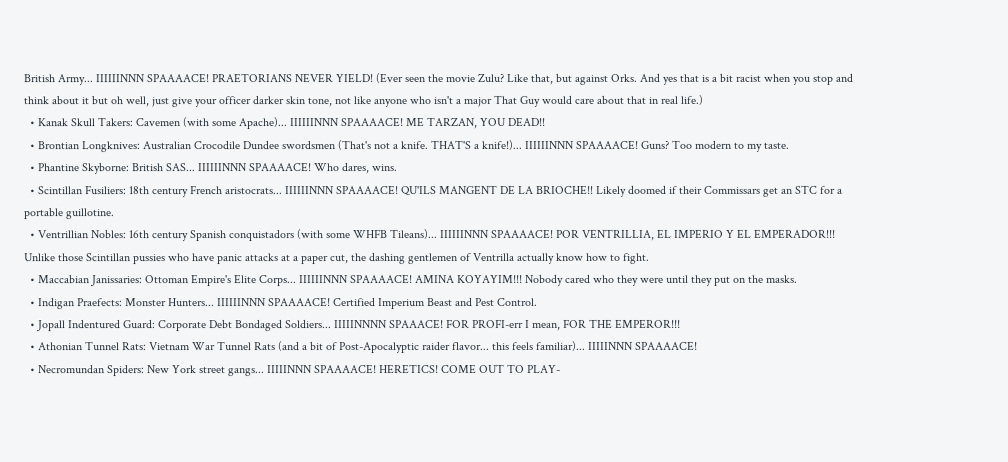British Army... IIIIIINNN SPAAAACE! PRAETORIANS NEVER YIELD! (Ever seen the movie Zulu? Like that, but against Orks. And yes that is a bit racist when you stop and think about it but oh well, just give your officer darker skin tone, not like anyone who isn't a major That Guy would care about that in real life.)
  • Kanak Skull Takers: Cavemen (with some Apache)... IIIIIINNN SPAAAACE! ME TARZAN, YOU DEAD!!
  • Brontian Longknives: Australian Crocodile Dundee swordsmen (That's not a knife. THAT'S a knife!)... IIIIIINNN SPAAAACE! Guns? Too modern to my taste.
  • Phantine Skyborne: British SAS... IIIIIINNN SPAAAACE! Who dares, wins.
  • Scintillan Fusiliers: 18th century French aristocrats... IIIIIINNN SPAAAACE! QU'ILS MANGENT DE LA BRIOCHE!! Likely doomed if their Commissars get an STC for a portable guillotine.
  • Ventrillian Nobles: 16th century Spanish conquistadors (with some WHFB Tileans)... IIIIIINNN SPAAAACE! POR VENTRILLIA, EL IMPERIO Y EL EMPERADOR!!! Unlike those Scintillan pussies who have panic attacks at a paper cut, the dashing gentlemen of Ventrilla actually know how to fight.
  • Maccabian Janissaries: Ottoman Empire's Elite Corps... IIIIIINNN SPAAAACE! AMINA KOYAYIM!!! Nobody cared who they were until they put on the masks.
  • Indigan Praefects: Monster Hunters... IIIIIINNN SPAAAACE! Certified Imperium Beast and Pest Control.
  • Jopall Indentured Guard: Corporate Debt Bondaged Soldiers... IIIIINNNN SPAAACE! FOR PROFI-err I mean, FOR THE EMPEROR!!!
  • Athonian Tunnel Rats: Vietnam War Tunnel Rats (and a bit of Post-Apocalyptic raider flavor... this feels familiar)... IIIIINNN SPAAAACE!
  • Necromundan Spiders: New York street gangs... IIIIINNN SPAAAACE! HERETICS! COME OUT TO PLAY-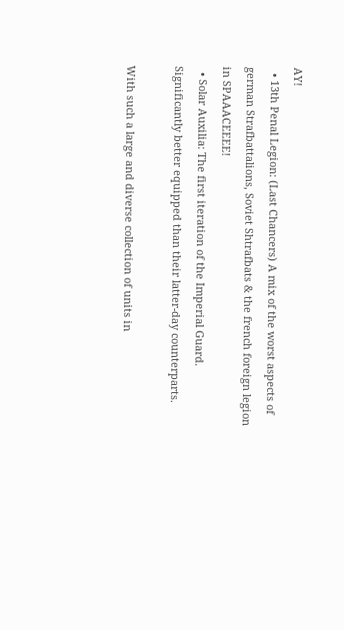AY!
  • 13th Penal Legion: (Last Chancers) A mix of the worst aspects of german Strafbattalions, Soviet Shtrafbats & the french foreign legion in SPAAACEEEE!
  • Solar Auxilia: The first iteration of the Imperial Guard. Significantly better equipped than their latter-day counterparts.

With such a large and diverse collection of units in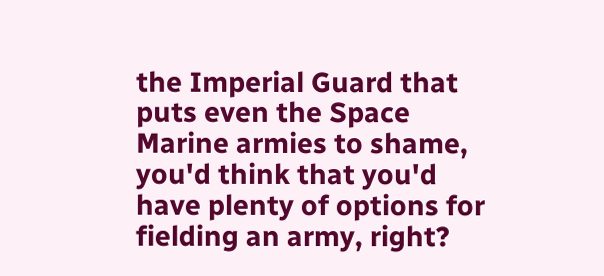the Imperial Guard that puts even the Space Marine armies to shame, you'd think that you'd have plenty of options for fielding an army, right?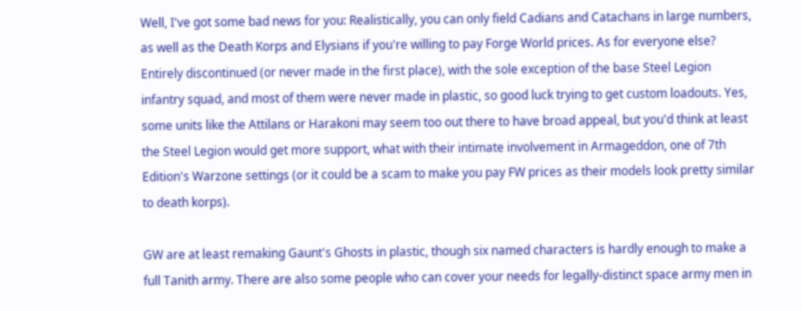Well, I've got some bad news for you: Realistically, you can only field Cadians and Catachans in large numbers, as well as the Death Korps and Elysians if you're willing to pay Forge World prices. As for everyone else? Entirely discontinued (or never made in the first place), with the sole exception of the base Steel Legion infantry squad, and most of them were never made in plastic, so good luck trying to get custom loadouts. Yes, some units like the Attilans or Harakoni may seem too out there to have broad appeal, but you'd think at least the Steel Legion would get more support, what with their intimate involvement in Armageddon, one of 7th Edition's Warzone settings (or it could be a scam to make you pay FW prices as their models look pretty similar to death korps).

GW are at least remaking Gaunt's Ghosts in plastic, though six named characters is hardly enough to make a full Tanith army. There are also some people who can cover your needs for legally-distinct space army men in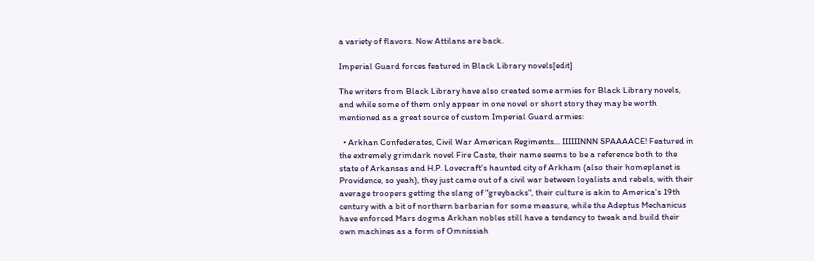a variety of flavors. Now Attilans are back.

Imperial Guard forces featured in Black Library novels[edit]

The writers from Black Library have also created some armies for Black Library novels, and while some of them only appear in one novel or short story they may be worth mentioned as a great source of custom Imperial Guard armies:

  • Arkhan Confederates, Civil War American Regiments... IIIIIINNN SPAAAACE! Featured in the extremely grimdark novel Fire Caste, their name seems to be a reference both to the state of Arkansas and H.P. Lovecraft's haunted city of Arkham (also their homeplanet is Providence, so yeah), they just came out of a civil war between loyalists and rebels, with their average troopers getting the slang of "greybacks", their culture is akin to America's 19th century with a bit of northern barbarian for some measure, while the Adeptus Mechanicus have enforced Mars dogma Arkhan nobles still have a tendency to tweak and build their own machines as a form of Omnissiah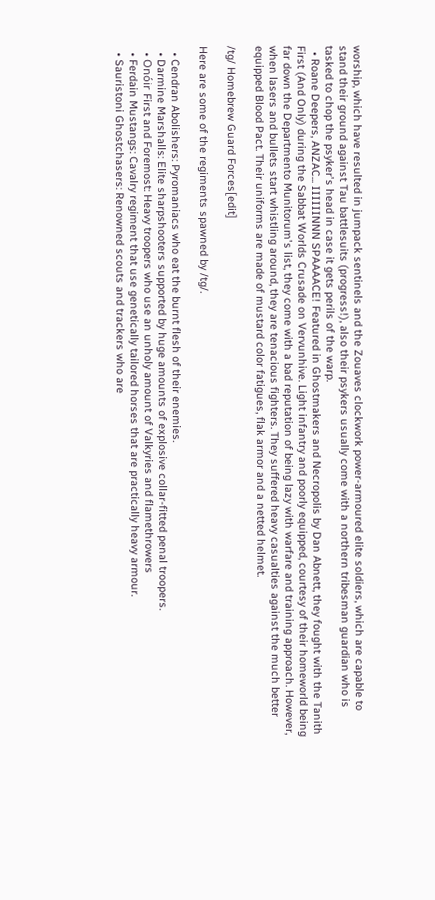worship, which have resulted in jumpack sentinels and the Zouaves clockwork power-armoured elite soldiers, which are capable to stand their ground against Tau battlesuits (progress!), also their psykers usually come with a northern tribesman guardian who is tasked to chop the psyker's head in case it gets perils of the warp.
  • Roane Deepers, ANZAC... IIIIIINNN SPAAAACE! Featured in Ghostmakers and Necropolis by Dan Abnett, they fought with the Tanith First (And Only) during the Sabbat Worlds Crusade on Vervunhive. Light infantry and poorly equipped, courtesy of their homeworld being far down the Departmento Munitorum's list, they come with a bad reputation of being lazy with warfare and training approach. However, when lasers and bullets start whistling around, they are tenacious fighters. They suffered heavy casualties against the much better equipped Blood Pact. Their uniforms are made of mustard color fatigues, flak armor and a netted helmet.

/tg/ Homebrew Guard Forces[edit]

Here are some of the regiments spawned by /tg/.

  • Cendran Abolishers: Pyromaniacs who eat the burnt flesh of their enemies.
  • Darmine Marshalls: Elite sharpshooters supported by huge amounts of explosive collar-fitted penal troopers.
  • Onóir First and Foremost: Heavy troopers who use an unholy amount of Valkyries and flamethrowers
  • Ferdain Mustangs: Cavalry regiment that use genetically tailored horses that are practically heavy armour.
  • Sauristoni Ghostchasers: Renowned scouts and trackers who are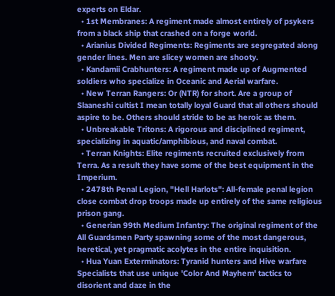experts on Eldar.
  • 1st Membranes: A regiment made almost entirely of psykers from a black ship that crashed on a forge world.
  • Arianius Divided Regiments: Regiments are segregated along gender lines. Men are slicey women are shooty.
  • Kandamii Crabhunters: A regiment made up of Augmented soldiers who specialize in Oceanic and Aerial warfare.
  • New Terran Rangers: Or (NTR) for short. Are a group of Slaaneshi cultist I mean totally loyal Guard that all others should aspire to be. Others should stride to be as heroic as them.
  • Unbreakable Tritons: A rigorous and disciplined regiment, specializing in aquatic/amphibious, and naval combat.
  • Terran Knights: Elite regiments recruited exclusively from Terra. As a result they have some of the best equipment in the Imperium.
  • 2478th Penal Legion, "Hell Harlots": All-female penal legion close combat drop troops made up entirely of the same religious prison gang.
  • Generian 99th Medium Infantry: The original regiment of the All Guardsmen Party spawning some of the most dangerous, heretical, yet pragmatic acolytes in the entire inquisition.
  • Hua Yuan Exterminators: Tyranid hunters and Hive warfare Specialists that use unique 'Color And Mayhem' tactics to disorient and daze in the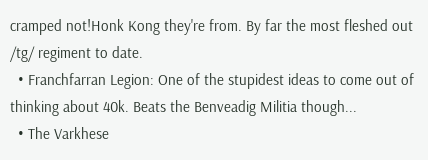cramped not!Honk Kong they're from. By far the most fleshed out /tg/ regiment to date.
  • Franchfarran Legion: One of the stupidest ideas to come out of thinking about 40k. Beats the Benveadig Militia though...
  • The Varkhese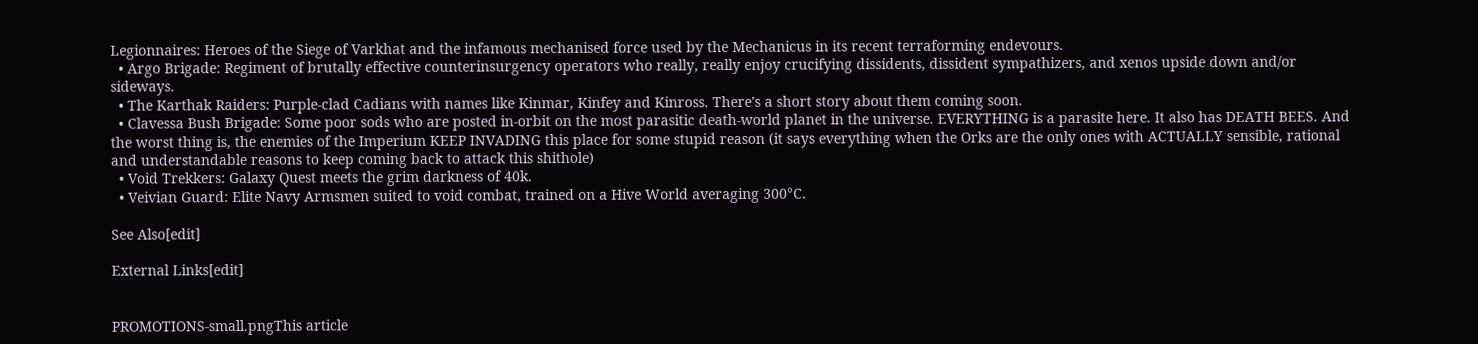Legionnaires: Heroes of the Siege of Varkhat and the infamous mechanised force used by the Mechanicus in its recent terraforming endevours.
  • Argo Brigade: Regiment of brutally effective counterinsurgency operators who really, really enjoy crucifying dissidents, dissident sympathizers, and xenos upside down and/or sideways.
  • The Karthak Raiders: Purple-clad Cadians with names like Kinmar, Kinfey and Kinross. There's a short story about them coming soon.
  • Clavessa Bush Brigade: Some poor sods who are posted in-orbit on the most parasitic death-world planet in the universe. EVERYTHING is a parasite here. It also has DEATH BEES. And the worst thing is, the enemies of the Imperium KEEP INVADING this place for some stupid reason (it says everything when the Orks are the only ones with ACTUALLY sensible, rational and understandable reasons to keep coming back to attack this shithole)
  • Void Trekkers: Galaxy Quest meets the grim darkness of 40k.
  • Veivian Guard: Elite Navy Armsmen suited to void combat, trained on a Hive World averaging 300°C.

See Also[edit]

External Links[edit]


PROMOTIONS-small.pngThis article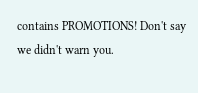contains PROMOTIONS! Don't say we didn't warn you.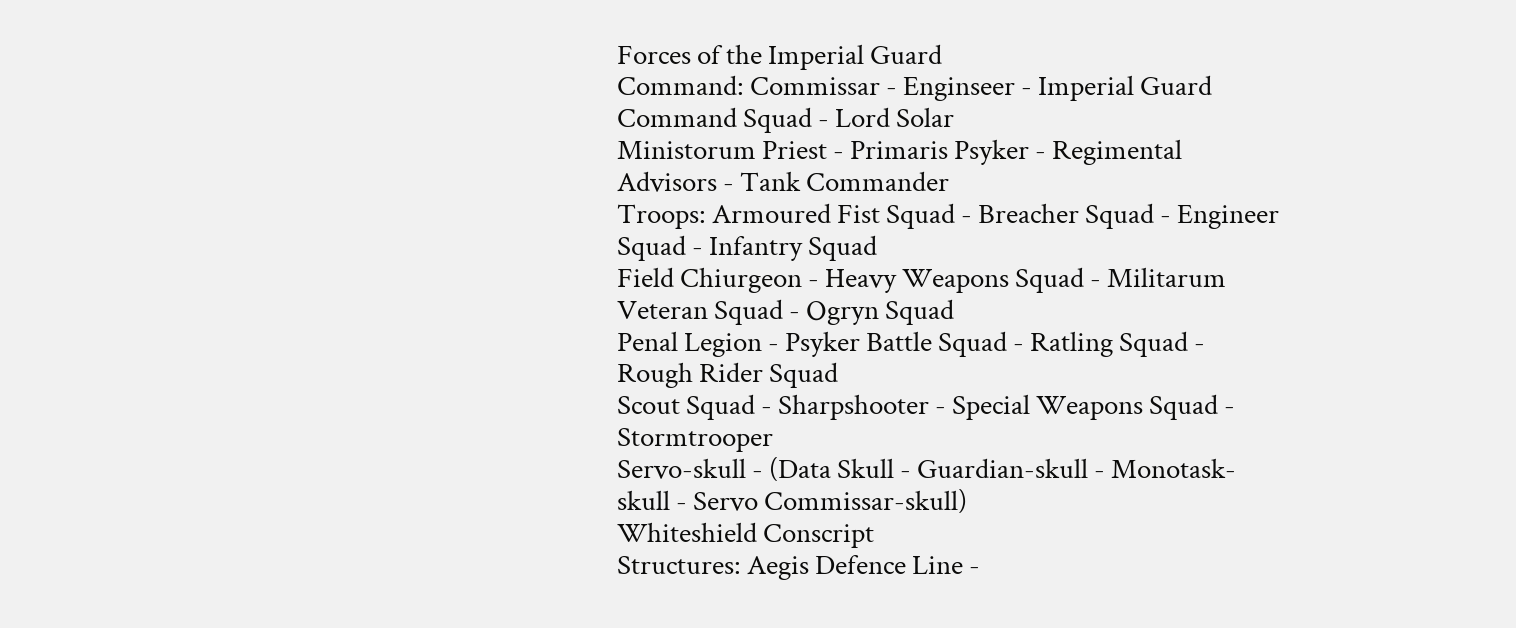Forces of the Imperial Guard
Command: Commissar - Enginseer - Imperial Guard Command Squad - Lord Solar
Ministorum Priest - Primaris Psyker - Regimental Advisors - Tank Commander
Troops: Armoured Fist Squad - Breacher Squad - Engineer Squad - Infantry Squad
Field Chiurgeon - Heavy Weapons Squad - Militarum Veteran Squad - Ogryn Squad
Penal Legion - Psyker Battle Squad - Ratling Squad - Rough Rider Squad
Scout Squad - Sharpshooter - Special Weapons Squad - Stormtrooper
Servo-skull - (Data Skull - Guardian-skull - Monotask-skull - Servo Commissar-skull)
Whiteshield Conscript
Structures: Aegis Defence Line -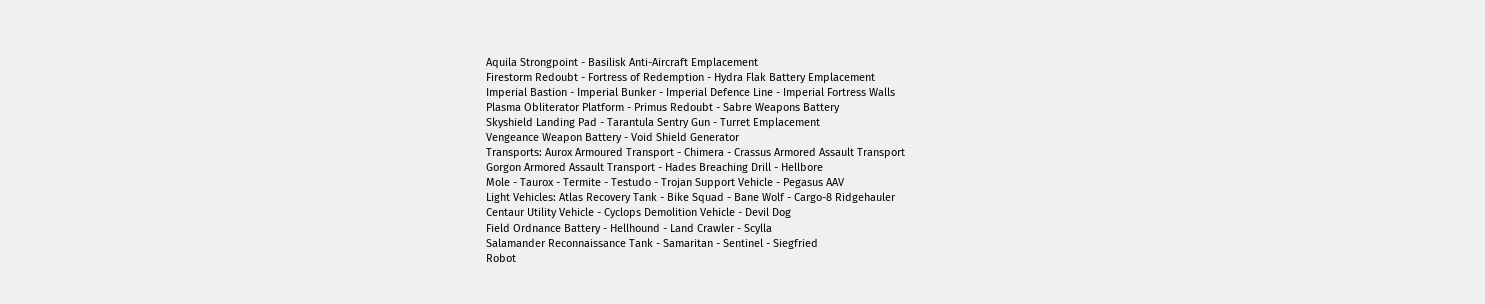Aquila Strongpoint - Basilisk Anti-Aircraft Emplacement
Firestorm Redoubt - Fortress of Redemption - Hydra Flak Battery Emplacement
Imperial Bastion - Imperial Bunker - Imperial Defence Line - Imperial Fortress Walls
Plasma Obliterator Platform - Primus Redoubt - Sabre Weapons Battery
Skyshield Landing Pad - Tarantula Sentry Gun - Turret Emplacement
Vengeance Weapon Battery - Void Shield Generator
Transports: Aurox Armoured Transport - Chimera - Crassus Armored Assault Transport
Gorgon Armored Assault Transport - Hades Breaching Drill - Hellbore
Mole - Taurox - Termite - Testudo - Trojan Support Vehicle - Pegasus AAV
Light Vehicles: Atlas Recovery Tank - Bike Squad - Bane Wolf - Cargo-8 Ridgehauler
Centaur Utility Vehicle - Cyclops Demolition Vehicle - Devil Dog
Field Ordnance Battery - Hellhound - Land Crawler - Scylla
Salamander Reconnaissance Tank - Samaritan - Sentinel - Siegfried
Robot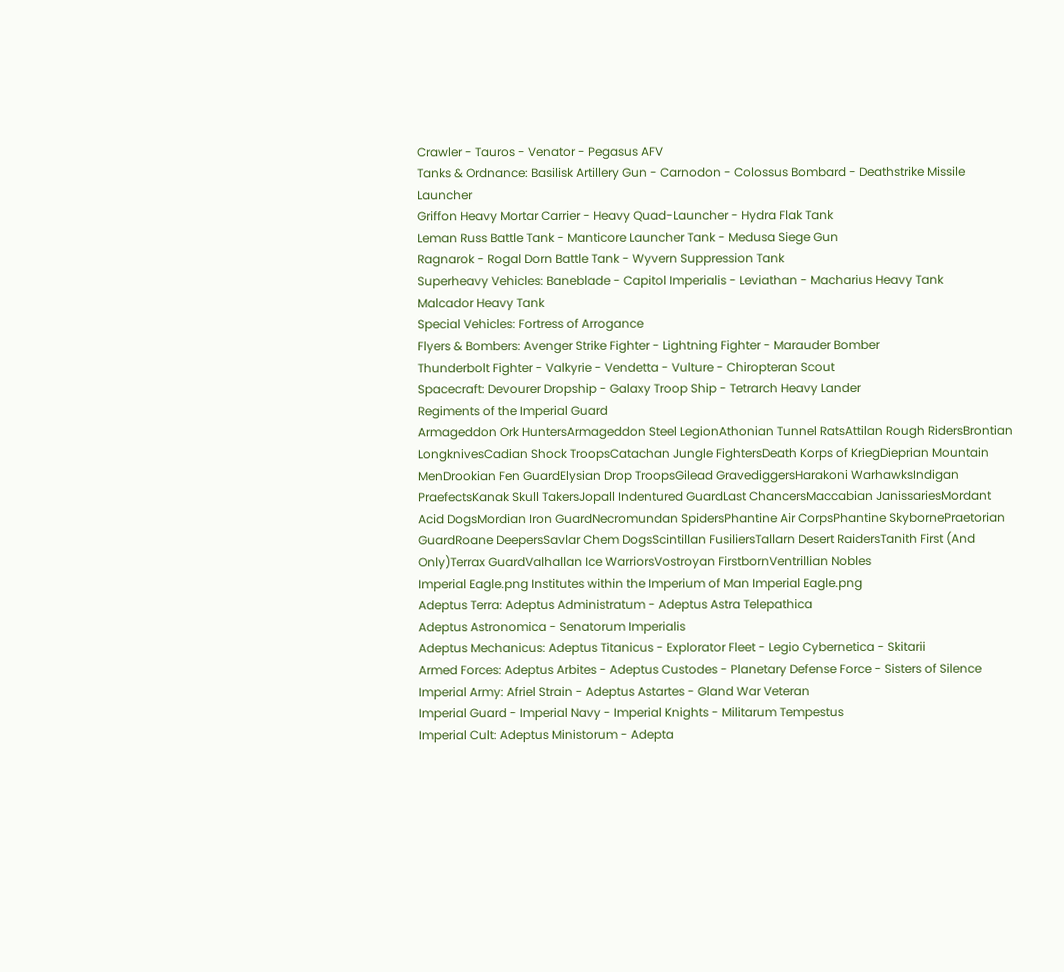Crawler - Tauros - Venator - Pegasus AFV
Tanks & Ordnance: Basilisk Artillery Gun - Carnodon - Colossus Bombard - Deathstrike Missile Launcher
Griffon Heavy Mortar Carrier - Heavy Quad-Launcher - Hydra Flak Tank
Leman Russ Battle Tank - Manticore Launcher Tank - Medusa Siege Gun
Ragnarok - Rogal Dorn Battle Tank - Wyvern Suppression Tank
Superheavy Vehicles: Baneblade - Capitol Imperialis - Leviathan - Macharius Heavy Tank
Malcador Heavy Tank
Special Vehicles: Fortress of Arrogance
Flyers & Bombers: Avenger Strike Fighter - Lightning Fighter - Marauder Bomber
Thunderbolt Fighter - Valkyrie - Vendetta - Vulture - Chiropteran Scout
Spacecraft: Devourer Dropship - Galaxy Troop Ship - Tetrarch Heavy Lander
Regiments of the Imperial Guard
Armageddon Ork HuntersArmageddon Steel LegionAthonian Tunnel RatsAttilan Rough RidersBrontian LongknivesCadian Shock TroopsCatachan Jungle FightersDeath Korps of KriegDieprian Mountain MenDrookian Fen GuardElysian Drop TroopsGilead GravediggersHarakoni WarhawksIndigan PraefectsKanak Skull TakersJopall Indentured GuardLast ChancersMaccabian JanissariesMordant Acid DogsMordian Iron GuardNecromundan SpidersPhantine Air CorpsPhantine SkybornePraetorian GuardRoane DeepersSavlar Chem DogsScintillan FusiliersTallarn Desert RaidersTanith First (And Only)Terrax GuardValhallan Ice WarriorsVostroyan FirstbornVentrillian Nobles
Imperial Eagle.png Institutes within the Imperium of Man Imperial Eagle.png
Adeptus Terra: Adeptus Administratum - Adeptus Astra Telepathica
Adeptus Astronomica - Senatorum Imperialis
Adeptus Mechanicus: Adeptus Titanicus - Explorator Fleet - Legio Cybernetica - Skitarii
Armed Forces: Adeptus Arbites - Adeptus Custodes - Planetary Defense Force - Sisters of Silence
Imperial Army: Afriel Strain - Adeptus Astartes - Gland War Veteran
Imperial Guard - Imperial Navy - Imperial Knights - Militarum Tempestus
Imperial Cult: Adeptus Ministorum - Adepta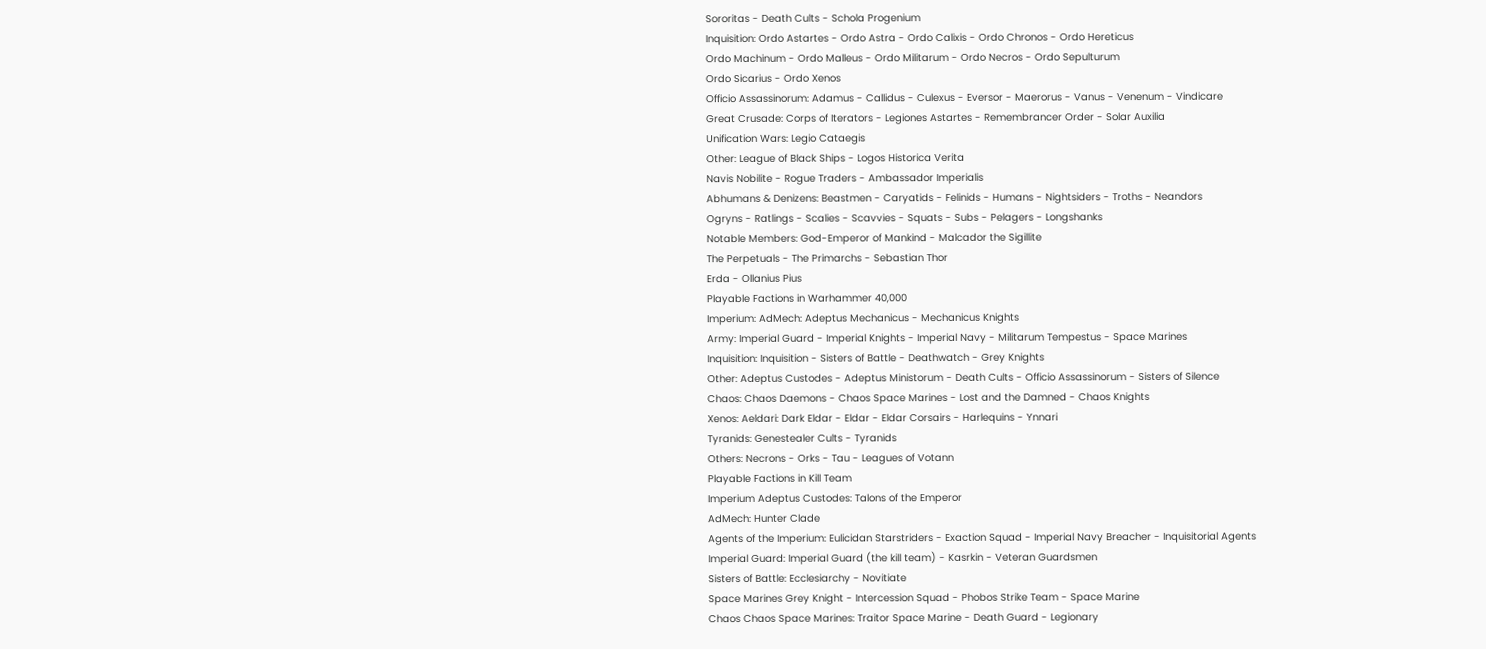Sororitas - Death Cults - Schola Progenium
Inquisition: Ordo Astartes - Ordo Astra - Ordo Calixis - Ordo Chronos - Ordo Hereticus
Ordo Machinum - Ordo Malleus - Ordo Militarum - Ordo Necros - Ordo Sepulturum
Ordo Sicarius - Ordo Xenos
Officio Assassinorum: Adamus - Callidus - Culexus - Eversor - Maerorus - Vanus - Venenum - Vindicare
Great Crusade: Corps of Iterators - Legiones Astartes - Remembrancer Order - Solar Auxilia
Unification Wars: Legio Cataegis
Other: League of Black Ships - Logos Historica Verita
Navis Nobilite - Rogue Traders - Ambassador Imperialis
Abhumans & Denizens: Beastmen - Caryatids - Felinids - Humans - Nightsiders - Troths - Neandors
Ogryns - Ratlings - Scalies - Scavvies - Squats - Subs - Pelagers - Longshanks
Notable Members: God-Emperor of Mankind - Malcador the Sigillite
The Perpetuals - The Primarchs - Sebastian Thor
Erda - Ollanius Pius
Playable Factions in Warhammer 40,000
Imperium: AdMech: Adeptus Mechanicus - Mechanicus Knights
Army: Imperial Guard - Imperial Knights - Imperial Navy - Militarum Tempestus - Space Marines
Inquisition: Inquisition - Sisters of Battle - Deathwatch - Grey Knights
Other: Adeptus Custodes - Adeptus Ministorum - Death Cults - Officio Assassinorum - Sisters of Silence
Chaos: Chaos Daemons - Chaos Space Marines - Lost and the Damned - Chaos Knights
Xenos: Aeldari: Dark Eldar - Eldar - Eldar Corsairs - Harlequins - Ynnari
Tyranids: Genestealer Cults - Tyranids
Others: Necrons - Orks - Tau - Leagues of Votann
Playable Factions in Kill Team
Imperium Adeptus Custodes: Talons of the Emperor
AdMech: Hunter Clade
Agents of the Imperium: Eulicidan Starstriders - Exaction Squad - Imperial Navy Breacher - Inquisitorial Agents
Imperial Guard: Imperial Guard (the kill team) - Kasrkin - Veteran Guardsmen
Sisters of Battle: Ecclesiarchy - Novitiate
Space Marines Grey Knight - Intercession Squad - Phobos Strike Team - Space Marine
Chaos Chaos Space Marines: Traitor Space Marine - Death Guard - Legionary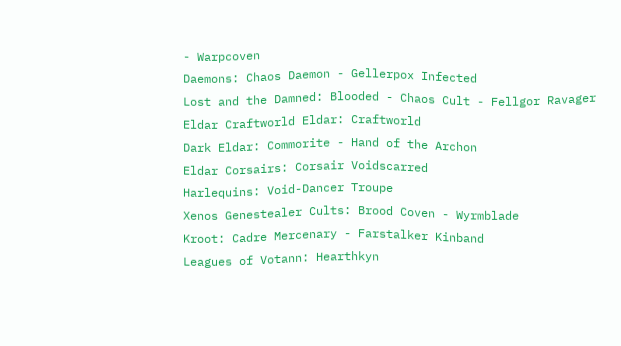- Warpcoven
Daemons: Chaos Daemon - Gellerpox Infected
Lost and the Damned: Blooded - Chaos Cult - Fellgor Ravager
Eldar Craftworld Eldar: Craftworld
Dark Eldar: Commorite - Hand of the Archon
Eldar Corsairs: Corsair Voidscarred
Harlequins: Void-Dancer Troupe
Xenos Genestealer Cults: Brood Coven - Wyrmblade
Kroot: Cadre Mercenary - Farstalker Kinband
Leagues of Votann: Hearthkyn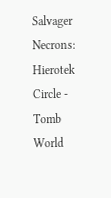Salvager
Necrons: Hierotek Circle - Tomb World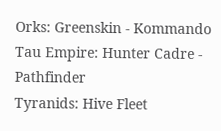Orks: Greenskin - Kommando
Tau Empire: Hunter Cadre - Pathfinder
Tyranids: Hive Fleet